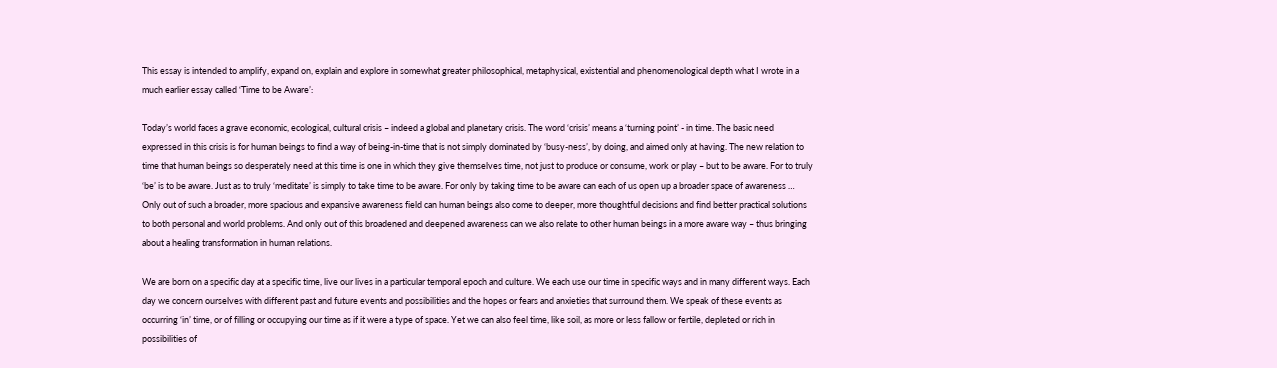This essay is intended to amplify, expand on, explain and explore in somewhat greater philosophical, metaphysical, existential and phenomenological depth what I wrote in a much earlier essay called ‘Time to be Aware’:

Today’s world faces a grave economic, ecological, cultural crisis – indeed a global and planetary crisis. The word ‘crisis’ means a ‘turning point’ - in time. The basic need expressed in this crisis is for human beings to find a way of being-in-time that is not simply dominated by ‘busy-ness’, by doing, and aimed only at having. The new relation to time that human beings so desperately need at this time is one in which they give themselves time, not just to produce or consume, work or play – but to be aware. For to truly ‘be’ is to be aware. Just as to truly ‘meditate’ is simply to take time to be aware. For only by taking time to be aware can each of us open up a broader space of awareness … Only out of such a broader, more spacious and expansive awareness field can human beings also come to deeper, more thoughtful decisions and find better practical solutions to both personal and world problems. And only out of this broadened and deepened awareness can we also relate to other human beings in a more aware way – thus bringing about a healing transformation in human relations.

We are born on a specific day at a specific time, live our lives in a particular temporal epoch and culture. We each use our time in specific ways and in many different ways. Each day we concern ourselves with different past and future events and possibilities and the hopes or fears and anxieties that surround them. We speak of these events as occurring ‘in’ time, or of filling or occupying our time as if it were a type of space. Yet we can also feel time, like soil, as more or less fallow or fertile, depleted or rich in possibilities of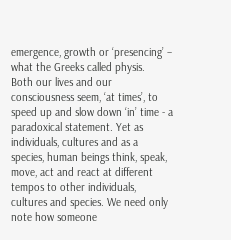emergence, growth or ‘presencing’ – what the Greeks called physis.
Both our lives and our consciousness seem, ‘at times’, to speed up and slow down ‘in’ time - a paradoxical statement. Yet as individuals, cultures and as a species, human beings think, speak, move, act and react at different tempos to other individuals, cultures and species. We need only note how someone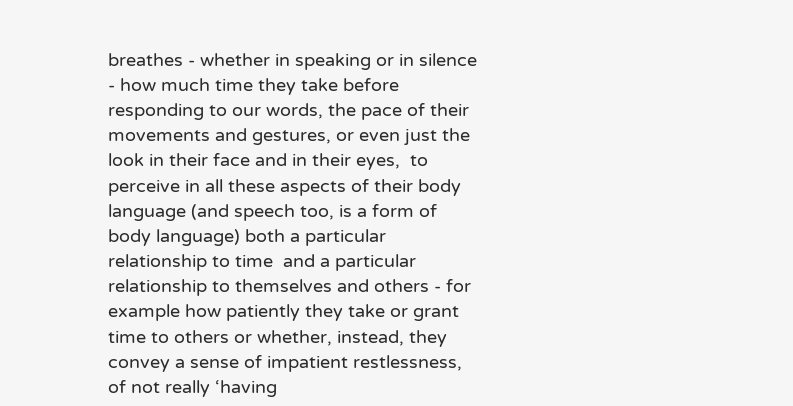breathes - whether in speaking or in silence - how much time they take before responding to our words, the pace of their movements and gestures, or even just the look in their face and in their eyes,  to perceive in all these aspects of their body language (and speech too, is a form of body language) both a particular relationship to time  and a particular relationship to themselves and others - for example how patiently they take or grant time to others or whether, instead, they convey a sense of impatient restlessness, of not really ‘having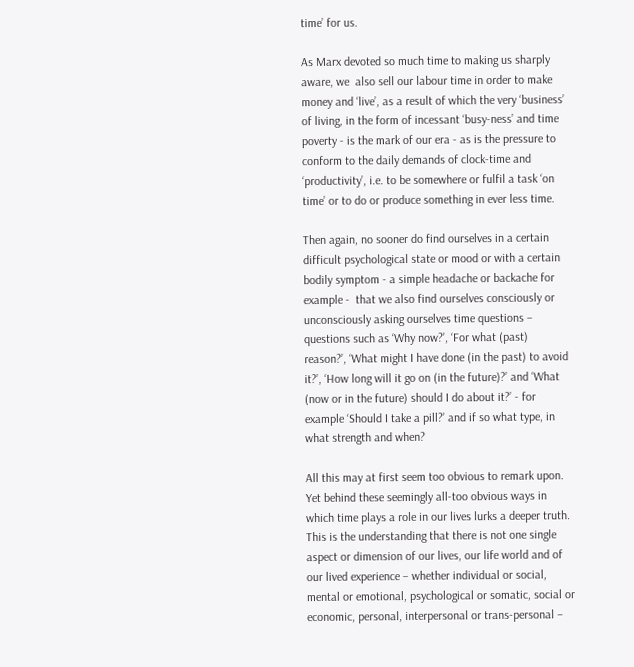time’ for us.

As Marx devoted so much time to making us sharply aware, we  also sell our labour time in order to make money and ‘live’, as a result of which the very ‘business’ of living, in the form of incessant ‘busy-ness’ and time poverty - is the mark of our era - as is the pressure to conform to the daily demands of clock-time and ‘productivity’, i.e. to be somewhere or fulfil a task ‘on time’ or to do or produce something in ever less time.

Then again, no sooner do find ourselves in a certain difficult psychological state or mood or with a certain bodily symptom - a simple headache or backache for example -  that we also find ourselves consciously or unconsciously asking ourselves time questions – questions such as ‘Why now?’, ‘For what (past) reason?’, ‘What might I have done (in the past) to avoid it?’, ‘How long will it go on (in the future)?’ and ‘What (now or in the future) should I do about it?’ - for example ‘Should I take a pill?’ and if so what type, in what strength and when?

All this may at first seem too obvious to remark upon. Yet behind these seemingly all-too obvious ways in which time plays a role in our lives lurks a deeper truth. This is the understanding that there is not one single aspect or dimension of our lives, our life world and of our lived experience – whether individual or social, mental or emotional, psychological or somatic, social or economic, personal, interpersonal or trans-personal –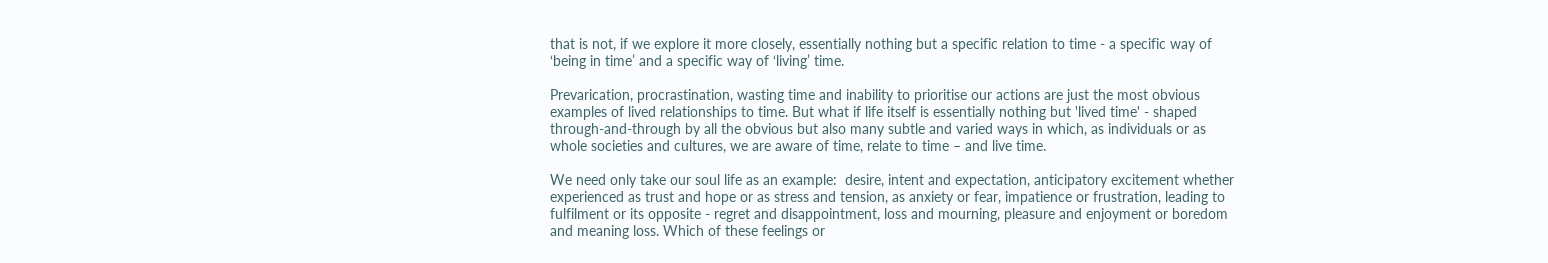that is not, if we explore it more closely, essentially nothing but a specific relation to time - a specific way of ‘being in time’ and a specific way of ‘living’ time.

Prevarication, procrastination, wasting time and inability to prioritise our actions are just the most obvious examples of lived relationships to time. But what if life itself is essentially nothing but 'lived time' - shaped through-and-through by all the obvious but also many subtle and varied ways in which, as individuals or as whole societies and cultures, we are aware of time, relate to time – and live time.

We need only take our soul life as an example:  desire, intent and expectation, anticipatory excitement whether experienced as trust and hope or as stress and tension, as anxiety or fear, impatience or frustration, leading to fulfilment or its opposite - regret and disappointment, loss and mourning, pleasure and enjoyment or boredom and meaning loss. Which of these feelings or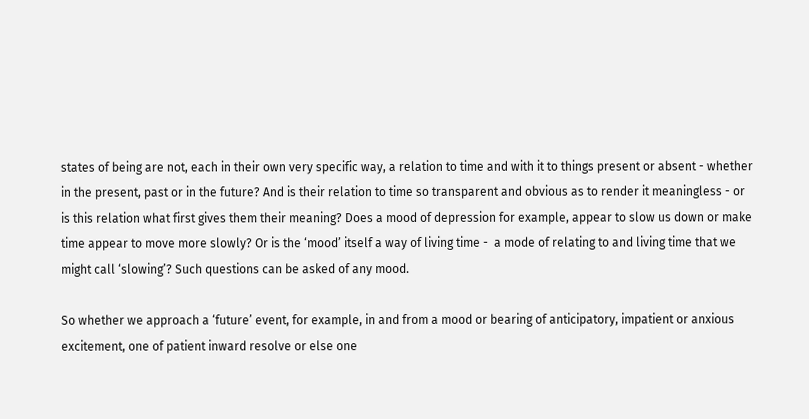states of being are not, each in their own very specific way, a relation to time and with it to things present or absent - whether in the present, past or in the future? And is their relation to time so transparent and obvious as to render it meaningless - or is this relation what first gives them their meaning? Does a mood of depression for example, appear to slow us down or make time appear to move more slowly? Or is the ‘mood’ itself a way of living time -  a mode of relating to and living time that we might call ‘slowing’? Such questions can be asked of any mood.

So whether we approach a ‘future’ event, for example, in and from a mood or bearing of anticipatory, impatient or anxious excitement, one of patient inward resolve or else one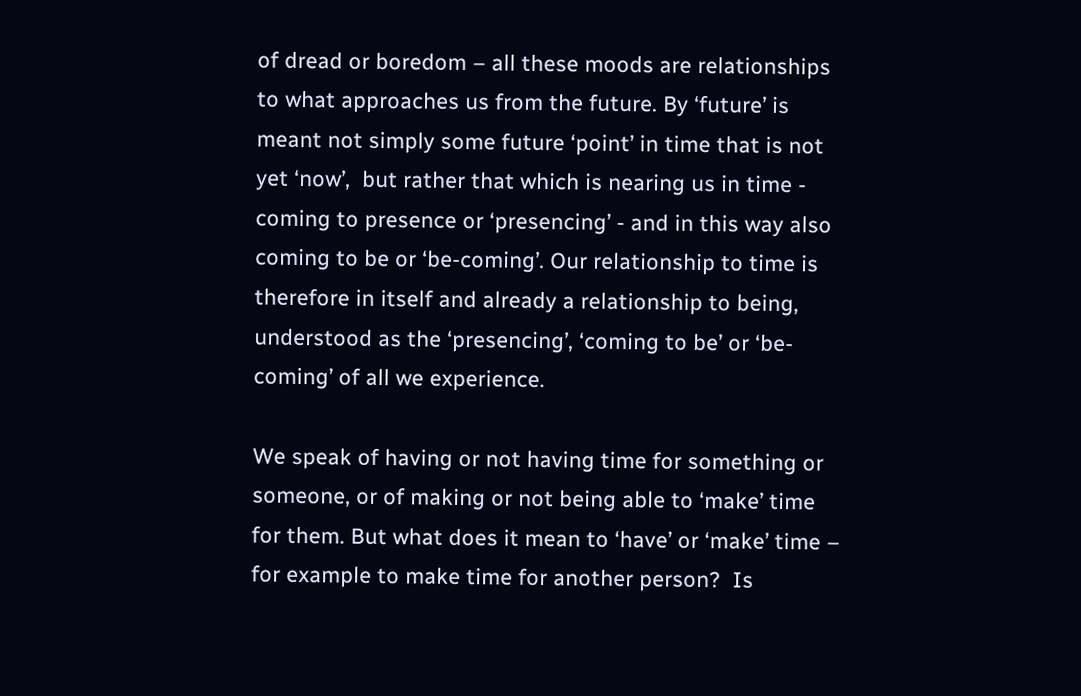of dread or boredom – all these moods are relationships to what approaches us from the future. By ‘future’ is meant not simply some future ‘point’ in time that is not yet ‘now’,  but rather that which is nearing us in time - coming to presence or ‘presencing’ - and in this way also coming to be or ‘be-coming’. Our relationship to time is therefore in itself and already a relationship to being, understood as the ‘presencing’, ‘coming to be’ or ‘be-coming’ of all we experience.

We speak of having or not having time for something or someone, or of making or not being able to ‘make’ time for them. But what does it mean to ‘have’ or ‘make’ time – for example to make time for another person?  Is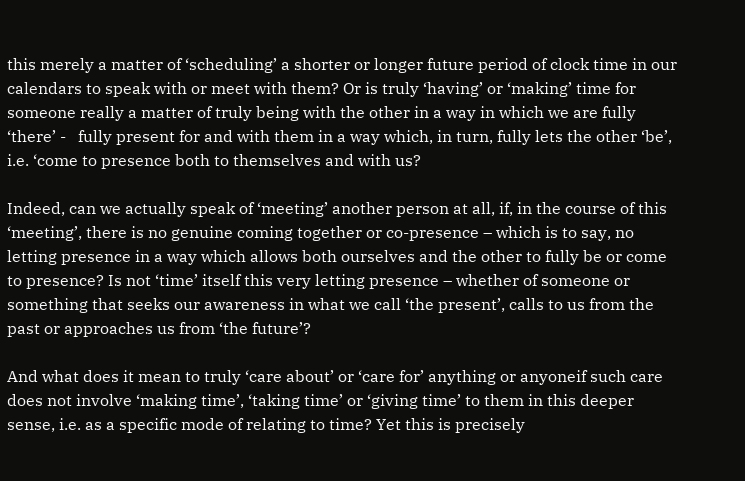this merely a matter of ‘scheduling’ a shorter or longer future period of clock time in our calendars to speak with or meet with them? Or is truly ‘having’ or ‘making’ time for someone really a matter of truly being with the other in a way in which we are fully ‘there’ -   fully present for and with them in a way which, in turn, fully lets the other ‘be’, i.e. ‘come to presence both to themselves and with us?

Indeed, can we actually speak of ‘meeting’ another person at all, if, in the course of this ‘meeting’, there is no genuine coming together or co-presence – which is to say, no letting presence in a way which allows both ourselves and the other to fully be or come to presence? Is not ‘time’ itself this very letting presence – whether of someone or something that seeks our awareness in what we call ‘the present’, calls to us from the past or approaches us from ‘the future’?

And what does it mean to truly ‘care about’ or ‘care for’ anything or anyoneif such care does not involve ‘making time’, ‘taking time’ or ‘giving time’ to them in this deeper sense, i.e. as a specific mode of relating to time? Yet this is precisely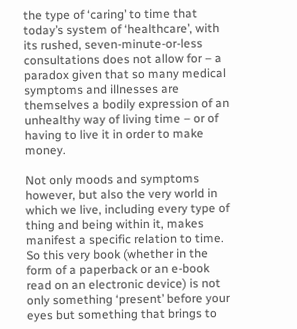the type of ‘caring’ to time that today’s system of ‘healthcare’, with its rushed, seven-minute-or-less consultations does not allow for – a paradox given that so many medical symptoms and illnesses are themselves a bodily expression of an unhealthy way of living time – or of having to live it in order to make money.

Not only moods and symptoms however, but also the very world in which we live, including every type of thing and being within it, makes manifest a specific relation to time. So this very book (whether in the form of a paperback or an e-book read on an electronic device) is not only something ‘present’ before your eyes but something that brings to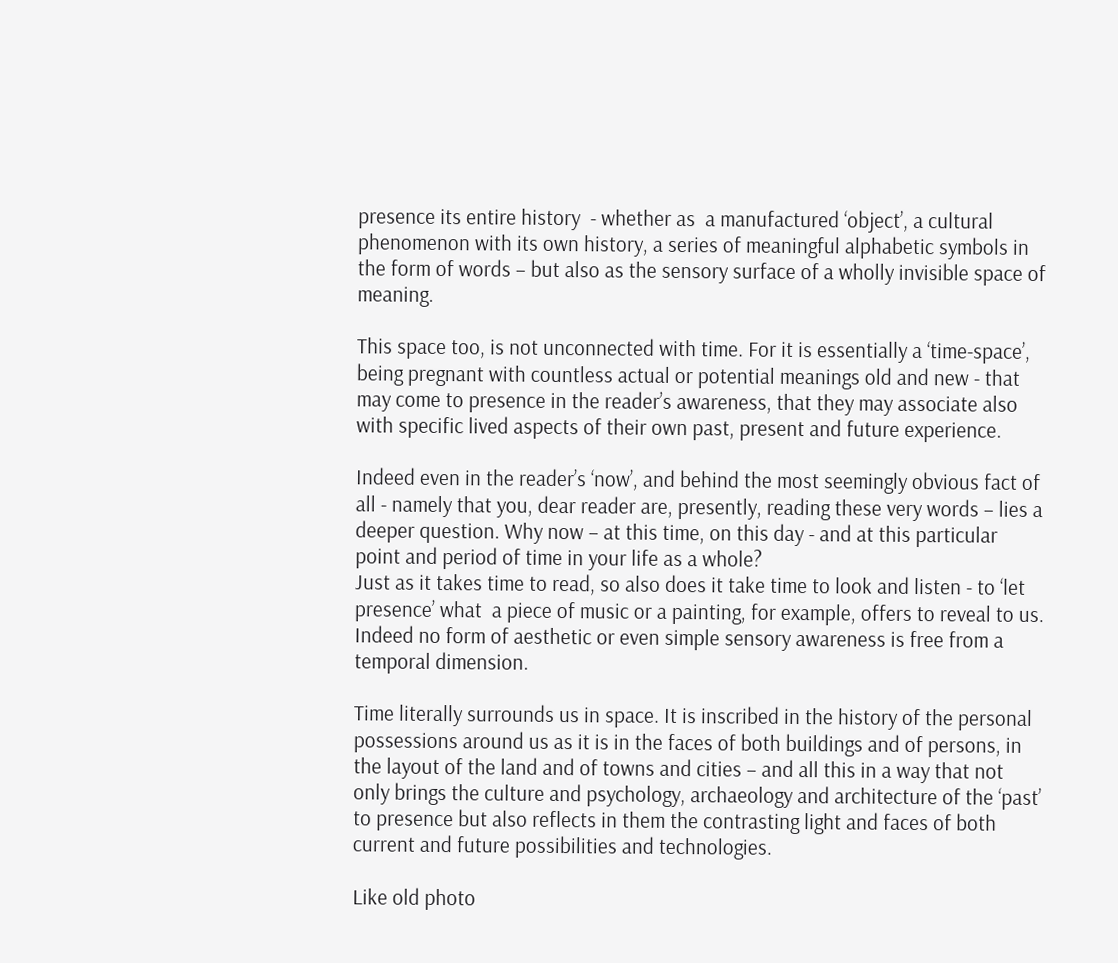presence its entire history  - whether as  a manufactured ‘object’, a cultural phenomenon with its own history, a series of meaningful alphabetic symbols in the form of words – but also as the sensory surface of a wholly invisible space of meaning.

This space too, is not unconnected with time. For it is essentially a ‘time-space’, being pregnant with countless actual or potential meanings old and new - that may come to presence in the reader’s awareness, that they may associate also with specific lived aspects of their own past, present and future experience.

Indeed even in the reader’s ‘now’, and behind the most seemingly obvious fact of all - namely that you, dear reader are, presently, reading these very words – lies a deeper question. Why now – at this time, on this day - and at this particular point and period of time in your life as a whole?
Just as it takes time to read, so also does it take time to look and listen - to ‘let presence’ what  a piece of music or a painting, for example, offers to reveal to us.  Indeed no form of aesthetic or even simple sensory awareness is free from a temporal dimension.

Time literally surrounds us in space. It is inscribed in the history of the personal possessions around us as it is in the faces of both buildings and of persons, in the layout of the land and of towns and cities – and all this in a way that not only brings the culture and psychology, archaeology and architecture of the ‘past’ to presence but also reflects in them the contrasting light and faces of both current and future possibilities and technologies.

Like old photo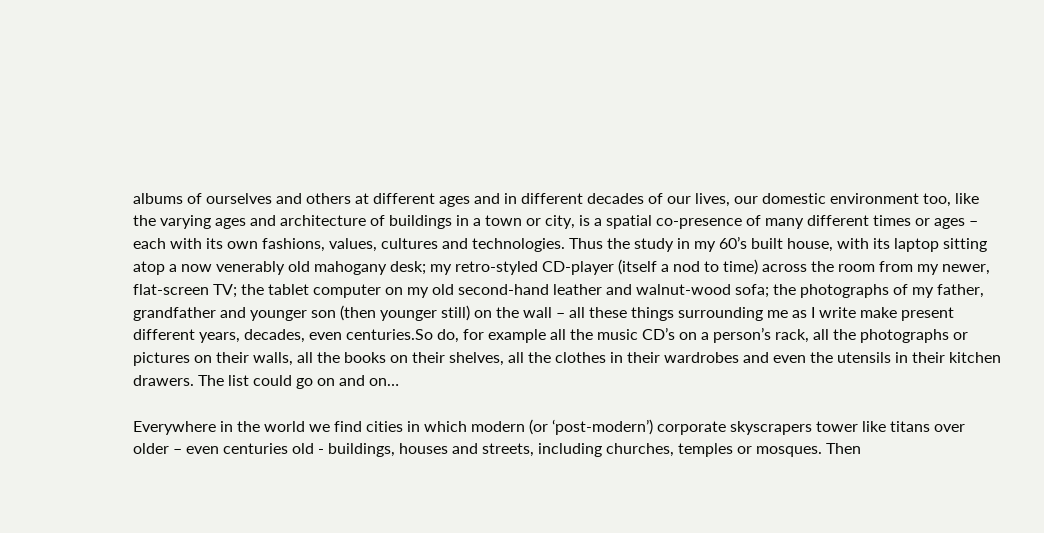albums of ourselves and others at different ages and in different decades of our lives, our domestic environment too, like the varying ages and architecture of buildings in a town or city, is a spatial co-presence of many different times or ages – each with its own fashions, values, cultures and technologies. Thus the study in my 60’s built house, with its laptop sitting atop a now venerably old mahogany desk; my retro-styled CD-player (itself a nod to time) across the room from my newer, flat-screen TV; the tablet computer on my old second-hand leather and walnut-wood sofa; the photographs of my father, grandfather and younger son (then younger still) on the wall – all these things surrounding me as I write make present different years, decades, even centuries.So do, for example all the music CD’s on a person’s rack, all the photographs or pictures on their walls, all the books on their shelves, all the clothes in their wardrobes and even the utensils in their kitchen drawers. The list could go on and on…

Everywhere in the world we find cities in which modern (or ‘post-modern’) corporate skyscrapers tower like titans over older – even centuries old - buildings, houses and streets, including churches, temples or mosques. Then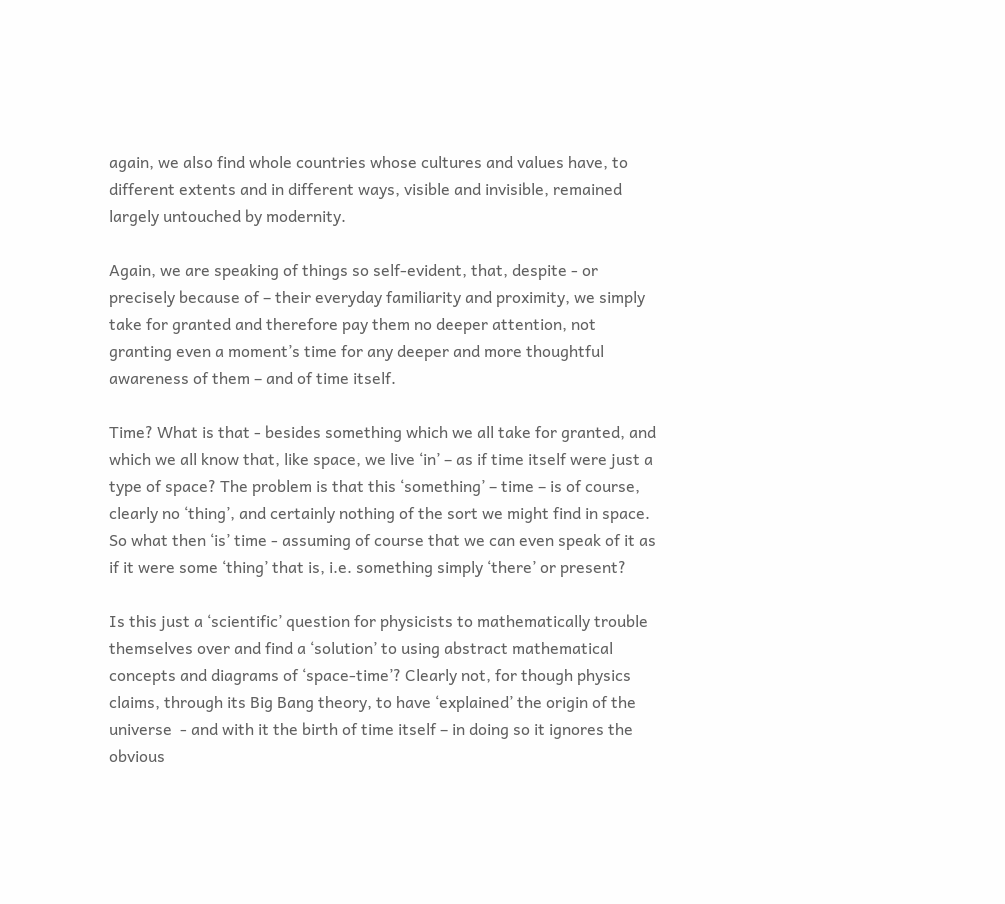again, we also find whole countries whose cultures and values have, to different extents and in different ways, visible and invisible, remained largely untouched by modernity.

Again, we are speaking of things so self-evident, that, despite - or precisely because of – their everyday familiarity and proximity, we simply take for granted and therefore pay them no deeper attention, not granting even a moment’s time for any deeper and more thoughtful awareness of them – and of time itself.

Time? What is that - besides something which we all take for granted, and which we all know that, like space, we live ‘in’ – as if time itself were just a type of space? The problem is that this ‘something’ – time – is of course, clearly no ‘thing’, and certainly nothing of the sort we might find in space. So what then ‘is’ time - assuming of course that we can even speak of it as if it were some ‘thing’ that is, i.e. something simply ‘there’ or present?

Is this just a ‘scientific’ question for physicists to mathematically trouble themselves over and find a ‘solution’ to using abstract mathematical concepts and diagrams of ‘space-time’? Clearly not, for though physics claims, through its Big Bang theory, to have ‘explained’ the origin of the universe  - and with it the birth of time itself – in doing so it ignores the obvious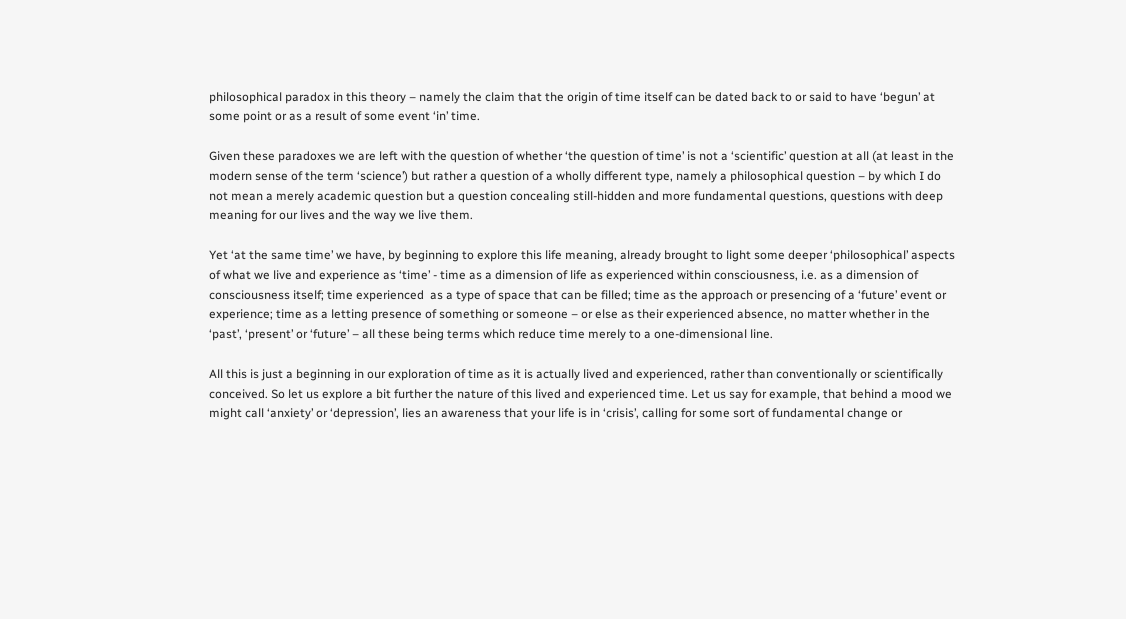philosophical paradox in this theory – namely the claim that the origin of time itself can be dated back to or said to have ‘begun’ at some point or as a result of some event ‘in’ time.

Given these paradoxes we are left with the question of whether ‘the question of time’ is not a ‘scientific’ question at all (at least in the modern sense of the term ‘science’) but rather a question of a wholly different type, namely a philosophical question – by which I do not mean a merely academic question but a question concealing still-hidden and more fundamental questions, questions with deep meaning for our lives and the way we live them.

Yet ‘at the same time’ we have, by beginning to explore this life meaning, already brought to light some deeper ‘philosophical’ aspects of what we live and experience as ‘time’ - time as a dimension of life as experienced within consciousness, i.e. as a dimension of consciousness itself; time experienced  as a type of space that can be filled; time as the approach or presencing of a ‘future’ event or experience; time as a letting presence of something or someone – or else as their experienced absence, no matter whether in the ‘past’, ‘present’ or ‘future’ – all these being terms which reduce time merely to a one-dimensional line.

All this is just a beginning in our exploration of time as it is actually lived and experienced, rather than conventionally or scientifically conceived. So let us explore a bit further the nature of this lived and experienced time. Let us say for example, that behind a mood we might call ‘anxiety’ or ‘depression’, lies an awareness that your life is in ‘crisis’, calling for some sort of fundamental change or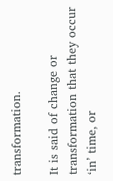transformation.

It is said of change or transformation that they occur ‘in’ time, or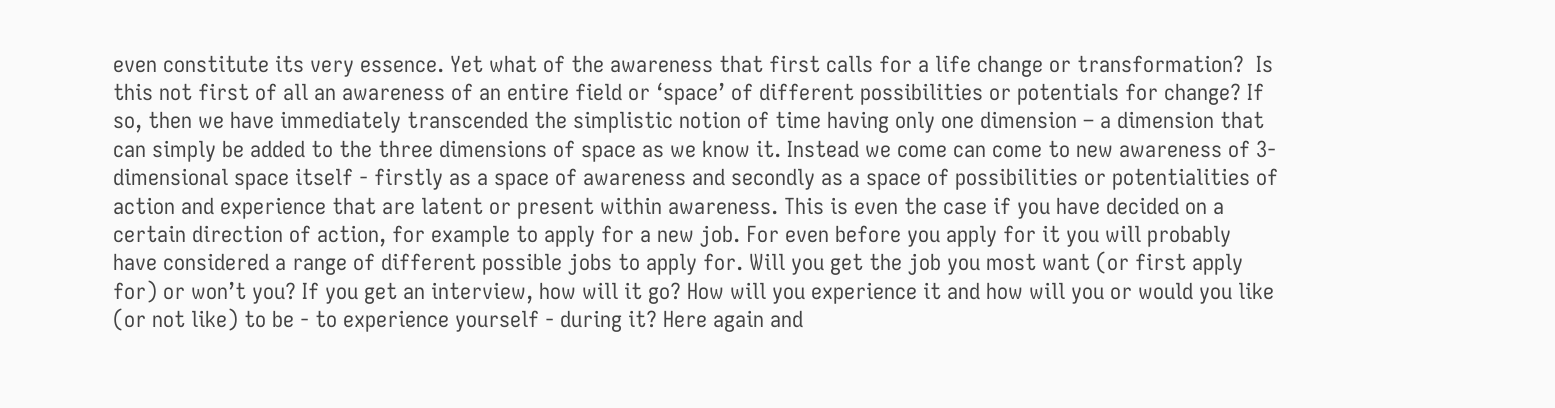even constitute its very essence. Yet what of the awareness that first calls for a life change or transformation?  Is this not first of all an awareness of an entire field or ‘space’ of different possibilities or potentials for change? If so, then we have immediately transcended the simplistic notion of time having only one dimension – a dimension that can simply be added to the three dimensions of space as we know it. Instead we come can come to new awareness of 3-dimensional space itself - firstly as a space of awareness and secondly as a space of possibilities or potentialities of action and experience that are latent or present within awareness. This is even the case if you have decided on a certain direction of action, for example to apply for a new job. For even before you apply for it you will probably have considered a range of different possible jobs to apply for. Will you get the job you most want (or first apply for) or won’t you? If you get an interview, how will it go? How will you experience it and how will you or would you like (or not like) to be - to experience yourself - during it? Here again and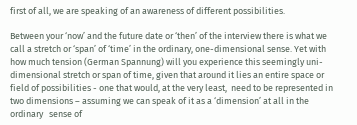first of all, we are speaking of an awareness of different possibilities.

Between your ‘now’ and the future date or ‘then’ of the interview there is what we call a stretch or ‘span’ of ‘time’ in the ordinary, one-dimensional sense. Yet with how much tension (German Spannung) will you experience this seemingly uni-dimensional stretch or span of time, given that around it lies an entire space or field of possibilities - one that would, at the very least,  need to be represented in two dimensions – assuming we can speak of it as a ‘dimension’ at all in the ordinary   sense of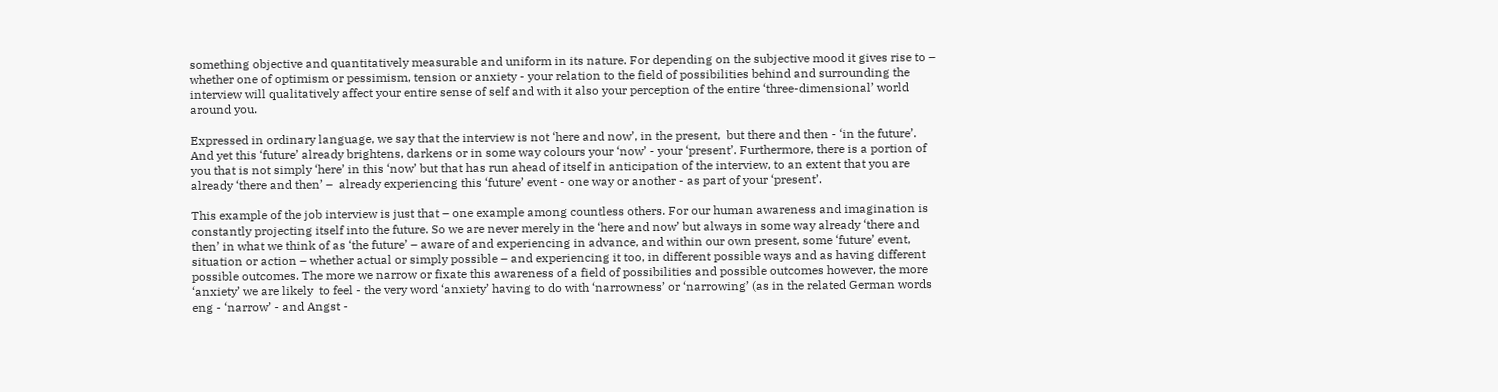something objective and quantitatively measurable and uniform in its nature. For depending on the subjective mood it gives rise to – whether one of optimism or pessimism, tension or anxiety - your relation to the field of possibilities behind and surrounding the interview will qualitatively affect your entire sense of self and with it also your perception of the entire ‘three-dimensional’ world around you.

Expressed in ordinary language, we say that the interview is not ‘here and now’, in the present,  but there and then - ‘in the future’. And yet this ‘future’ already brightens, darkens or in some way colours your ‘now’ - your ‘present’. Furthermore, there is a portion of you that is not simply ‘here’ in this ‘now’ but that has run ahead of itself in anticipation of the interview, to an extent that you are already ‘there and then’ –  already experiencing this ‘future’ event - one way or another - as part of your ‘present’.

This example of the job interview is just that – one example among countless others. For our human awareness and imagination is constantly projecting itself into the future. So we are never merely in the ‘here and now’ but always in some way already ‘there and then’ in what we think of as ‘the future’ – aware of and experiencing in advance, and within our own present, some ‘future’ event, situation or action – whether actual or simply possible – and experiencing it too, in different possible ways and as having different possible outcomes. The more we narrow or fixate this awareness of a field of possibilities and possible outcomes however, the more ‘anxiety’ we are likely  to feel - the very word ‘anxiety’ having to do with ‘narrowness’ or ‘narrowing’ (as in the related German words eng - ‘narrow’ - and Angst -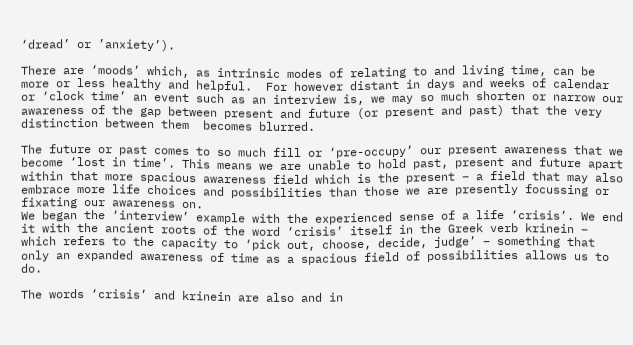‘dread’ or ’anxiety’).

There are ‘moods’ which, as intrinsic modes of relating to and living time, can be more or less healthy and helpful.  For however distant in days and weeks of calendar or ‘clock time’ an event such as an interview is, we may so much shorten or narrow our awareness of the gap between present and future (or present and past) that the very distinction between them  becomes blurred.

The future or past comes to so much fill or ‘pre-occupy’ our present awareness that we become ‘lost in time’. This means we are unable to hold past, present and future apart within that more spacious awareness field which is the present – a field that may also embrace more life choices and possibilities than those we are presently focussing or fixating our awareness on.
We began the ‘interview’ example with the experienced sense of a life ‘crisis’. We end it with the ancient roots of the word ‘crisis’ itself in the Greek verb krinein – which refers to the capacity to ‘pick out, choose, decide, judge’ – something that only an expanded awareness of time as a spacious field of possibilities allows us to do.

The words ‘crisis’ and krinein are also and in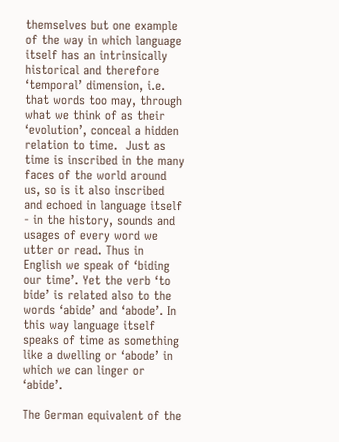themselves but one example of the way in which language itself has an intrinsically historical and therefore ‘temporal’ dimension, i.e. that words too may, through what we think of as their ‘evolution’, conceal a hidden relation to time.  Just as time is inscribed in the many faces of the world around us, so is it also inscribed and echoed in language itself - in the history, sounds and usages of every word we utter or read. Thus in English we speak of ‘biding our time’. Yet the verb ‘to bide’ is related also to the words ‘abide’ and ‘abode’. In this way language itself speaks of time as something like a dwelling or ‘abode’ in which we can linger or ‘abide’.

The German equivalent of the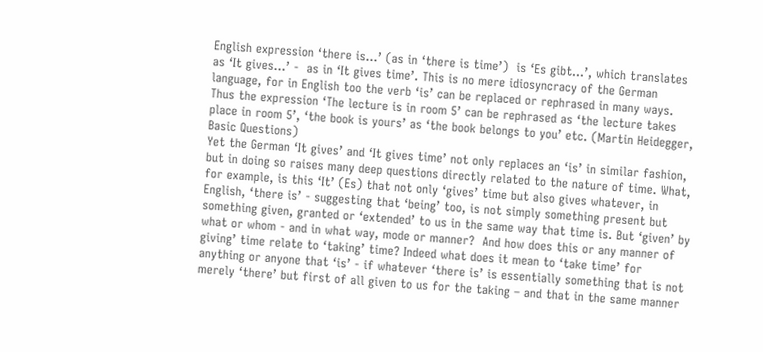English expression ‘there is…’ (as in ‘there is time’)  is ‘Es gibt…’, which translates as ‘It gives…’ -  as in ‘It gives time’. This is no mere idiosyncracy of the German language, for in English too the verb ‘is’ can be replaced or rephrased in many ways. Thus the expression ‘The lecture is in room 5’ can be rephrased as ‘the lecture takes place in room 5’, ‘the book is yours’ as ‘the book belongs to you’ etc. (Martin Heidegger, Basic Questions)
Yet the German ‘It gives’ and ‘It gives time’ not only replaces an ‘is’ in similar fashion, but in doing so raises many deep questions directly related to the nature of time. What, for example, is this ‘It’ (Es) that not only ‘gives’ time but also gives whatever, in English, ‘there is’ - suggesting that ‘being’ too, is not simply something present but something given, granted or ‘extended’ to us in the same way that time is. But ‘given’ by what or whom - and in what way, mode or manner?  And how does this or any manner of giving’ time relate to ‘taking’ time? Indeed what does it mean to ‘take time’ for anything or anyone that ‘is’ - if whatever ‘there is’ is essentially something that is not merely ‘there’ but first of all given to us for the taking – and that in the same manner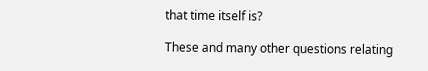that time itself is?

These and many other questions relating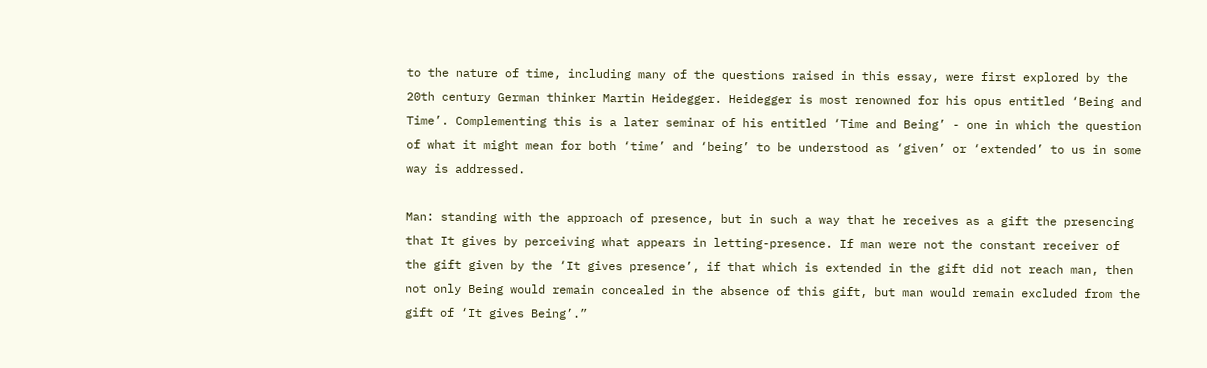to the nature of time, including many of the questions raised in this essay, were first explored by the 20th century German thinker Martin Heidegger. Heidegger is most renowned for his opus entitled ‘Being and Time’. Complementing this is a later seminar of his entitled ‘Time and Being’ - one in which the question of what it might mean for both ‘time’ and ‘being’ to be understood as ‘given’ or ‘extended’ to us in some way is addressed.

Man: standing with the approach of presence, but in such a way that he receives as a gift the presencing that It gives by perceiving what appears in letting-presence. If man were not the constant receiver of the gift given by the ‘It gives presence’, if that which is extended in the gift did not reach man, then not only Being would remain concealed in the absence of this gift, but man would remain excluded from the gift of ‘It gives Being’.”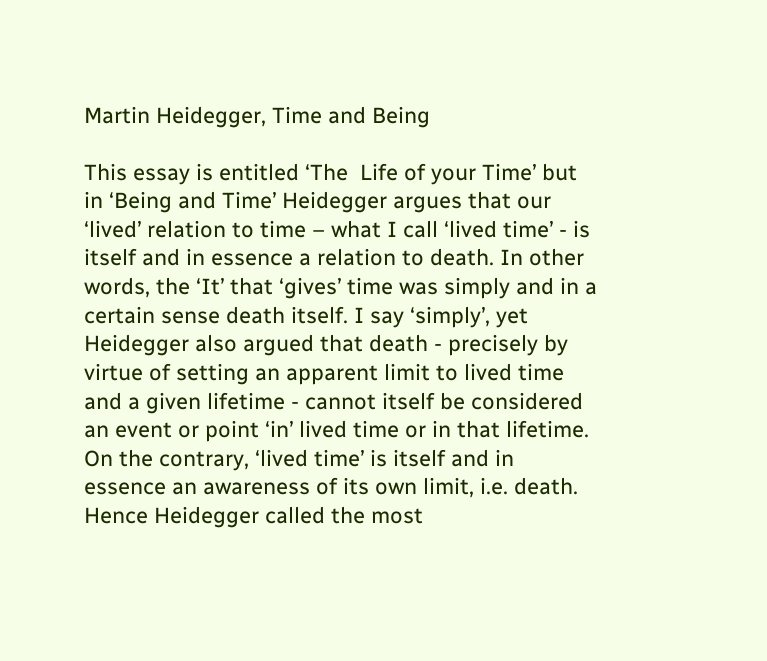Martin Heidegger, Time and Being

This essay is entitled ‘The  Life of your Time’ but in ‘Being and Time’ Heidegger argues that our ‘lived’ relation to time – what I call ‘lived time’ - is itself and in essence a relation to death. In other words, the ‘It’ that ‘gives’ time was simply and in a certain sense death itself. I say ‘simply’, yet Heidegger also argued that death - precisely by virtue of setting an apparent limit to lived time and a given lifetime - cannot itself be considered an event or point ‘in’ lived time or in that lifetime.  On the contrary, ‘lived time’ is itself and in essence an awareness of its own limit, i.e. death. Hence Heidegger called the most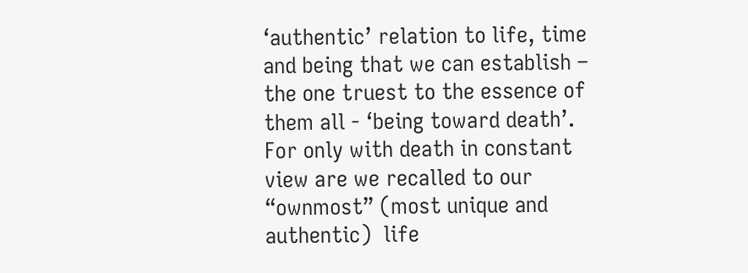‘authentic’ relation to life, time and being that we can establish – the one truest to the essence of them all - ‘being toward death’. For only with death in constant view are we recalled to our “ownmost” (most unique and authentic)  life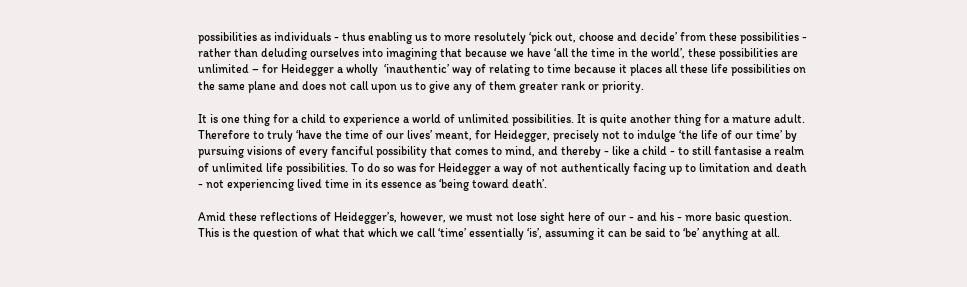possibilities as individuals - thus enabling us to more resolutely ‘pick out, choose and decide’ from these possibilities - rather than deluding ourselves into imagining that because we have ‘all the time in the world’, these possibilities are unlimited – for Heidegger a wholly  ‘inauthentic’ way of relating to time because it places all these life possibilities on the same plane and does not call upon us to give any of them greater rank or priority.

It is one thing for a child to experience a world of unlimited possibilities. It is quite another thing for a mature adult. Therefore to truly ‘have the time of our lives’ meant, for Heidegger, precisely not to indulge ‘the life of our time’ by pursuing visions of every fanciful possibility that comes to mind, and thereby - like a child - to still fantasise a realm of unlimited life possibilities. To do so was for Heidegger a way of not authentically facing up to limitation and death  - not experiencing lived time in its essence as ‘being toward death’.

Amid these reflections of Heidegger’s, however, we must not lose sight here of our - and his - more basic question. This is the question of what that which we call ‘time’ essentially ‘is’, assuming it can be said to ‘be’ anything at all.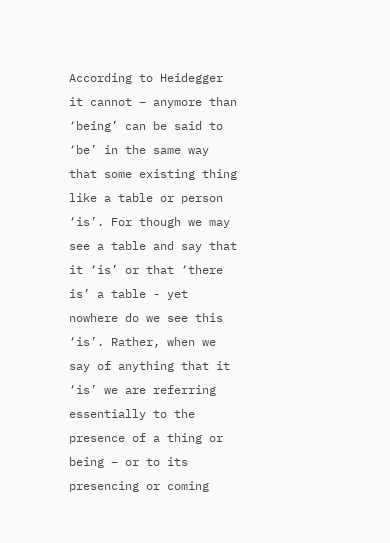According to Heidegger it cannot – anymore than ‘being’ can be said to ‘be’ in the same way that some existing thing like a table or person ‘is’. For though we may see a table and say that it ‘is’ or that ‘there is’ a table - yet nowhere do we see this ‘is’. Rather, when we say of anything that it ‘is’ we are referring essentially to the presence of a thing or being – or to its presencing or coming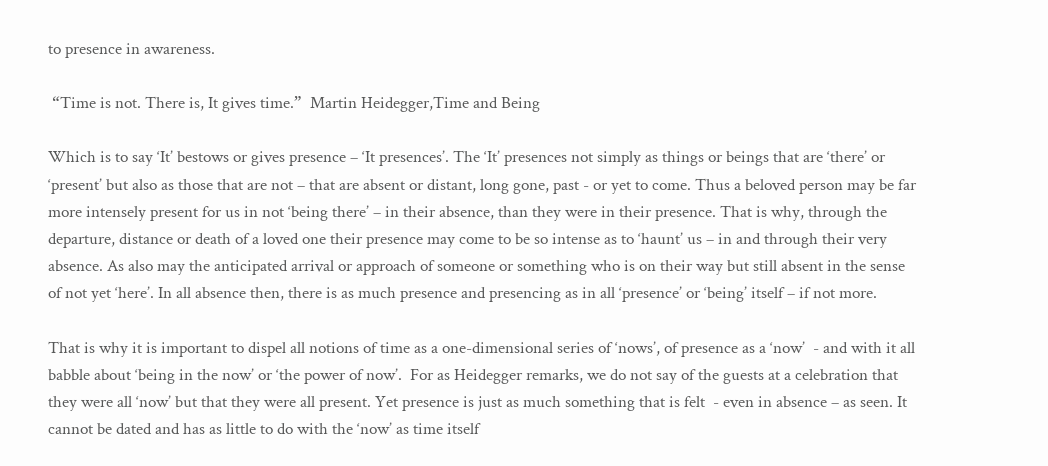to presence in awareness.

 “Time is not. There is, It gives time.”  Martin Heidegger,Time and Being

Which is to say ‘It’ bestows or gives presence – ‘It presences’. The ‘It’ presences not simply as things or beings that are ‘there’ or ‘present’ but also as those that are not – that are absent or distant, long gone, past - or yet to come. Thus a beloved person may be far more intensely present for us in not ‘being there’ – in their absence, than they were in their presence. That is why, through the departure, distance or death of a loved one their presence may come to be so intense as to ‘haunt’ us – in and through their very absence. As also may the anticipated arrival or approach of someone or something who is on their way but still absent in the sense of not yet ‘here’. In all absence then, there is as much presence and presencing as in all ‘presence’ or ‘being’ itself – if not more.

That is why it is important to dispel all notions of time as a one-dimensional series of ‘nows’, of presence as a ‘now’  - and with it all babble about ‘being in the now’ or ‘the power of now’.  For as Heidegger remarks, we do not say of the guests at a celebration that they were all ‘now’ but that they were all present. Yet presence is just as much something that is felt  - even in absence – as seen. It cannot be dated and has as little to do with the ‘now’ as time itself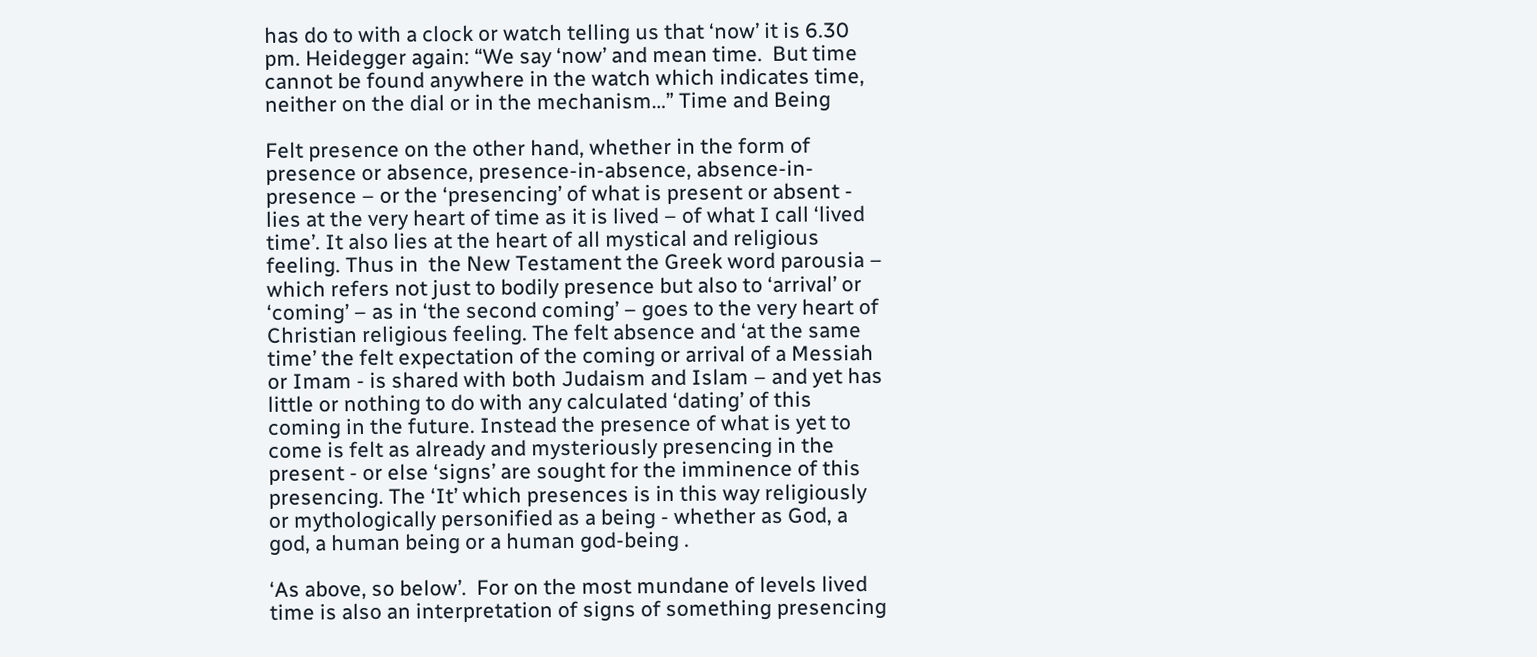has do to with a clock or watch telling us that ‘now’ it is 6.30 pm. Heidegger again: “We say ‘now’ and mean time.  But time cannot be found anywhere in the watch which indicates time, neither on the dial or in the mechanism…” Time and Being

Felt presence on the other hand, whether in the form of presence or absence, presence-in-absence, absence-in-presence – or the ‘presencing’ of what is present or absent - lies at the very heart of time as it is lived – of what I call ‘lived time’. It also lies at the heart of all mystical and religious feeling. Thus in  the New Testament the Greek word parousia – which refers not just to bodily presence but also to ‘arrival’ or ‘coming’ – as in ‘the second coming’ – goes to the very heart of Christian religious feeling. The felt absence and ‘at the same time’ the felt expectation of the coming or arrival of a Messiah or Imam - is shared with both Judaism and Islam – and yet has little or nothing to do with any calculated ‘dating’ of this coming in the future. Instead the presence of what is yet to come is felt as already and mysteriously presencing in the present - or else ‘signs’ are sought for the imminence of this presencing. The ‘It’ which presences is in this way religiously or mythologically personified as a being - whether as God, a god, a human being or a human god-being .

‘As above, so below’.  For on the most mundane of levels lived time is also an interpretation of signs of something presencing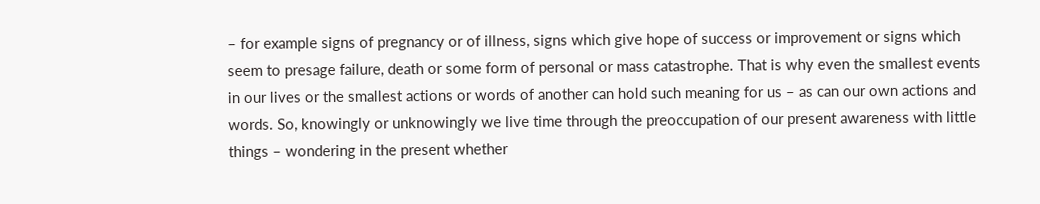– for example signs of pregnancy or of illness, signs which give hope of success or improvement or signs which seem to presage failure, death or some form of personal or mass catastrophe. That is why even the smallest events in our lives or the smallest actions or words of another can hold such meaning for us – as can our own actions and words. So, knowingly or unknowingly we live time through the preoccupation of our present awareness with little things – wondering in the present whether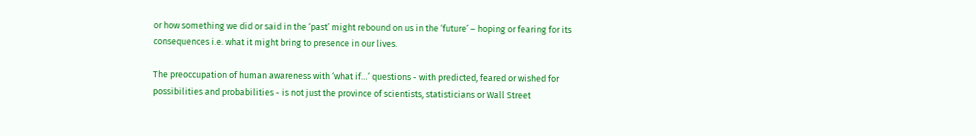or how something we did or said in the ‘past’ might rebound on us in the ‘future’ – hoping or fearing for its consequences i.e. what it might bring to presence in our lives.

The preoccupation of human awareness with ‘what if…’ questions - with predicted, feared or wished for possibilities and probabilities - is not just the province of scientists, statisticians or Wall Street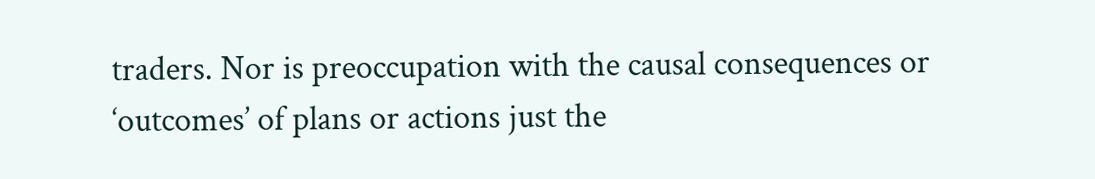traders. Nor is preoccupation with the causal consequences or ‘outcomes’ of plans or actions just the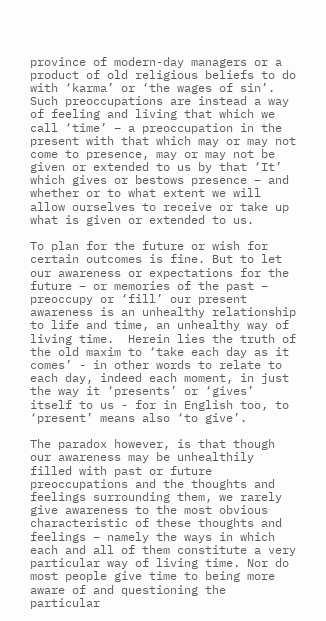province of modern-day managers or a product of old religious beliefs to do with ‘karma’ or ‘the wages of sin’. Such preoccupations are instead a way of feeling and living that which we call ‘time’ – a preoccupation in the present with that which may or may not come to presence, may or may not be given or extended to us by that ‘It’ which gives or bestows presence – and whether or to what extent we will allow ourselves to receive or take up what is given or extended to us.

To plan for the future or wish for certain outcomes is fine. But to let our awareness or expectations for the future – or memories of the past – preoccupy or ‘fill’ our present awareness is an unhealthy relationship to life and time, an unhealthy way of living time.  Herein lies the truth of the old maxim to ‘take each day as it comes’ - in other words to relate to each day, indeed each moment, in just the way it ‘presents’ or ‘gives’ itself to us - for in English too, to ‘present’ means also ‘to give’.

The paradox however, is that though our awareness may be unhealthily filled with past or future preoccupations and the thoughts and feelings surrounding them, we rarely give awareness to the most obvious characteristic of these thoughts and feelings – namely the ways in which each and all of them constitute a very particular way of living time. Nor do most people give time to being more aware of and questioning the particular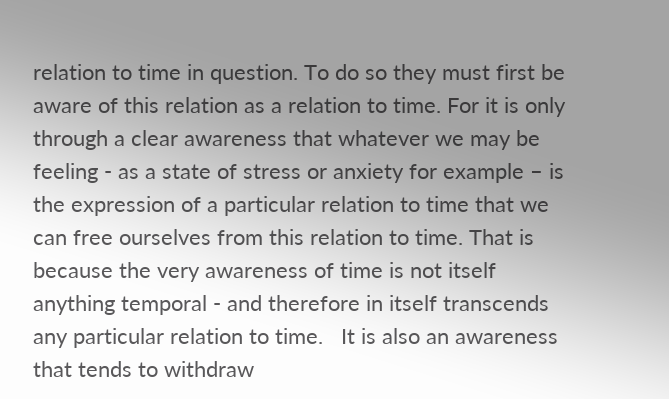relation to time in question. To do so they must first be aware of this relation as a relation to time. For it is only through a clear awareness that whatever we may be feeling - as a state of stress or anxiety for example – is the expression of a particular relation to time that we can free ourselves from this relation to time. That is because the very awareness of time is not itself anything temporal - and therefore in itself transcends any particular relation to time.   It is also an awareness that tends to withdraw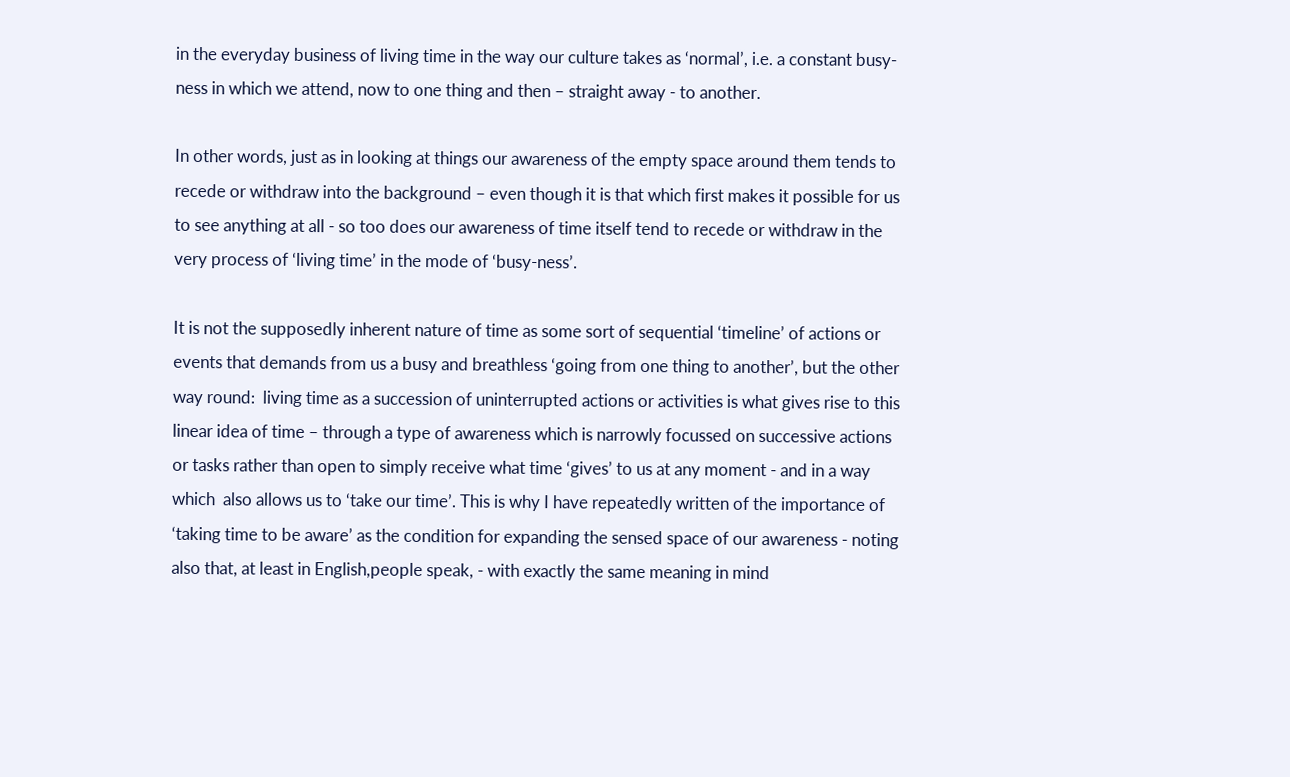in the everyday business of living time in the way our culture takes as ‘normal’, i.e. a constant busy-ness in which we attend, now to one thing and then – straight away - to another.

In other words, just as in looking at things our awareness of the empty space around them tends to recede or withdraw into the background – even though it is that which first makes it possible for us to see anything at all - so too does our awareness of time itself tend to recede or withdraw in the very process of ‘living time’ in the mode of ‘busy-ness’.

It is not the supposedly inherent nature of time as some sort of sequential ‘timeline’ of actions or events that demands from us a busy and breathless ‘going from one thing to another’, but the other way round:  living time as a succession of uninterrupted actions or activities is what gives rise to this linear idea of time – through a type of awareness which is narrowly focussed on successive actions or tasks rather than open to simply receive what time ‘gives’ to us at any moment - and in a way which  also allows us to ‘take our time’. This is why I have repeatedly written of the importance of ‘taking time to be aware’ as the condition for expanding the sensed space of our awareness - noting also that, at least in English,people speak, - with exactly the same meaning in mind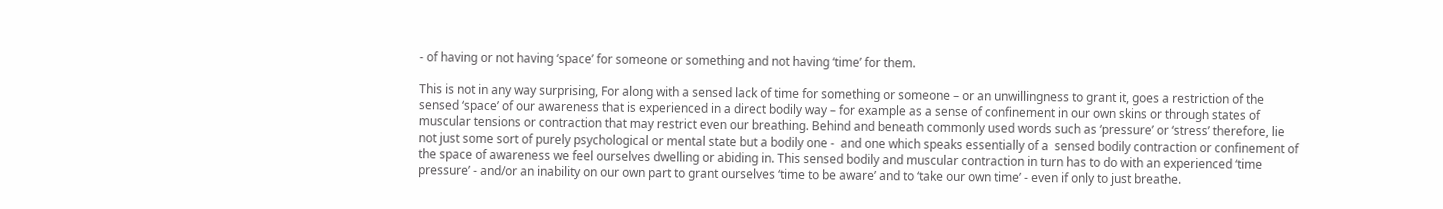- of having or not having ‘space’ for someone or something and not having ‘time’ for them.

This is not in any way surprising, For along with a sensed lack of time for something or someone – or an unwillingness to grant it, goes a restriction of the sensed ‘space’ of our awareness that is experienced in a direct bodily way – for example as a sense of confinement in our own skins or through states of muscular tensions or contraction that may restrict even our breathing. Behind and beneath commonly used words such as ‘pressure’ or ‘stress’ therefore, lie not just some sort of purely psychological or mental state but a bodily one -  and one which speaks essentially of a  sensed bodily contraction or confinement of the space of awareness we feel ourselves dwelling or abiding in. This sensed bodily and muscular contraction in turn has to do with an experienced ‘time pressure’ - and/or an inability on our own part to grant ourselves ‘time to be aware’ and to ‘take our own time’ - even if only to just breathe.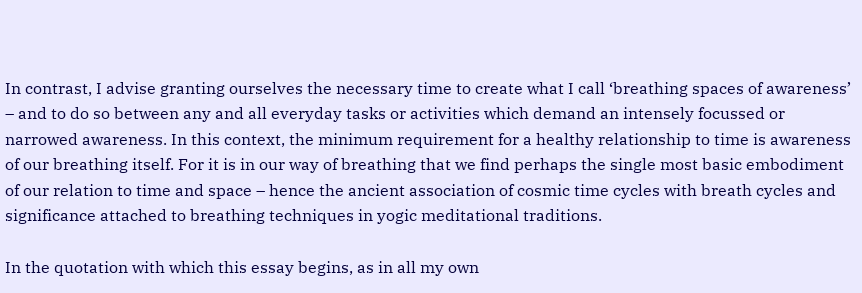In contrast, I advise granting ourselves the necessary time to create what I call ‘breathing spaces of awareness’ – and to do so between any and all everyday tasks or activities which demand an intensely focussed or narrowed awareness. In this context, the minimum requirement for a healthy relationship to time is awareness of our breathing itself. For it is in our way of breathing that we find perhaps the single most basic embodiment of our relation to time and space – hence the ancient association of cosmic time cycles with breath cycles and significance attached to breathing techniques in yogic meditational traditions.

In the quotation with which this essay begins, as in all my own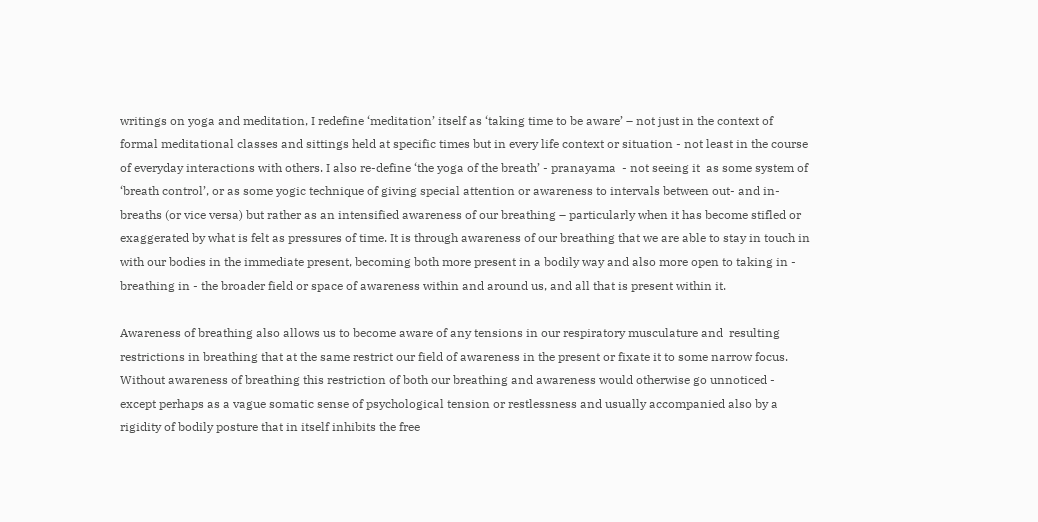writings on yoga and meditation, I redefine ‘meditation’ itself as ‘taking time to be aware’ – not just in the context of formal meditational classes and sittings held at specific times but in every life context or situation - not least in the course of everyday interactions with others. I also re-define ‘the yoga of the breath’ - pranayama  - not seeing it  as some system of ‘breath control’, or as some yogic technique of giving special attention or awareness to intervals between out- and in-breaths (or vice versa) but rather as an intensified awareness of our breathing – particularly when it has become stifled or exaggerated by what is felt as pressures of time. It is through awareness of our breathing that we are able to stay in touch in with our bodies in the immediate present, becoming both more present in a bodily way and also more open to taking in -  breathing in - the broader field or space of awareness within and around us, and all that is present within it.

Awareness of breathing also allows us to become aware of any tensions in our respiratory musculature and  resulting restrictions in breathing that at the same restrict our field of awareness in the present or fixate it to some narrow focus. Without awareness of breathing this restriction of both our breathing and awareness would otherwise go unnoticed -  except perhaps as a vague somatic sense of psychological tension or restlessness and usually accompanied also by a rigidity of bodily posture that in itself inhibits the free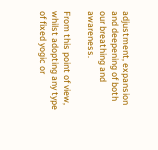adjustment, expansion and deepening of both our breathing and awareness.

From this point of view, whilst adopting any type of fixed yogic or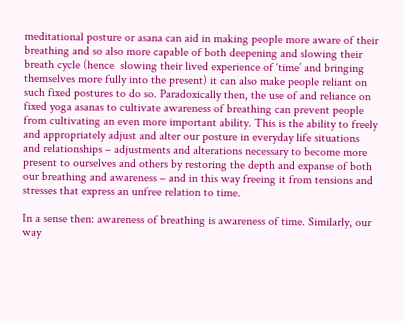meditational posture or asana can aid in making people more aware of their breathing and so also more capable of both deepening and slowing their breath cycle (hence  slowing their lived experience of ‘time’ and bringing themselves more fully into the present) it can also make people reliant on such fixed postures to do so. Paradoxically then, the use of and reliance on fixed yoga asanas to cultivate awareness of breathing can prevent people from cultivating an even more important ability. This is the ability to freely and appropriately adjust and alter our posture in everyday life situations and relationships – adjustments and alterations necessary to become more present to ourselves and others by restoring the depth and expanse of both our breathing and awareness – and in this way freeing it from tensions and stresses that express an unfree relation to time.

In a sense then: awareness of breathing is awareness of time. Similarly, our way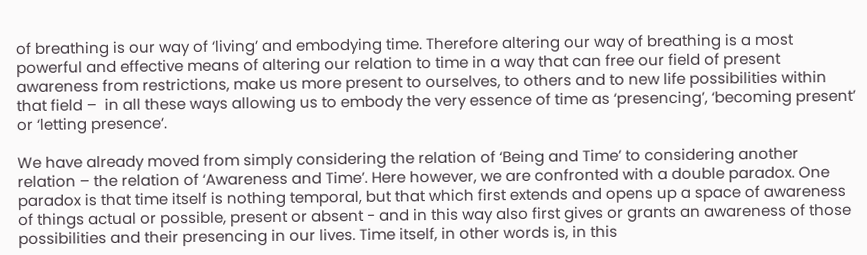of breathing is our way of ‘living’ and embodying time. Therefore altering our way of breathing is a most powerful and effective means of altering our relation to time in a way that can free our field of present awareness from restrictions, make us more present to ourselves, to others and to new life possibilities within that field –  in all these ways allowing us to embody the very essence of time as ‘presencing’, ‘becoming present’ or ‘letting presence’.

We have already moved from simply considering the relation of ‘Being and Time’ to considering another relation – the relation of ‘Awareness and Time’. Here however, we are confronted with a double paradox. One paradox is that time itself is nothing temporal, but that which first extends and opens up a space of awareness of things actual or possible, present or absent - and in this way also first gives or grants an awareness of those possibilities and their presencing in our lives. Time itself, in other words is, in this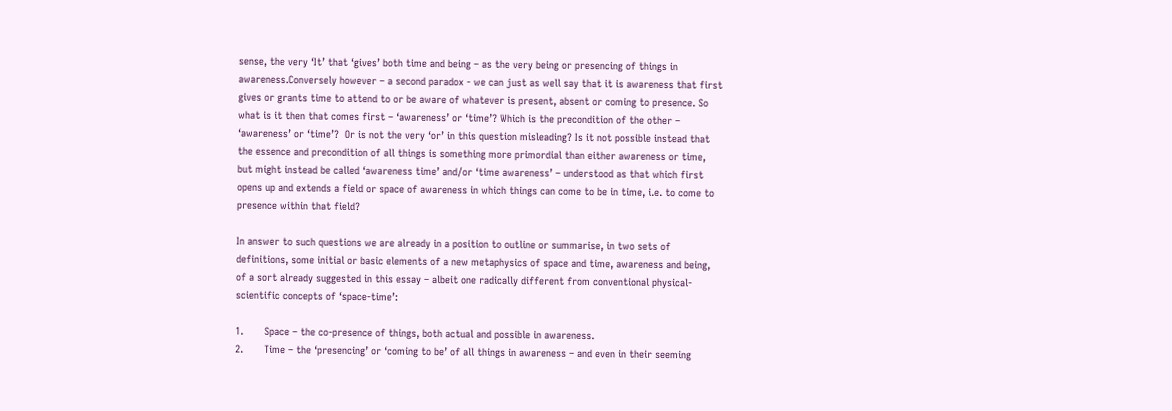sense, the very ‘It’ that ‘gives’ both time and being – as the very being or presencing of things in awareness.Conversely however – a second paradox - we can just as well say that it is awareness that first gives or grants time to attend to or be aware of whatever is present, absent or coming to presence. So what is it then that comes first – ‘awareness’ or ‘time’? Which is the precondition of the other – ‘awareness’ or ‘time’?  Or is not the very ‘or’ in this question misleading? Is it not possible instead that the essence and precondition of all things is something more primordial than either awareness or time, but might instead be called ‘awareness time’ and/or ‘time awareness’ – understood as that which first opens up and extends a field or space of awareness in which things can come to be in time, i.e. to come to presence within that field?

In answer to such questions we are already in a position to outline or summarise, in two sets of definitions, some initial or basic elements of a new metaphysics of space and time, awareness and being, of a sort already suggested in this essay – albeit one radically different from conventional physical-scientific concepts of ‘space-time’:

1.       Space – the co-presence of things, both actual and possible in awareness.
2.       Time – the ‘presencing’ or ‘coming to be’ of all things in awareness – and even in their seeming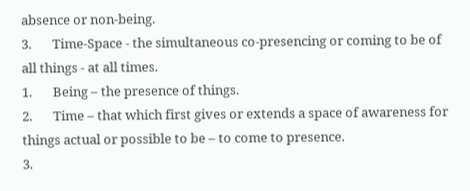absence or non-being.
3.       Time-Space - the simultaneous co-presencing or coming to be of all things - at all times.
1.       Being – the presence of things.
2.       Time – that which first gives or extends a space of awareness for things actual or possible to be – to come to presence.
3.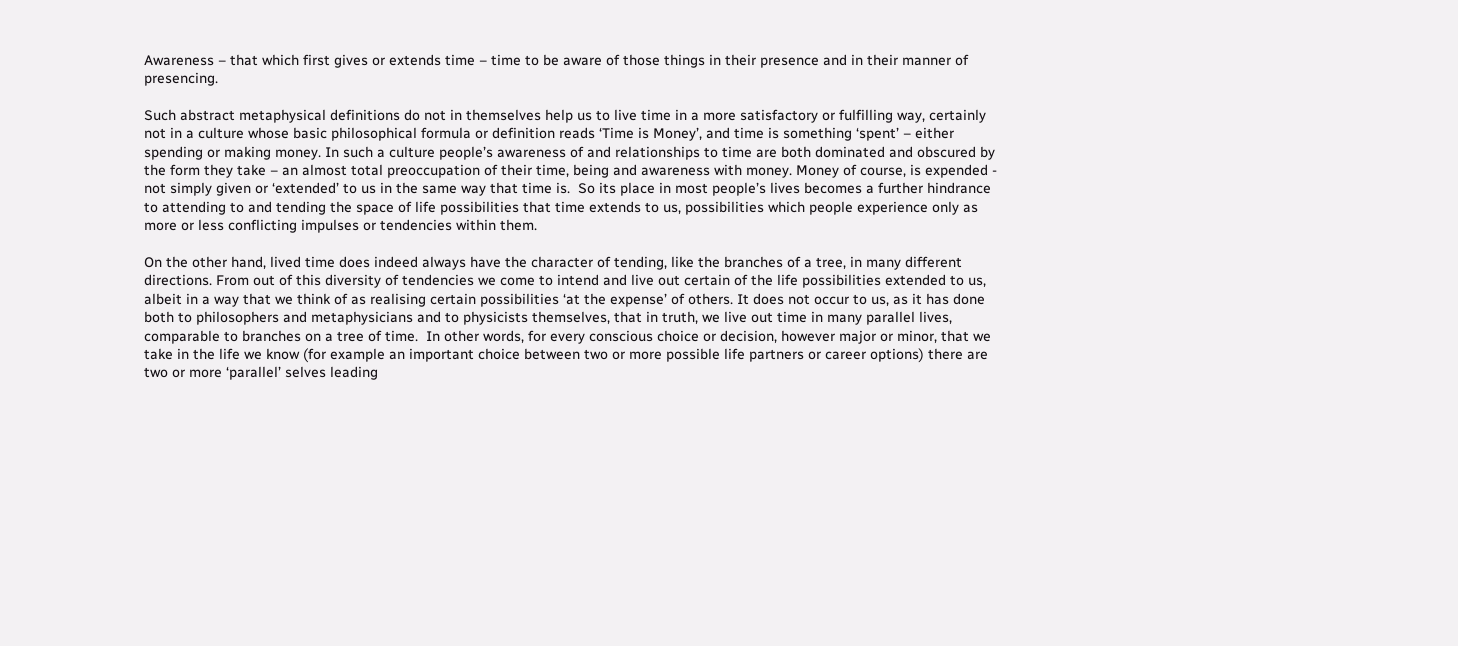Awareness – that which first gives or extends time – time to be aware of those things in their presence and in their manner of presencing.

Such abstract metaphysical definitions do not in themselves help us to live time in a more satisfactory or fulfilling way, certainly not in a culture whose basic philosophical formula or definition reads ‘Time is Money’, and time is something ‘spent’ – either spending or making money. In such a culture people’s awareness of and relationships to time are both dominated and obscured by the form they take – an almost total preoccupation of their time, being and awareness with money. Money of course, is expended - not simply given or ‘extended’ to us in the same way that time is.  So its place in most people’s lives becomes a further hindrance to attending to and tending the space of life possibilities that time extends to us, possibilities which people experience only as more or less conflicting impulses or tendencies within them.

On the other hand, lived time does indeed always have the character of tending, like the branches of a tree, in many different directions. From out of this diversity of tendencies we come to intend and live out certain of the life possibilities extended to us, albeit in a way that we think of as realising certain possibilities ‘at the expense’ of others. It does not occur to us, as it has done both to philosophers and metaphysicians and to physicists themselves, that in truth, we live out time in many parallel lives, comparable to branches on a tree of time.  In other words, for every conscious choice or decision, however major or minor, that we take in the life we know (for example an important choice between two or more possible life partners or career options) there are two or more ‘parallel’ selves leading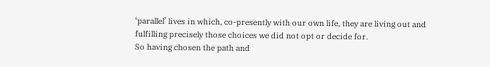‘parallel’ lives in which, co-presently with our own life, they are living out and fulfilling precisely those choices we did not opt or decide for.
So having chosen the path and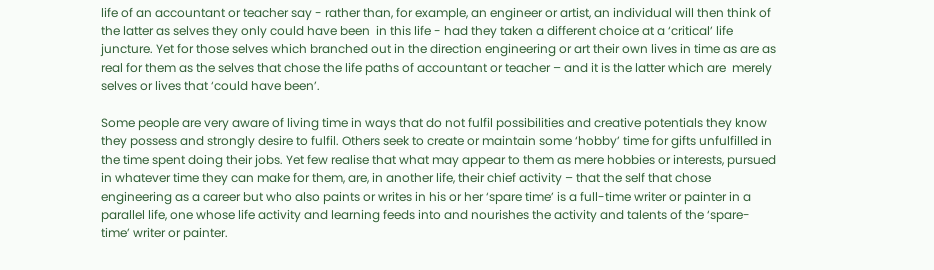life of an accountant or teacher say - rather than, for example, an engineer or artist, an individual will then think of the latter as selves they only could have been  in this life - had they taken a different choice at a ‘critical’ life juncture. Yet for those selves which branched out in the direction engineering or art their own lives in time as are as real for them as the selves that chose the life paths of accountant or teacher – and it is the latter which are  merely selves or lives that ‘could have been’.

Some people are very aware of living time in ways that do not fulfil possibilities and creative potentials they know they possess and strongly desire to fulfil. Others seek to create or maintain some ‘hobby’ time for gifts unfulfilled in the time spent doing their jobs. Yet few realise that what may appear to them as mere hobbies or interests, pursued in whatever time they can make for them, are, in another life, their chief activity – that the self that chose engineering as a career but who also paints or writes in his or her ‘spare time’ is a full-time writer or painter in a parallel life, one whose life activity and learning feeds into and nourishes the activity and talents of the ‘spare-time’ writer or painter.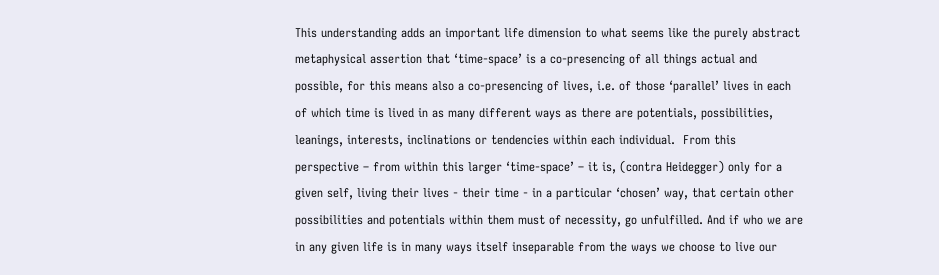This understanding adds an important life dimension to what seems like the purely abstract metaphysical assertion that ‘time-space’ is a co-presencing of all things actual and possible, for this means also a co-presencing of lives, i.e. of those ‘parallel’ lives in each of which time is lived in as many different ways as there are potentials, possibilities, leanings, interests, inclinations or tendencies within each individual.  From this perspective – from within this larger ‘time-space’ – it is, (contra Heidegger) only for a given self, living their lives - their time - in a particular ‘chosen’ way, that certain other possibilities and potentials within them must of necessity, go unfulfilled. And if who we are in any given life is in many ways itself inseparable from the ways we choose to live our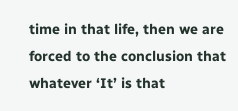time in that life, then we are forced to the conclusion that whatever ‘It’ is that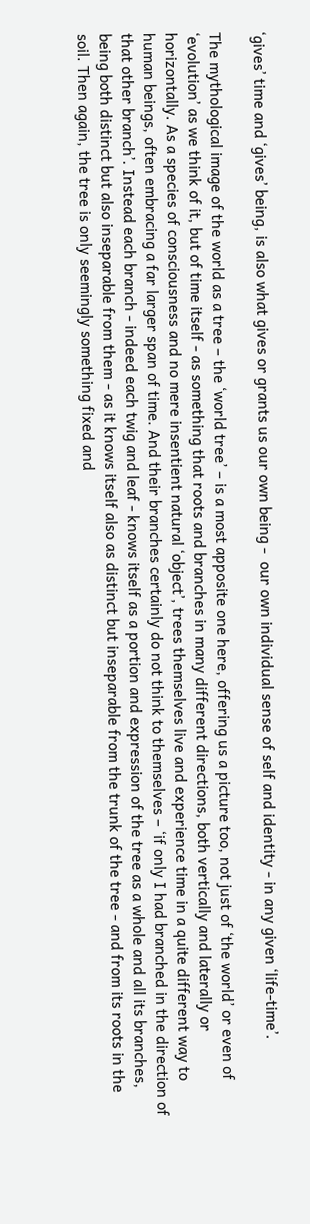‘gives’ time and ‘gives’ being, is also what gives or grants us our own being -  our own individual sense of self and identity - in any given ‘life-time’.

The mythological image of the world as a tree – the ‘world tree’ – is a most apposite one here, offering us a picture too, not just of ‘the world’ or even of ‘evolution’ as we think of it, but of time itself - as something that roots and branches in many different directions, both vertically and laterally or horizontally. As a species of consciousness and no mere insentient natural ‘object’, trees themselves live and experience time in a quite different way to human beings, often embracing a far larger span of time. And their branches certainly do not think to themselves – ‘if only I had branched in the direction of that other branch’. Instead each branch - indeed each twig and leaf - knows itself as a portion and expression of the tree as a whole and all its branches, being both distinct but also inseparable from them - as it knows itself also as distinct but inseparable from the trunk of the tree - and from its roots in the soil. Then again, the tree is only seemingly something fixed and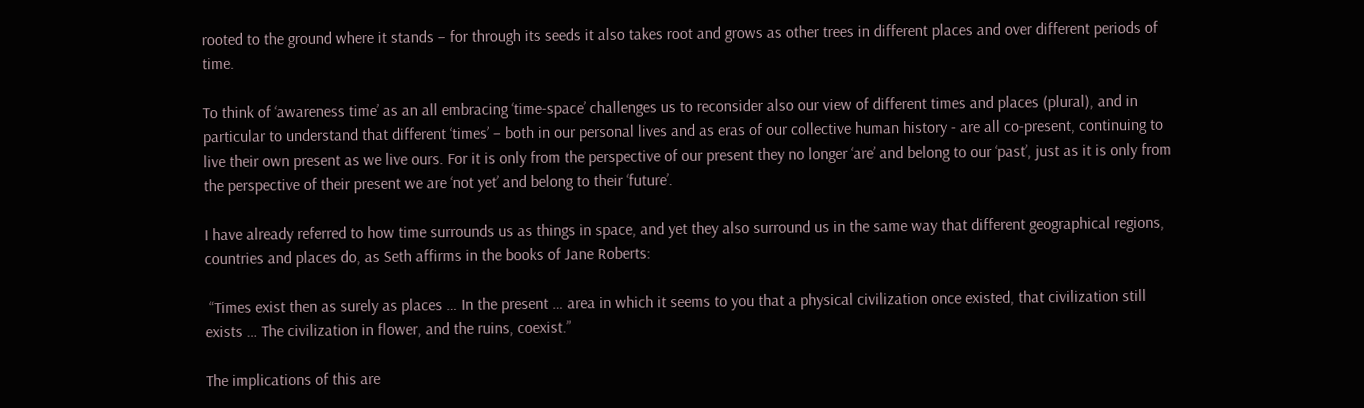rooted to the ground where it stands – for through its seeds it also takes root and grows as other trees in different places and over different periods of time.

To think of ‘awareness time’ as an all embracing ‘time-space’ challenges us to reconsider also our view of different times and places (plural), and in particular to understand that different ‘times’ – both in our personal lives and as eras of our collective human history - are all co-present, continuing to live their own present as we live ours. For it is only from the perspective of our present they no longer ‘are’ and belong to our ‘past’, just as it is only from the perspective of their present we are ‘not yet’ and belong to their ‘future’.

I have already referred to how time surrounds us as things in space, and yet they also surround us in the same way that different geographical regions, countries and places do, as Seth affirms in the books of Jane Roberts:

 “Times exist then as surely as places … In the present … area in which it seems to you that a physical civilization once existed, that civilization still exists … The civilization in flower, and the ruins, coexist.”

The implications of this are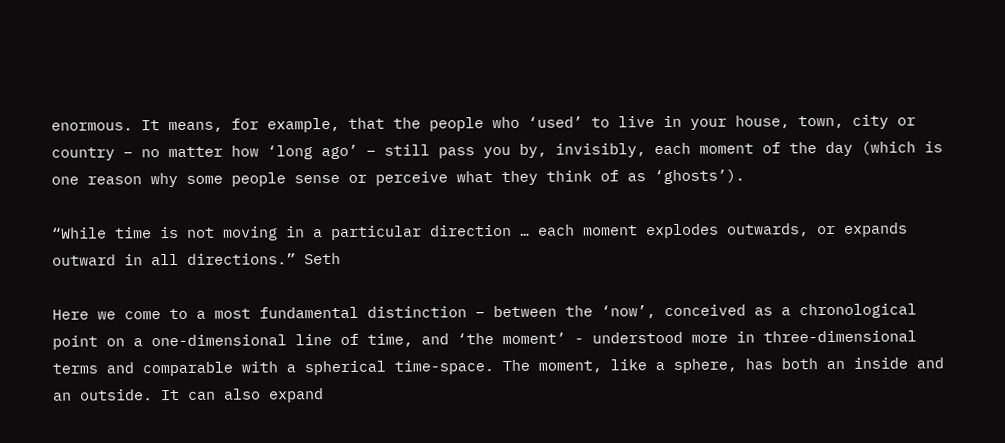enormous. It means, for example, that the people who ‘used’ to live in your house, town, city or country – no matter how ‘long ago’ – still pass you by, invisibly, each moment of the day (which is one reason why some people sense or perceive what they think of as ‘ghosts’).

“While time is not moving in a particular direction … each moment explodes outwards, or expands outward in all directions.” Seth

Here we come to a most fundamental distinction – between the ‘now’, conceived as a chronological point on a one-dimensional line of time, and ‘the moment’ - understood more in three-dimensional terms and comparable with a spherical time-space. The moment, like a sphere, has both an inside and an outside. It can also expand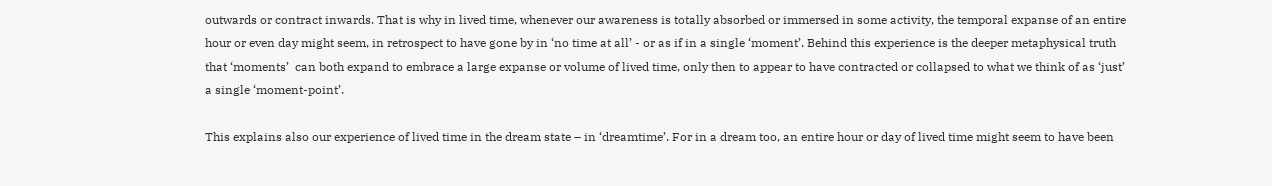outwards or contract inwards. That is why in lived time, whenever our awareness is totally absorbed or immersed in some activity, the temporal expanse of an entire hour or even day might seem, in retrospect to have gone by in ‘no time at all’ - or as if in a single ‘moment’. Behind this experience is the deeper metaphysical truth that ‘moments’  can both expand to embrace a large expanse or volume of lived time, only then to appear to have contracted or collapsed to what we think of as ‘just’ a single ‘moment-point’.

This explains also our experience of lived time in the dream state – in ‘dreamtime’. For in a dream too, an entire hour or day of lived time might seem to have been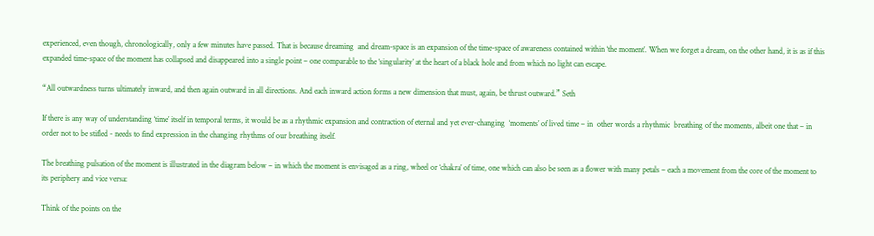experienced, even though, chronologically, only a few minutes have passed. That is because dreaming  and dream-space is an expansion of the time-space of awareness contained within ‘the moment’. When we forget a dream, on the other hand, it is as if this expanded time-space of the moment has collapsed and disappeared into a single point – one comparable to the ‘singularity’ at the heart of a black hole and from which no light can escape.

“All outwardness turns ultimately inward, and then again outward in all directions. And each inward action forms a new dimension that must, again, be thrust outward.” Seth

If there is any way of understanding ‘time’ itself in temporal terms, it would be as a rhythmic expansion and contraction of eternal and yet ever-changing  ‘moments’ of lived time – in  other words a rhythmic  breathing of the moments, albeit one that – in order not to be stifled - needs to find expression in the changing rhythms of our breathing itself.

The breathing pulsation of the moment is illustrated in the diagram below – in which the moment is envisaged as a ring, wheel or ‘chakra’ of time, one which can also be seen as a flower with many petals – each a movement from the core of the moment to its periphery and vice versa:

Think of the points on the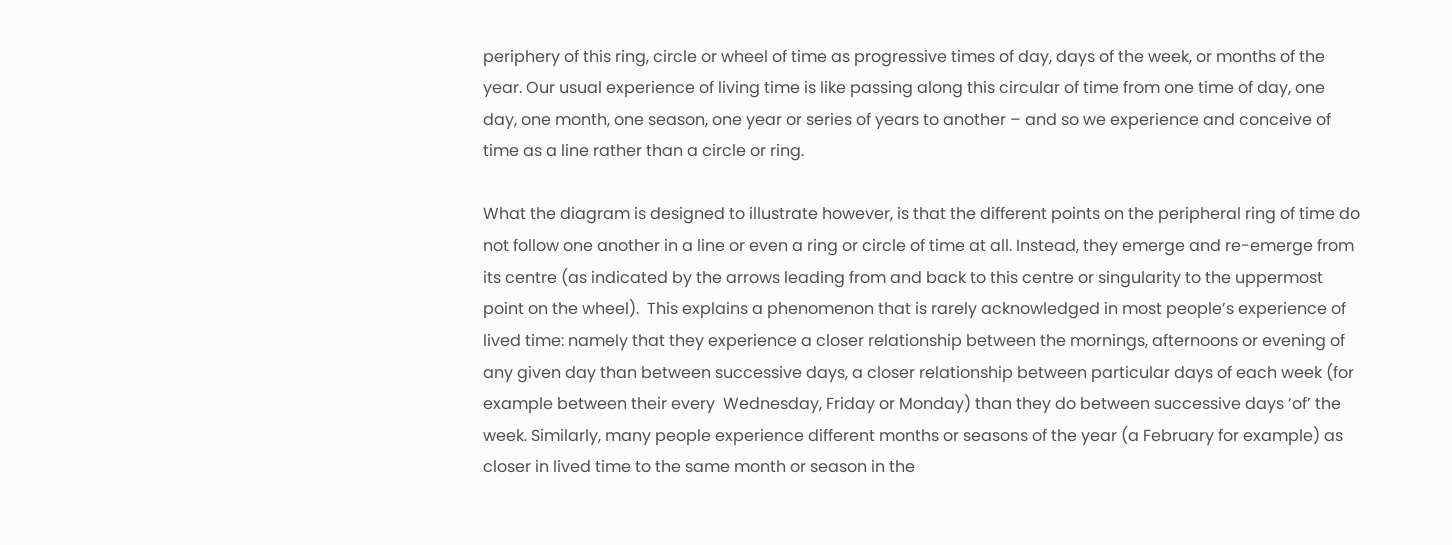periphery of this ring, circle or wheel of time as progressive times of day, days of the week, or months of the year. Our usual experience of living time is like passing along this circular of time from one time of day, one day, one month, one season, one year or series of years to another – and so we experience and conceive of time as a line rather than a circle or ring.

What the diagram is designed to illustrate however, is that the different points on the peripheral ring of time do not follow one another in a line or even a ring or circle of time at all. Instead, they emerge and re-emerge from its centre (as indicated by the arrows leading from and back to this centre or singularity to the uppermost point on the wheel).  This explains a phenomenon that is rarely acknowledged in most people’s experience of lived time: namely that they experience a closer relationship between the mornings, afternoons or evening of any given day than between successive days, a closer relationship between particular days of each week (for example between their every  Wednesday, Friday or Monday) than they do between successive days ‘of’ the week. Similarly, many people experience different months or seasons of the year (a February for example) as closer in lived time to the same month or season in the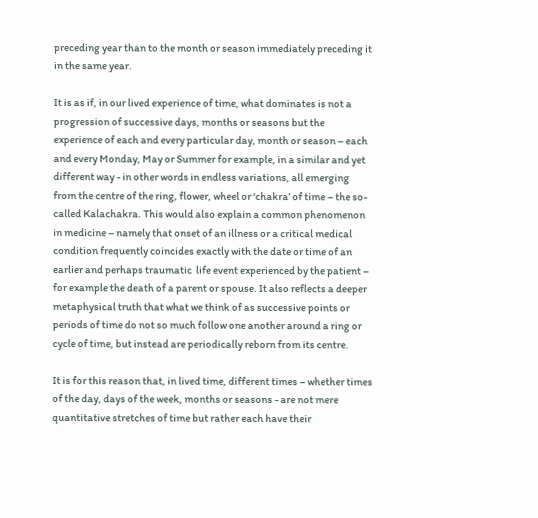preceding year than to the month or season immediately preceding it in the same year.

It is as if, in our lived experience of time, what dominates is not a progression of successive days, months or seasons but the experience of each and every particular day, month or season – each and every Monday, May or Summer for example, in a similar and yet different way - in other words in endless variations, all emerging from the centre of the ring, flower, wheel or ‘chakra’ of time – the so-called Kalachakra. This would also explain a common phenomenon in medicine – namely that onset of an illness or a critical medical condition frequently coincides exactly with the date or time of an earlier and perhaps traumatic  life event experienced by the patient – for example the death of a parent or spouse. It also reflects a deeper metaphysical truth that what we think of as successive points or periods of time do not so much follow one another around a ring or cycle of time, but instead are periodically reborn from its centre.

It is for this reason that, in lived time, different times – whether times of the day, days of the week, months or seasons - are not mere quantitative stretches of time but rather each have their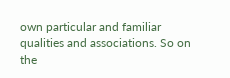own particular and familiar qualities and associations. So on the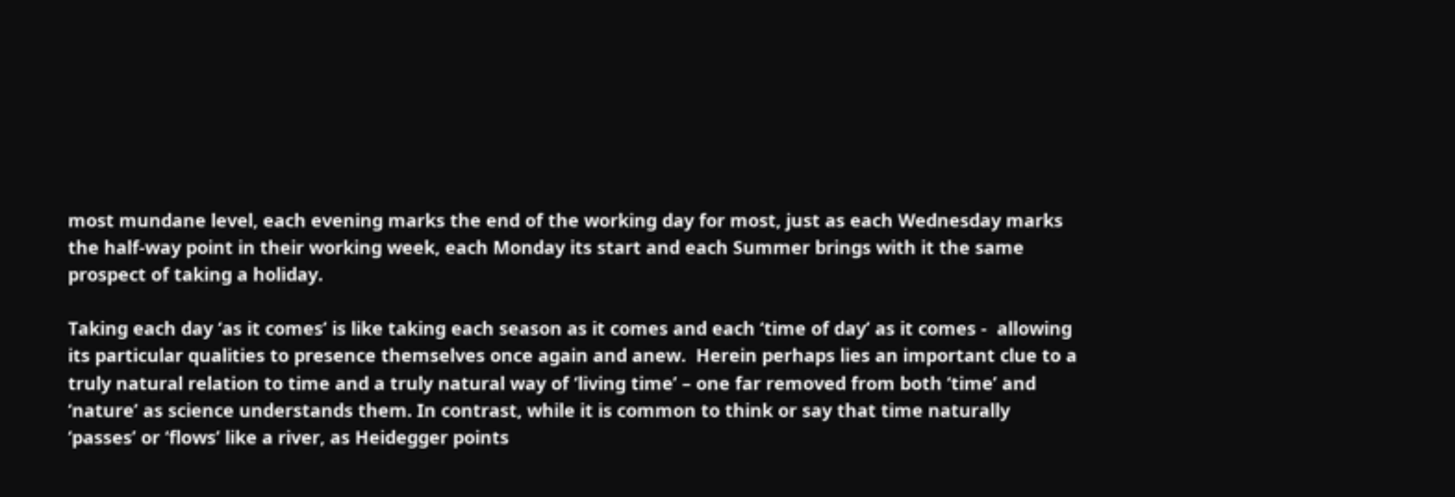most mundane level, each evening marks the end of the working day for most, just as each Wednesday marks the half-way point in their working week, each Monday its start and each Summer brings with it the same prospect of taking a holiday.

Taking each day ‘as it comes’ is like taking each season as it comes and each ‘time of day’ as it comes -  allowing its particular qualities to presence themselves once again and anew.  Herein perhaps lies an important clue to a truly natural relation to time and a truly natural way of ‘living time’ – one far removed from both ‘time’ and ‘nature’ as science understands them. In contrast, while it is common to think or say that time naturally ‘passes’ or ‘flows’ like a river, as Heidegger points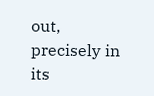out, precisely in its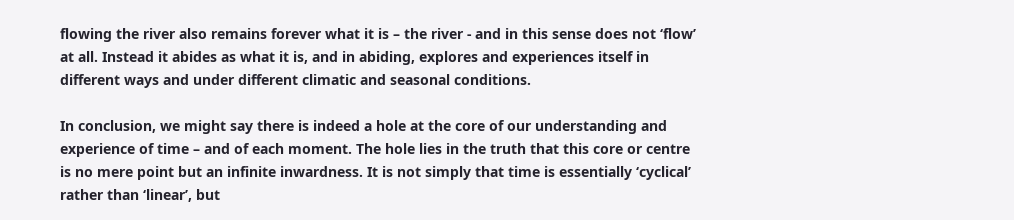flowing the river also remains forever what it is – the river - and in this sense does not ‘flow’ at all. Instead it abides as what it is, and in abiding, explores and experiences itself in different ways and under different climatic and seasonal conditions.

In conclusion, we might say there is indeed a hole at the core of our understanding and experience of time – and of each moment. The hole lies in the truth that this core or centre is no mere point but an infinite inwardness. It is not simply that time is essentially ‘cyclical’ rather than ‘linear’, but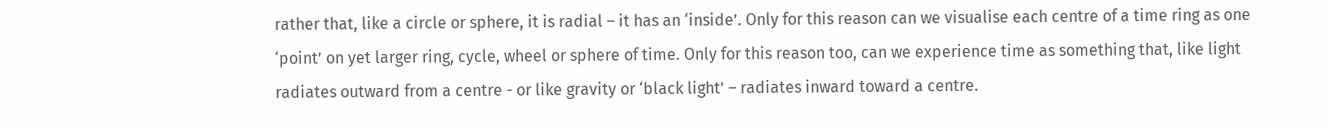rather that, like a circle or sphere, it is radial – it has an ‘inside’. Only for this reason can we visualise each centre of a time ring as one ‘point’ on yet larger ring, cycle, wheel or sphere of time. Only for this reason too, can we experience time as something that, like light radiates outward from a centre - or like gravity or ‘black light’ – radiates inward toward a centre.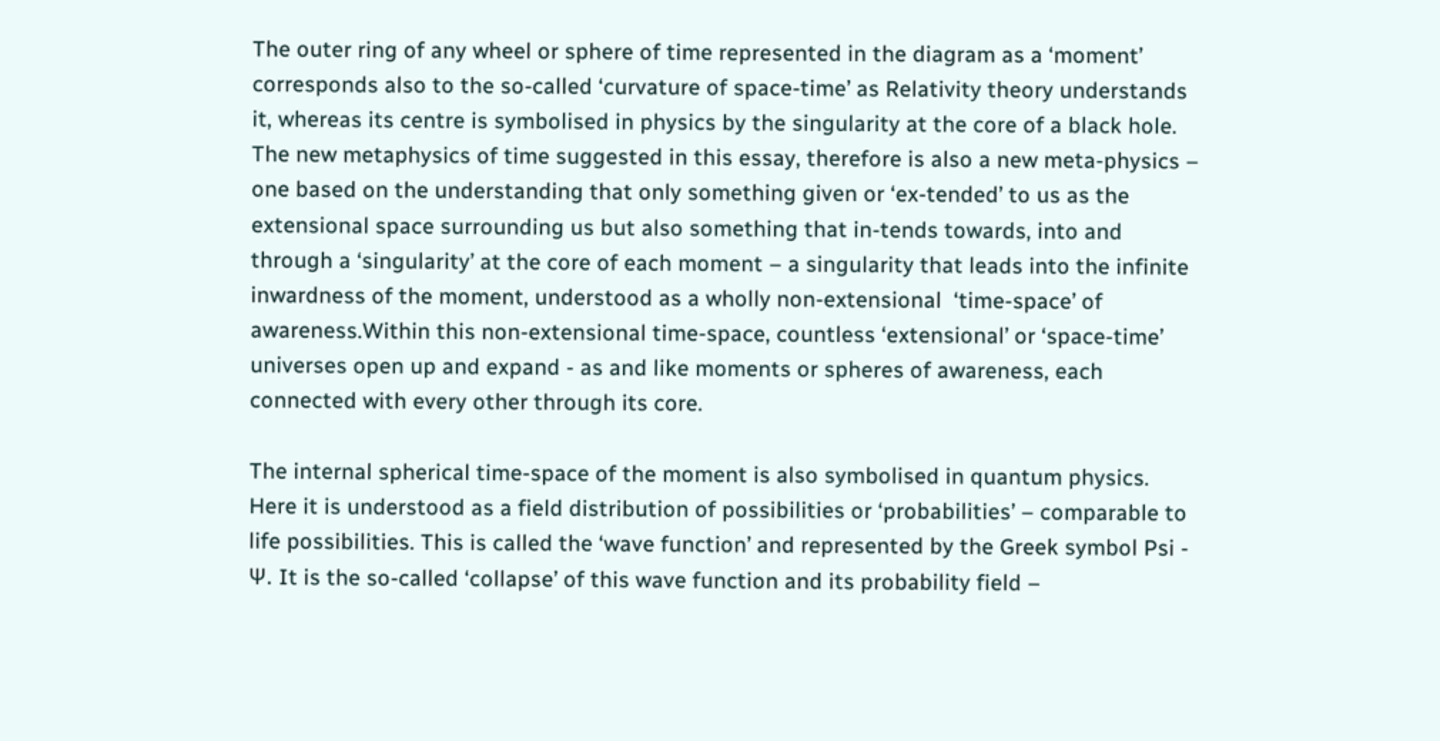The outer ring of any wheel or sphere of time represented in the diagram as a ‘moment’ corresponds also to the so-called ‘curvature of space-time’ as Relativity theory understands it, whereas its centre is symbolised in physics by the singularity at the core of a black hole. The new metaphysics of time suggested in this essay, therefore is also a new meta-physics – one based on the understanding that only something given or ‘ex-tended’ to us as the extensional space surrounding us but also something that in-tends towards, into and through a ‘singularity’ at the core of each moment – a singularity that leads into the infinite inwardness of the moment, understood as a wholly non-extensional  ‘time-space’ of awareness.Within this non-extensional time-space, countless ‘extensional’ or ‘space-time’ universes open up and expand - as and like moments or spheres of awareness, each connected with every other through its core.

The internal spherical time-space of the moment is also symbolised in quantum physics. Here it is understood as a field distribution of possibilities or ‘probabilities’ – comparable to life possibilities. This is called the ‘wave function’ and represented by the Greek symbol Psi - Ψ. It is the so-called ‘collapse’ of this wave function and its probability field –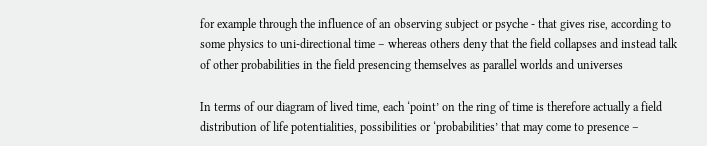for example through the influence of an observing subject or psyche - that gives rise, according to some physics to uni-directional time – whereas others deny that the field collapses and instead talk of other probabilities in the field presencing themselves as parallel worlds and universes

In terms of our diagram of lived time, each ‘point’ on the ring of time is therefore actually a field distribution of life potentialities, possibilities or ‘probabilities’ that may come to presence –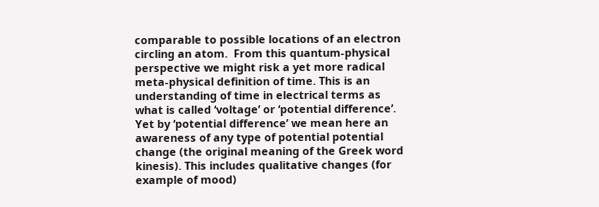comparable to possible locations of an electron circling an atom.  From this quantum-physical perspective we might risk a yet more radical meta-physical definition of time. This is an understanding of time in electrical terms as what is called ‘voltage’ or ‘potential difference’. Yet by ‘potential difference’ we mean here an awareness of any type of potential potential change (the original meaning of the Greek word kinesis). This includes qualitative changes (for example of mood)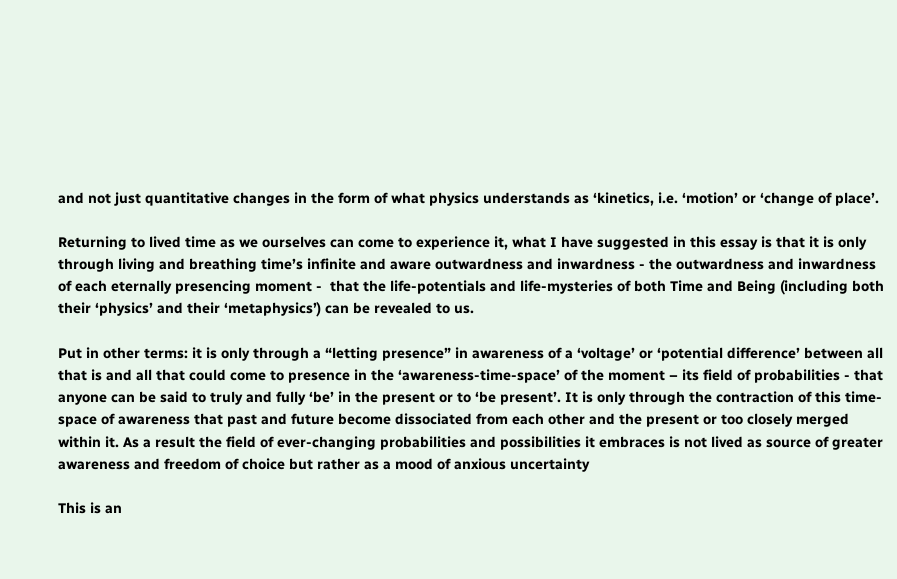and not just quantitative changes in the form of what physics understands as ‘kinetics, i.e. ‘motion’ or ‘change of place’.

Returning to lived time as we ourselves can come to experience it, what I have suggested in this essay is that it is only through living and breathing time’s infinite and aware outwardness and inwardness - the outwardness and inwardness of each eternally presencing moment -  that the life-potentials and life-mysteries of both Time and Being (including both their ‘physics’ and their ‘metaphysics’) can be revealed to us.

Put in other terms: it is only through a “letting presence” in awareness of a ‘voltage’ or ‘potential difference’ between all that is and all that could come to presence in the ‘awareness-time-space’ of the moment – its field of probabilities - that anyone can be said to truly and fully ‘be’ in the present or to ‘be present’. It is only through the contraction of this time-space of awareness that past and future become dissociated from each other and the present or too closely merged within it. As a result the field of ever-changing probabilities and possibilities it embraces is not lived as source of greater awareness and freedom of choice but rather as a mood of anxious uncertainty

This is an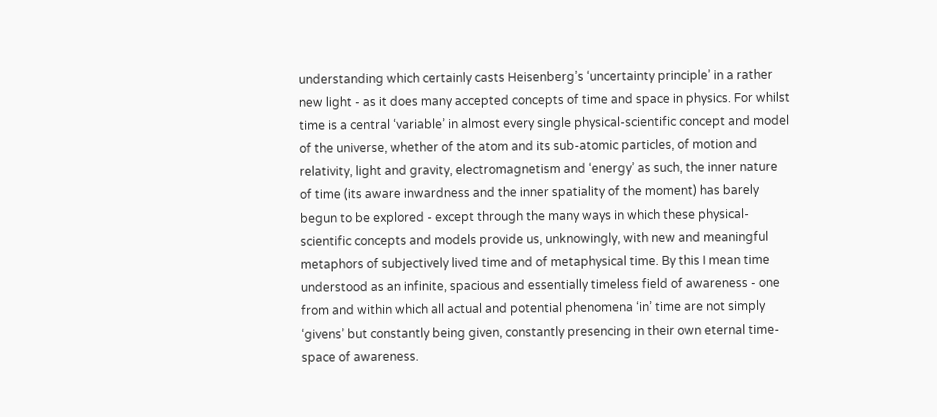understanding which certainly casts Heisenberg’s ‘uncertainty principle’ in a rather new light - as it does many accepted concepts of time and space in physics. For whilst time is a central ‘variable’ in almost every single physical-scientific concept and model of the universe, whether of the atom and its sub-atomic particles, of motion and relativity, light and gravity, electromagnetism and ‘energy’ as such, the inner nature of time (its aware inwardness and the inner spatiality of the moment) has barely begun to be explored - except through the many ways in which these physical-scientific concepts and models provide us, unknowingly, with new and meaningful metaphors of subjectively lived time and of metaphysical time. By this I mean time understood as an infinite, spacious and essentially timeless field of awareness - one from and within which all actual and potential phenomena ‘in’ time are not simply ‘givens’ but constantly being given, constantly presencing in their own eternal time-space of awareness.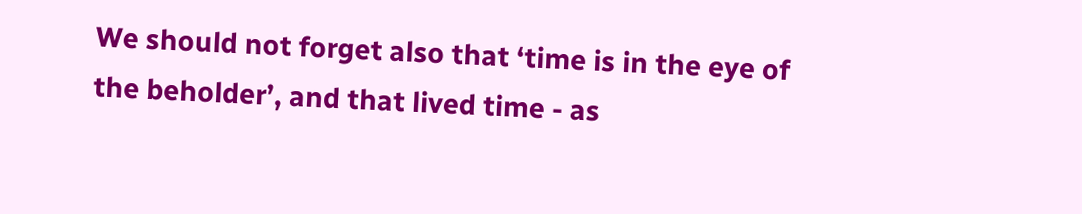We should not forget also that ‘time is in the eye of the beholder’, and that lived time - as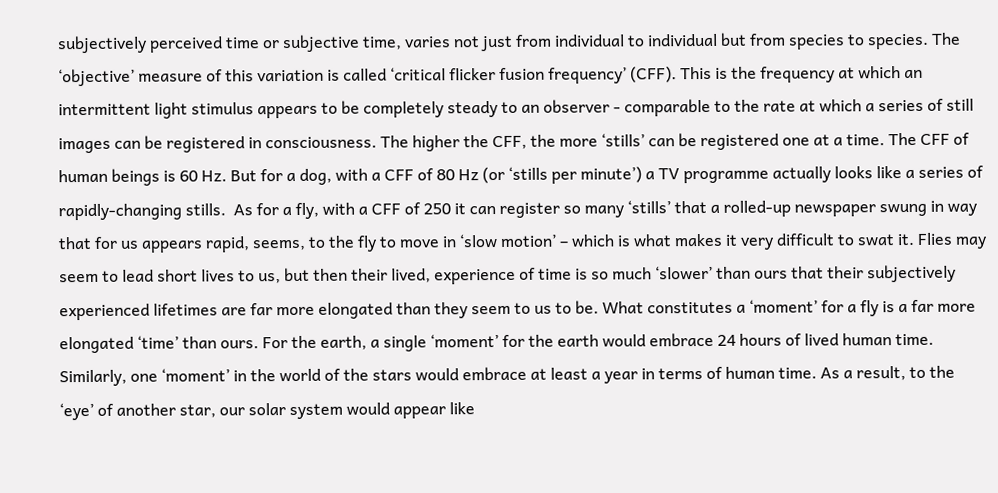subjectively perceived time or subjective time, varies not just from individual to individual but from species to species. The ‘objective’ measure of this variation is called ‘critical flicker fusion frequency’ (CFF). This is the frequency at which an intermittent light stimulus appears to be completely steady to an observer - comparable to the rate at which a series of still images can be registered in consciousness. The higher the CFF, the more ‘stills’ can be registered one at a time. The CFF of human beings is 60 Hz. But for a dog, with a CFF of 80 Hz (or ‘stills per minute’) a TV programme actually looks like a series of rapidly-changing stills.  As for a fly, with a CFF of 250 it can register so many ‘stills’ that a rolled-up newspaper swung in way that for us appears rapid, seems, to the fly to move in ‘slow motion’ – which is what makes it very difficult to swat it. Flies may seem to lead short lives to us, but then their lived, experience of time is so much ‘slower’ than ours that their subjectively experienced lifetimes are far more elongated than they seem to us to be. What constitutes a ‘moment’ for a fly is a far more elongated ‘time’ than ours. For the earth, a single ‘moment’ for the earth would embrace 24 hours of lived human time. Similarly, one ‘moment’ in the world of the stars would embrace at least a year in terms of human time. As a result, to the ‘eye’ of another star, our solar system would appear like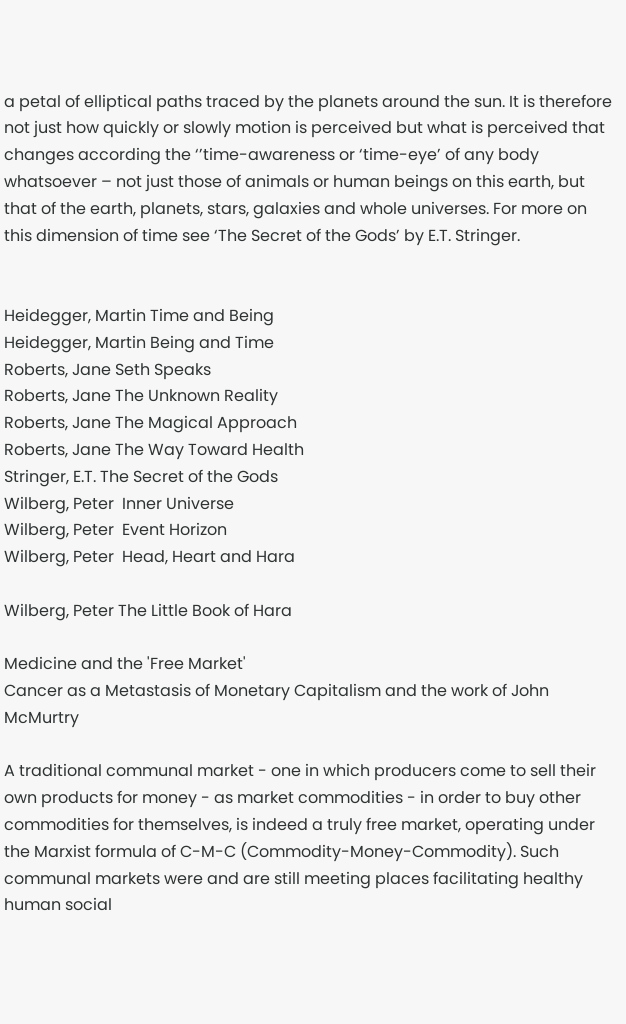a petal of elliptical paths traced by the planets around the sun. It is therefore not just how quickly or slowly motion is perceived but what is perceived that changes according the ‘’time-awareness or ‘time-eye’ of any body whatsoever – not just those of animals or human beings on this earth, but that of the earth, planets, stars, galaxies and whole universes. For more on this dimension of time see ‘The Secret of the Gods’ by E.T. Stringer.


Heidegger, Martin Time and Being
Heidegger, Martin Being and Time
Roberts, Jane Seth Speaks
Roberts, Jane The Unknown Reality
Roberts, Jane The Magical Approach
Roberts, Jane The Way Toward Health
Stringer, E.T. The Secret of the Gods
Wilberg, Peter  Inner Universe
Wilberg, Peter  Event Horizon
Wilberg, Peter  Head, Heart and Hara

Wilberg, Peter The Little Book of Hara

Medicine and the 'Free Market'
Cancer as a Metastasis of Monetary Capitalism and the work of John McMurtry

A traditional communal market - one in which producers come to sell their own products for money - as market commodities - in order to buy other commodities for themselves, is indeed a truly free market, operating under the Marxist formula of C-M-C (Commodity-Money-Commodity). Such communal markets were and are still meeting places facilitating healthy human social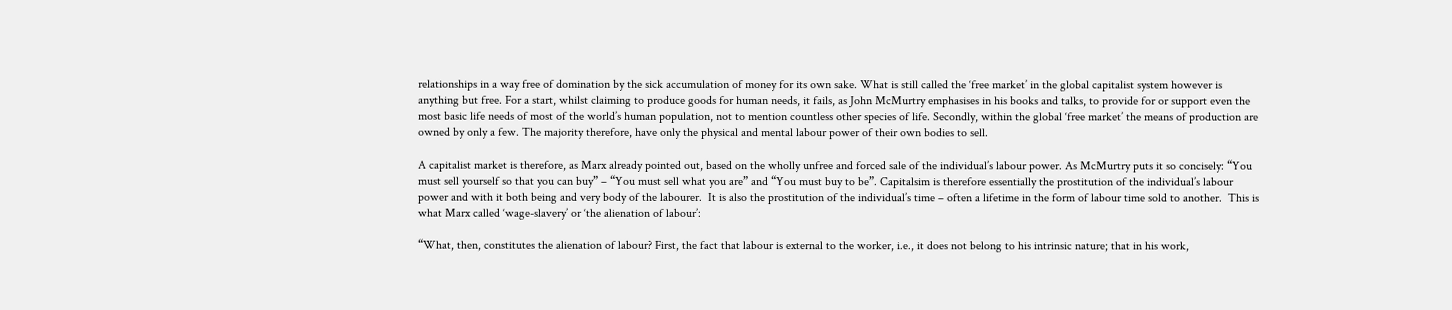relationships in a way free of domination by the sick accumulation of money for its own sake. What is still called the ‘free market’ in the global capitalist system however is anything but free. For a start, whilst claiming to produce goods for human needs, it fails, as John McMurtry emphasises in his books and talks, to provide for or support even the most basic life needs of most of the world’s human population, not to mention countless other species of life. Secondly, within the global ‘free market’ the means of production are owned by only a few. The majority therefore, have only the physical and mental labour power of their own bodies to sell.

A capitalist market is therefore, as Marx already pointed out, based on the wholly unfree and forced sale of the individual’s labour power. As McMurtry puts it so concisely: “You must sell yourself so that you can buy” – “You must sell what you are” and “You must buy to be”. Capitalsim is therefore essentially the prostitution of the individual’s labour power and with it both being and very body of the labourer.  It is also the prostitution of the individual’s time – often a lifetime in the form of labour time sold to another.  This is what Marx called ‘wage-slavery’ or ‘the alienation of labour’:

“What, then, constitutes the alienation of labour? First, the fact that labour is external to the worker, i.e., it does not belong to his intrinsic nature; that in his work,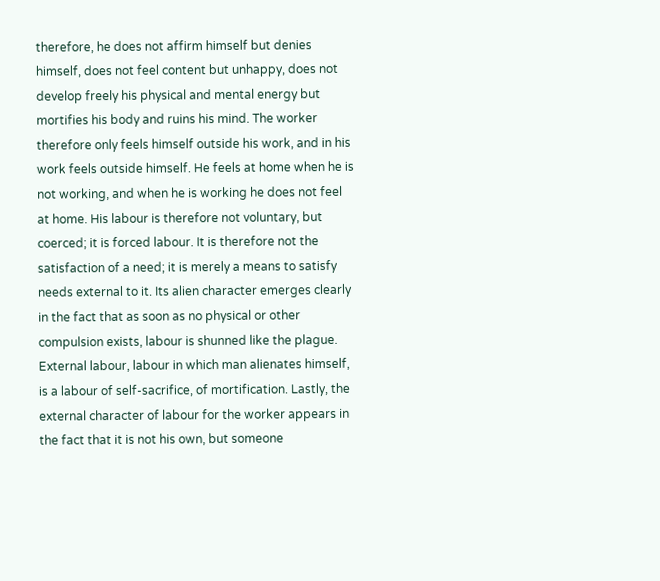therefore, he does not affirm himself but denies himself, does not feel content but unhappy, does not develop freely his physical and mental energy but mortifies his body and ruins his mind. The worker therefore only feels himself outside his work, and in his work feels outside himself. He feels at home when he is not working, and when he is working he does not feel at home. His labour is therefore not voluntary, but coerced; it is forced labour. It is therefore not the satisfaction of a need; it is merely a means to satisfy needs external to it. Its alien character emerges clearly in the fact that as soon as no physical or other compulsion exists, labour is shunned like the plague. External labour, labour in which man alienates himself, is a labour of self-sacrifice, of mortification. Lastly, the external character of labour for the worker appears in the fact that it is not his own, but someone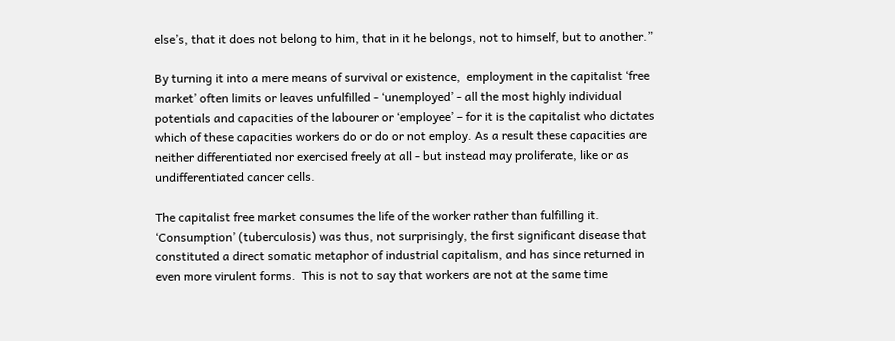else’s, that it does not belong to him, that in it he belongs, not to himself, but to another.”

By turning it into a mere means of survival or existence,  employment in the capitalist ‘free market’ often limits or leaves unfulfilled - ‘unemployed’ - all the most highly individual potentials and capacities of the labourer or ‘employee’ – for it is the capitalist who dictates which of these capacities workers do or do or not employ. As a result these capacities are neither differentiated nor exercised freely at all - but instead may proliferate, like or as undifferentiated cancer cells.

The capitalist free market consumes the life of the worker rather than fulfilling it. ‘Consumption’ (tuberculosis) was thus, not surprisingly, the first significant disease that constituted a direct somatic metaphor of industrial capitalism, and has since returned in even more virulent forms.  This is not to say that workers are not at the same time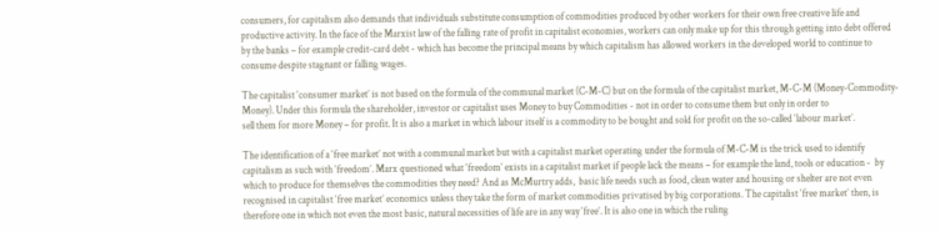consumers, for capitalism also demands that individuals substitute consumption of commodities produced by other workers for their own free creative life and productive activity. In the face of the Marxist law of the falling rate of profit in capitalist economies, workers can only make up for this through getting into debt offered by the banks – for example credit-card debt - which has become the principal means by which capitalism has allowed workers in the developed world to continue to consume despite stagnant or falling wages.

The capitalist ‘consumer market’ is not based on the formula of the communal market (C-M-C) but on the formula of the capitalist market, M-C-M (Money-Commodity-Money). Under this formula the shareholder, investor or capitalist uses Money to buy Commodities - not in order to consume them but only in order to
sell them for more Money – for profit. It is also a market in which labour itself is a commodity to be bought and sold for profit on the so-called ‘labour market’.

The identification of a ‘free market’ not with a communal market but with a capitalist market operating under the formula of M-C-M is the trick used to identify capitalism as such with ‘freedom’. Marx questioned what ‘freedom’ exists in a capitalist market if people lack the means – for example the land, tools or education -  by which to produce for themselves the commodities they need? And as McMurtry adds,  basic life needs such as food, clean water and housing or shelter are not even recognised in capitalist ‘free market’ economics unless they take the form of market commodities privatised by big corporations. The capitalist ‘free market’ then, is therefore one in which not even the most basic, natural necessities of life are in any way ‘free’. It is also one in which the ruling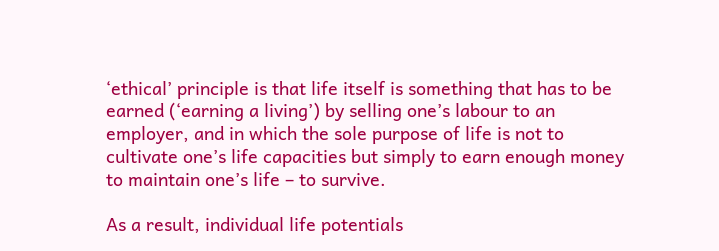‘ethical’ principle is that life itself is something that has to be earned (‘earning a living’) by selling one’s labour to an employer, and in which the sole purpose of life is not to cultivate one’s life capacities but simply to earn enough money to maintain one’s life – to survive.

As a result, individual life potentials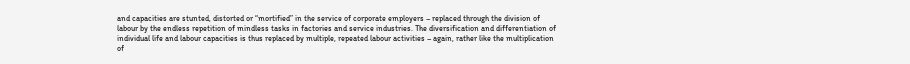and capacities are stunted, distorted or “mortified” in the service of corporate employers – replaced through the division of labour by the endless repetition of mindless tasks in factories and service industries. The diversification and differentiation of individual life and labour capacities is thus replaced by multiple, repeated labour activities – again, rather like the multiplication of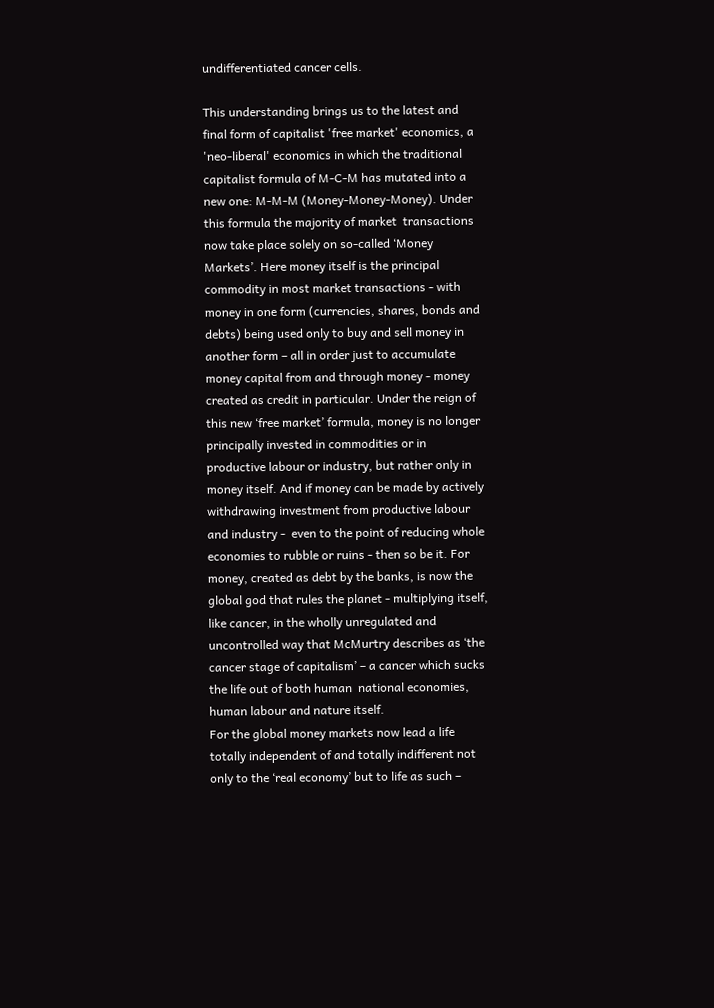undifferentiated cancer cells.

This understanding brings us to the latest and final form of capitalist 'free market' economics, a 'neo-liberal' economics in which the traditional capitalist formula of M-C-M has mutated into a new one: M-M-M (Money-Money-Money). Under this formula the majority of market  transactions now take place solely on so-called ‘Money Markets’. Here money itself is the principal commodity in most market transactions - with money in one form (currencies, shares, bonds and debts) being used only to buy and sell money in another form – all in order just to accumulate money capital from and through money - money created as credit in particular. Under the reign of this new ‘free market’ formula, money is no longer principally invested in commodities or in productive labour or industry, but rather only in money itself. And if money can be made by actively withdrawing investment from productive labour and industry -  even to the point of reducing whole economies to rubble or ruins - then so be it. For money, created as debt by the banks, is now the global god that rules the planet - multiplying itself, like cancer, in the wholly unregulated and uncontrolled way that McMurtry describes as ‘the cancer stage of capitalism’ – a cancer which sucks the life out of both human  national economies, human labour and nature itself.
For the global money markets now lead a life totally independent of and totally indifferent not only to the ‘real economy’ but to life as such –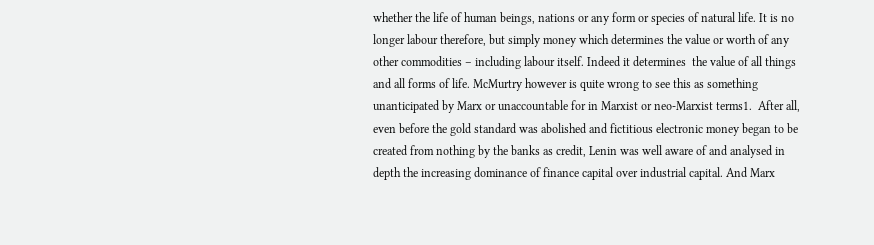whether the life of human beings, nations or any form or species of natural life. It is no longer labour therefore, but simply money which determines the value or worth of any other commodities – including labour itself. Indeed it determines  the value of all things and all forms of life. McMurtry however is quite wrong to see this as something unanticipated by Marx or unaccountable for in Marxist or neo-Marxist terms1.  After all, even before the gold standard was abolished and fictitious electronic money began to be created from nothing by the banks as credit, Lenin was well aware of and analysed in depth the increasing dominance of finance capital over industrial capital. And Marx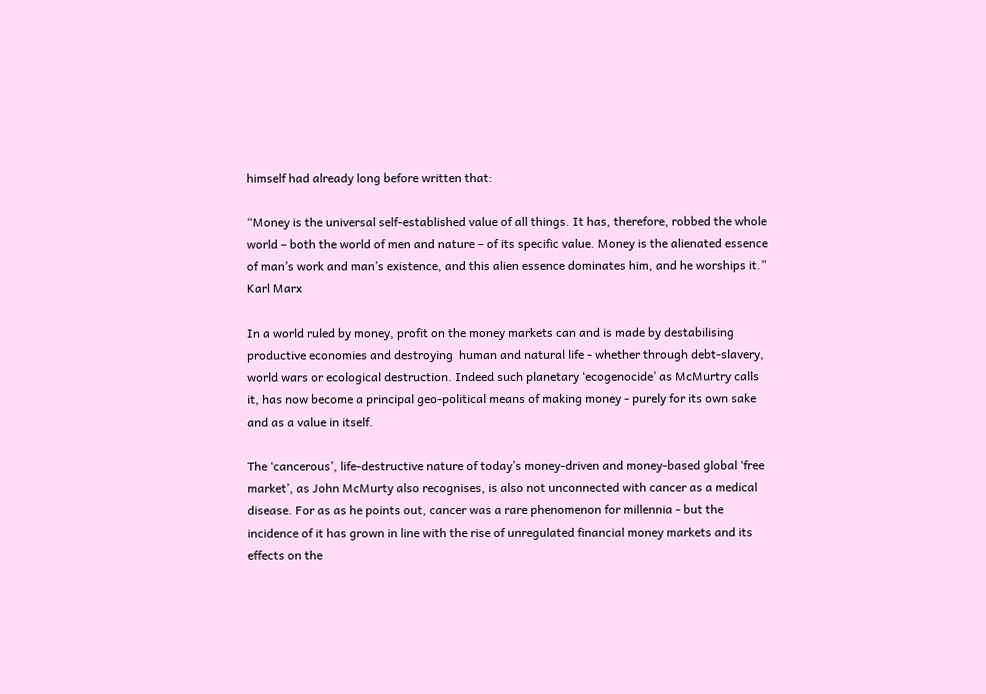himself had already long before written that:

“Money is the universal self-established value of all things. It has, therefore, robbed the whole world – both the world of men and nature – of its specific value. Money is the alienated essence of man’s work and man’s existence, and this alien essence dominates him, and he worships it.” Karl Marx

In a world ruled by money, profit on the money markets can and is made by destabilising productive economies and destroying  human and natural life - whether through debt-slavery, world wars or ecological destruction. Indeed such planetary ‘ecogenocide’ as McMurtry calls it, has now become a principal geo-political means of making money - purely for its own sake and as a value in itself.

The ‘cancerous’, life-destructive nature of today’s money-driven and money-based global ‘free market’, as John McMurty also recognises, is also not unconnected with cancer as a medical disease. For as as he points out, cancer was a rare phenomenon for millennia - but the incidence of it has grown in line with the rise of unregulated financial money markets and its effects on the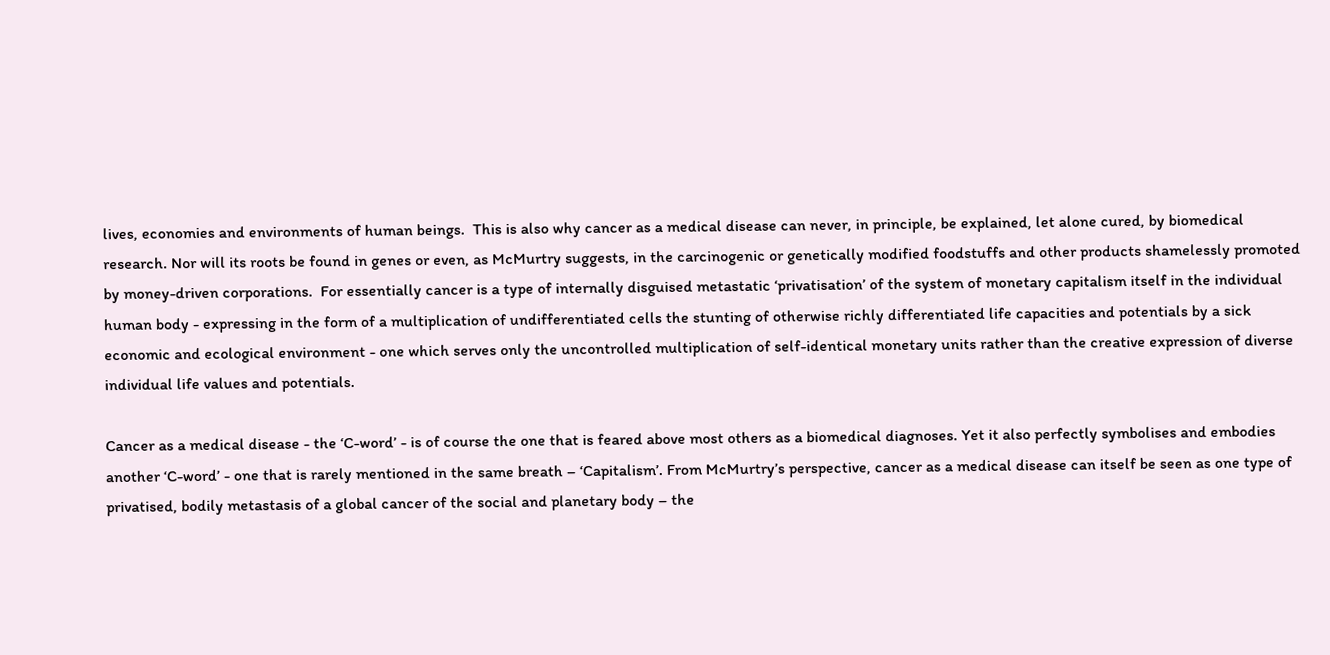lives, economies and environments of human beings.  This is also why cancer as a medical disease can never, in principle, be explained, let alone cured, by biomedical research. Nor will its roots be found in genes or even, as McMurtry suggests, in the carcinogenic or genetically modified foodstuffs and other products shamelessly promoted by money-driven corporations.  For essentially cancer is a type of internally disguised metastatic ‘privatisation’ of the system of monetary capitalism itself in the individual human body - expressing in the form of a multiplication of undifferentiated cells the stunting of otherwise richly differentiated life capacities and potentials by a sick economic and ecological environment - one which serves only the uncontrolled multiplication of self-identical monetary units rather than the creative expression of diverse individual life values and potentials.

Cancer as a medical disease - the ‘C-word’ - is of course the one that is feared above most others as a biomedical diagnoses. Yet it also perfectly symbolises and embodies another ‘C-word’ - one that is rarely mentioned in the same breath – ‘Capitalism’. From McMurtry’s perspective, cancer as a medical disease can itself be seen as one type of privatised, bodily metastasis of a global cancer of the social and planetary body – the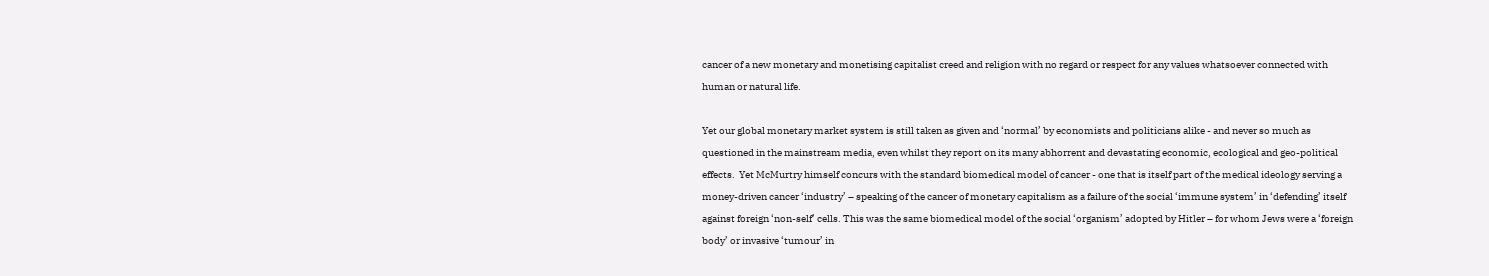cancer of a new monetary and monetising capitalist creed and religion with no regard or respect for any values whatsoever connected with human or natural life.

Yet our global monetary market system is still taken as given and ‘normal’ by economists and politicians alike - and never so much as questioned in the mainstream media, even whilst they report on its many abhorrent and devastating economic, ecological and geo-political effects.  Yet McMurtry himself concurs with the standard biomedical model of cancer - one that is itself part of the medical ideology serving a money-driven cancer ‘industry’ – speaking of the cancer of monetary capitalism as a failure of the social ‘immune system’ in ‘defending’ itself against foreign ‘non-self’ cells. This was the same biomedical model of the social ‘organism’ adopted by Hitler – for whom Jews were a ‘foreign body’ or invasive ‘tumour’ in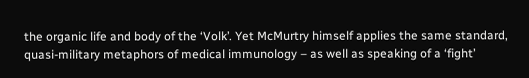the organic life and body of the ‘Volk’. Yet McMurtry himself applies the same standard, quasi-military metaphors of medical immunology – as well as speaking of a ‘fight’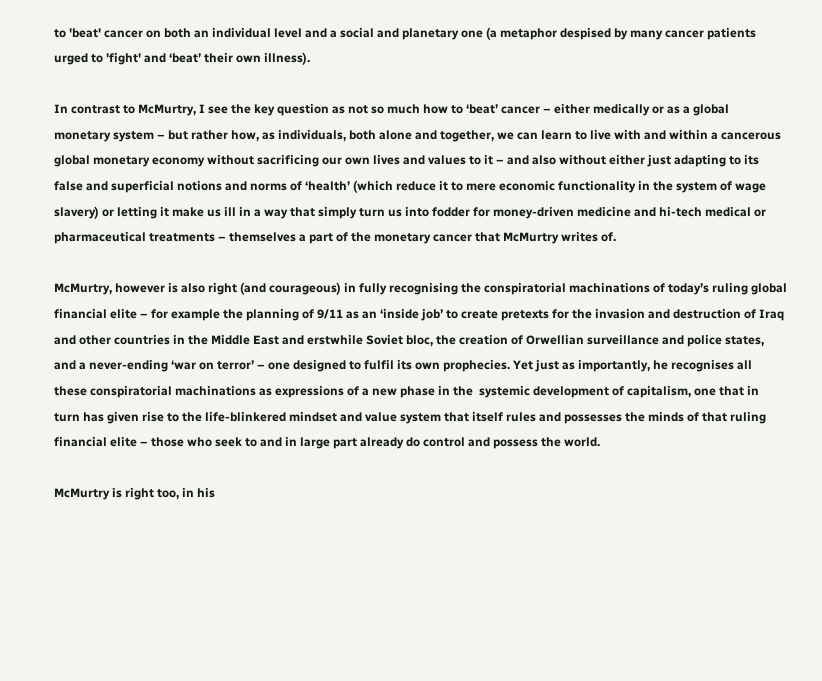to 'beat' cancer on both an individual level and a social and planetary one (a metaphor despised by many cancer patients urged to 'fight' and ‘beat’ their own illness).

In contrast to McMurtry, I see the key question as not so much how to ‘beat’ cancer – either medically or as a global monetary system – but rather how, as individuals, both alone and together, we can learn to live with and within a cancerous global monetary economy without sacrificing our own lives and values to it – and also without either just adapting to its false and superficial notions and norms of ‘health’ (which reduce it to mere economic functionality in the system of wage slavery) or letting it make us ill in a way that simply turn us into fodder for money-driven medicine and hi-tech medical or pharmaceutical treatments – themselves a part of the monetary cancer that McMurtry writes of.

McMurtry, however is also right (and courageous) in fully recognising the conspiratorial machinations of today’s ruling global financial elite – for example the planning of 9/11 as an ‘inside job’ to create pretexts for the invasion and destruction of Iraq and other countries in the Middle East and erstwhile Soviet bloc, the creation of Orwellian surveillance and police states, and a never-ending ‘war on terror’ – one designed to fulfil its own prophecies. Yet just as importantly, he recognises all these conspiratorial machinations as expressions of a new phase in the  systemic development of capitalism, one that in turn has given rise to the life-blinkered mindset and value system that itself rules and possesses the minds of that ruling financial elite – those who seek to and in large part already do control and possess the world.

McMurtry is right too, in his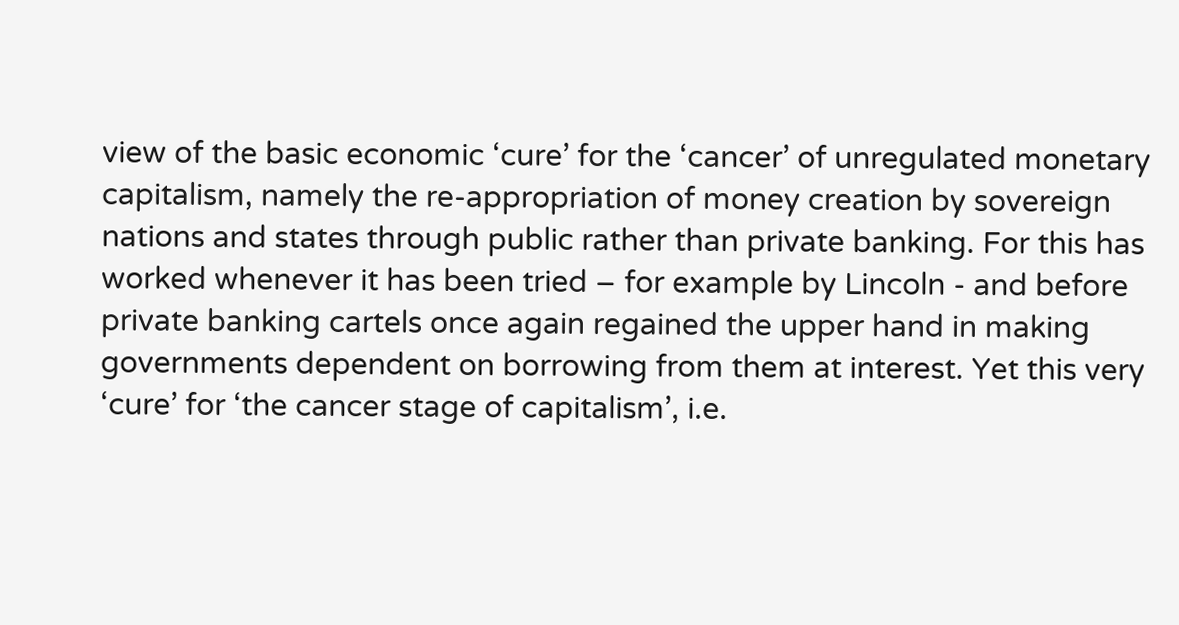view of the basic economic ‘cure’ for the ‘cancer’ of unregulated monetary capitalism, namely the re-appropriation of money creation by sovereign nations and states through public rather than private banking. For this has worked whenever it has been tried – for example by Lincoln - and before private banking cartels once again regained the upper hand in making governments dependent on borrowing from them at interest. Yet this very ‘cure’ for ‘the cancer stage of capitalism’, i.e.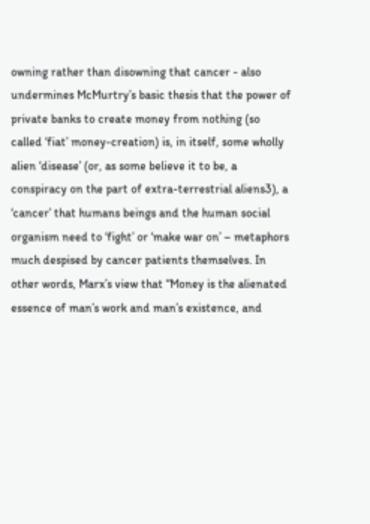owning rather than disowning that cancer - also undermines McMurtry’s basic thesis that the power of private banks to create money from nothing (so called ‘fiat’ money-creation) is, in itself, some wholly alien ‘disease’ (or, as some believe it to be, a conspiracy on the part of extra-terrestrial aliens3), a ‘cancer’ that humans beings and the human social organism need to ‘fight’ or ‘make war on’ – metaphors much despised by cancer patients themselves. In other words, Marx’s view that “Money is the alienated essence of man’s work and man’s existence, and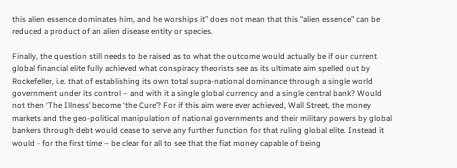this alien essence dominates him, and he worships it” does not mean that this "alien essence" can be reduced a product of an alien disease entity or species.

Finally, the question still needs to be raised as to what the outcome would actually be if our current global financial elite fully achieved what conspiracy theorists see as its ultimate aim spelled out by Rockefeller, i.e. that of establishing its own total supra-national dominance through a single world government under its control – and with it a single global currency and a single central bank? Would not then ‘The Illness’ become ‘the Cure’? For if this aim were ever achieved, Wall Street, the money markets and the geo-political manipulation of national governments and their military powers by global bankers through debt would cease to serve any further function for that ruling global elite. Instead it would - for the first time – be clear for all to see that the fiat money capable of being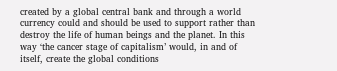created by a global central bank and through a world currency could and should be used to support rather than destroy the life of human beings and the planet. In this way ‘the cancer stage of capitalism’ would, in and of itself, create the global conditions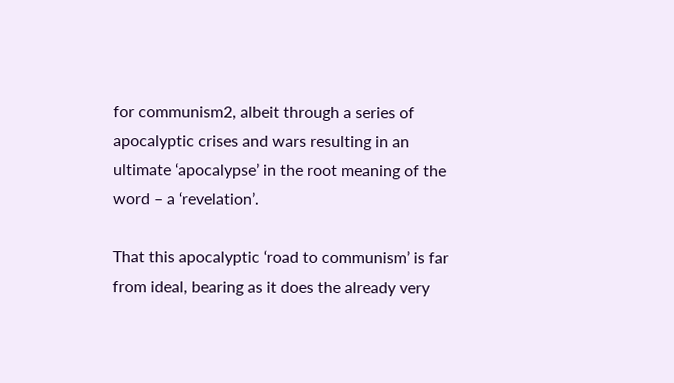for communism2, albeit through a series of apocalyptic crises and wars resulting in an ultimate ‘apocalypse’ in the root meaning of the word – a ‘revelation’.

That this apocalyptic ‘road to communism’ is far from ideal, bearing as it does the already very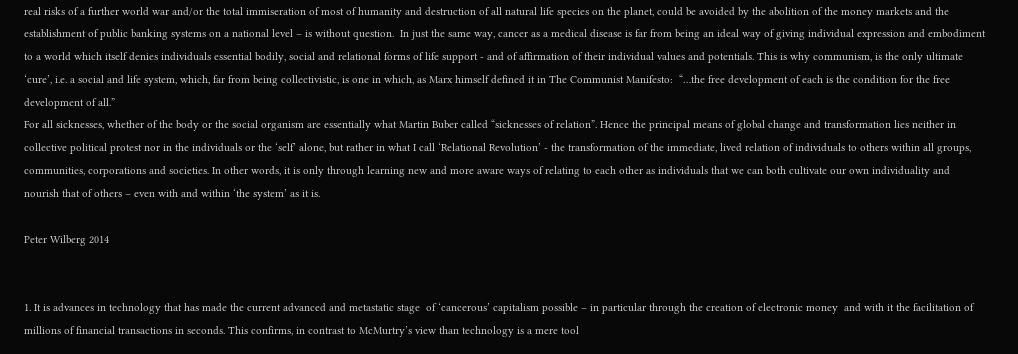real risks of a further world war and/or the total immiseration of most of humanity and destruction of all natural life species on the planet, could be avoided by the abolition of the money markets and the establishment of public banking systems on a national level – is without question.  In just the same way, cancer as a medical disease is far from being an ideal way of giving individual expression and embodiment to a world which itself denies individuals essential bodily, social and relational forms of life support - and of affirmation of their individual values and potentials. This is why communism, is the only ultimate ‘cure’, i.e. a social and life system, which, far from being collectivistic, is one in which, as Marx himself defined it in The Communist Manifesto:  “…the free development of each is the condition for the free development of all.”
For all sicknesses, whether of the body or the social organism are essentially what Martin Buber called “sicknesses of relation”. Hence the principal means of global change and transformation lies neither in collective political protest nor in the individuals or the ‘self’ alone, but rather in what I call ‘Relational Revolution’ - the transformation of the immediate, lived relation of individuals to others within all groups, communities, corporations and societies. In other words, it is only through learning new and more aware ways of relating to each other as individuals that we can both cultivate our own individuality and nourish that of others – even with and within ‘the system’ as it is.

Peter Wilberg 2014


1. It is advances in technology that has made the current advanced and metastatic stage  of ‘cancerous’ capitalism possible – in particular through the creation of electronic money  and with it the facilitation of millions of financial transactions in seconds. This confirms, in contrast to McMurtry’s view than technology is a mere tool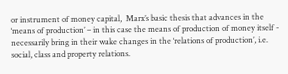or instrument of money capital,  Marx’s basic thesis that advances in the ‘means of production’ – in this case the means of production of money itself - necessarily bring in their wake changes in the ‘relations of production’, i.e. social, class and property relations.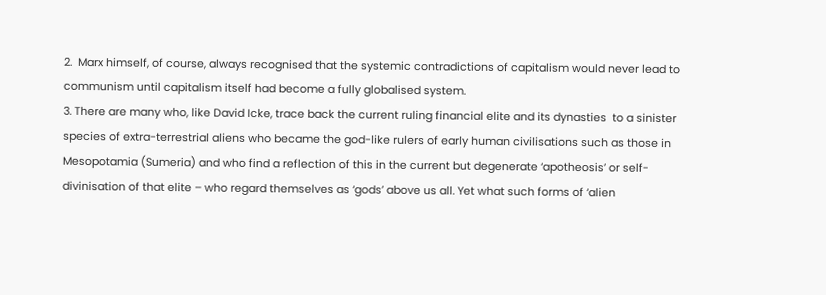2.  Marx himself, of course, always recognised that the systemic contradictions of capitalism would never lead to communism until capitalism itself had become a fully globalised system.
3. There are many who, like David Icke, trace back the current ruling financial elite and its dynasties  to a sinister species of extra-terrestrial aliens who became the god-like rulers of early human civilisations such as those in Mesopotamia (Sumeria) and who find a reflection of this in the current but degenerate ‘apotheosis’ or self-divinisation of that elite – who regard themselves as ‘gods’ above us all. Yet what such forms of ‘alien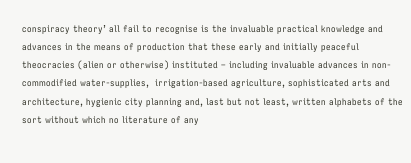conspiracy theory’ all fail to recognise is the invaluable practical knowledge and advances in the means of production that these early and initially peaceful theocracies (alien or otherwise) instituted – including invaluable advances in non-commodified water-supplies,  irrigation-based agriculture, sophisticated arts and architecture, hygienic city planning and, last but not least, written alphabets of the sort without which no literature of any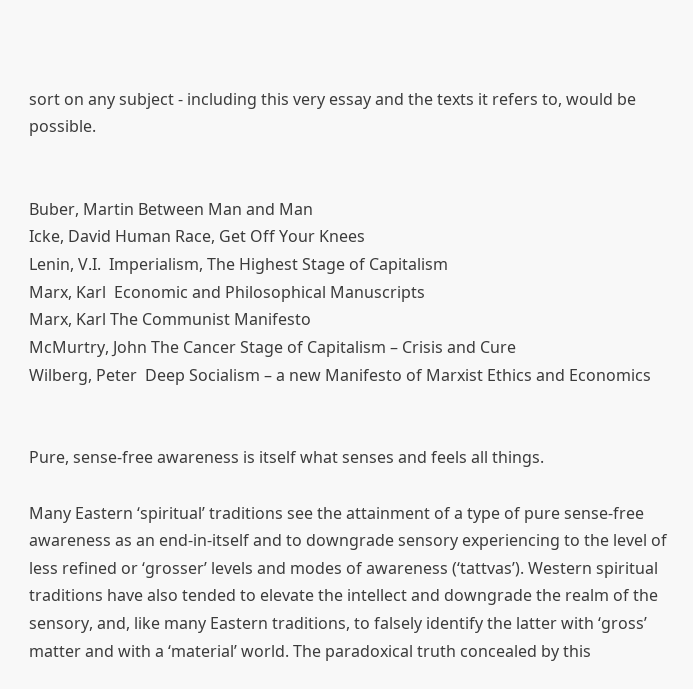sort on any subject - including this very essay and the texts it refers to, would be possible.


Buber, Martin Between Man and Man
Icke, David Human Race, Get Off Your Knees
Lenin, V.I.  Imperialism, The Highest Stage of Capitalism
Marx, Karl  Economic and Philosophical Manuscripts
Marx, Karl The Communist Manifesto
McMurtry, John The Cancer Stage of Capitalism – Crisis and Cure
Wilberg, Peter  Deep Socialism – a new Manifesto of Marxist Ethics and Economics


Pure, sense-free awareness is itself what senses and feels all things.

Many Eastern ‘spiritual’ traditions see the attainment of a type of pure sense-free awareness as an end-in-itself and to downgrade sensory experiencing to the level of less refined or ‘grosser’ levels and modes of awareness (‘tattvas’). Western spiritual traditions have also tended to elevate the intellect and downgrade the realm of the sensory, and, like many Eastern traditions, to falsely identify the latter with ‘gross’ matter and with a ‘material’ world. The paradoxical truth concealed by this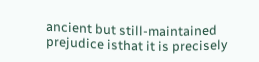ancient but still-maintained prejudice isthat it is precisely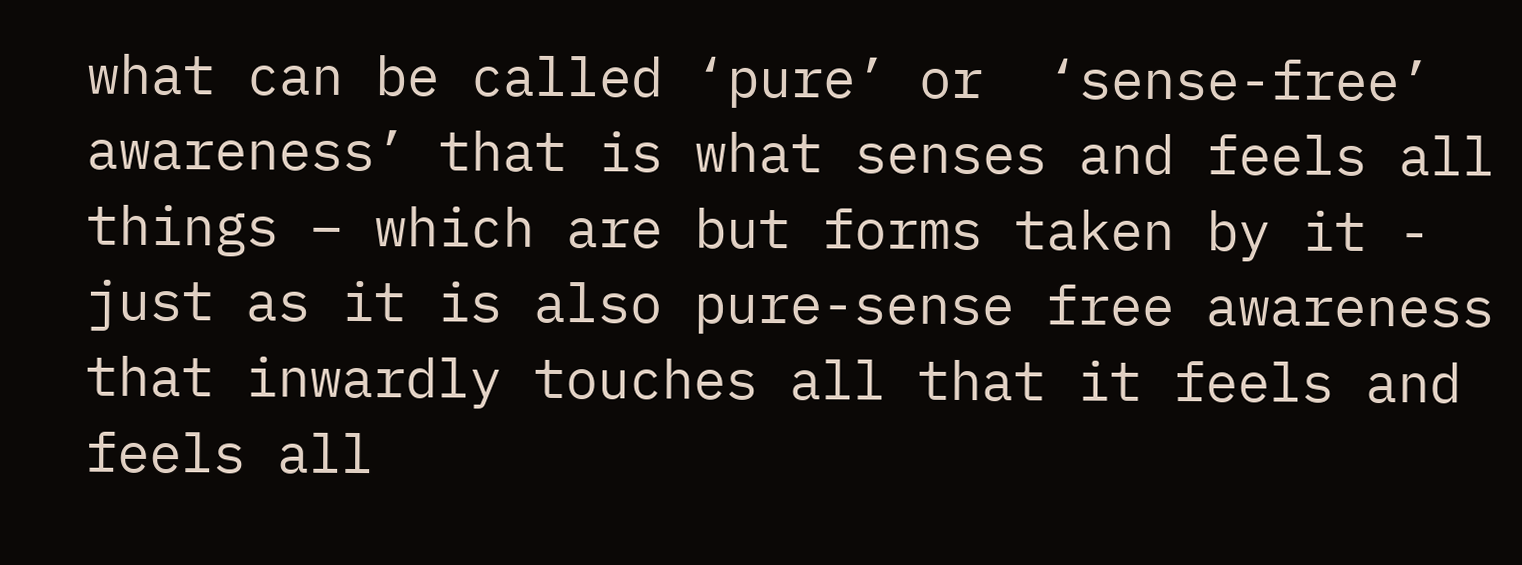what can be called ‘pure’ or  ‘sense-free’ awareness’ that is what senses and feels all things – which are but forms taken by it - just as it is also pure-sense free awareness that inwardly touches all that it feels and feels all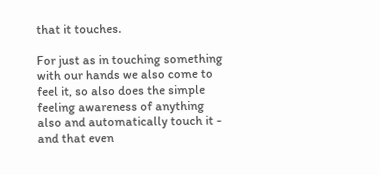that it touches.

For just as in touching something with our hands we also come to feel it, so also does the simple feeling awareness of anything also and automatically touch it - and that even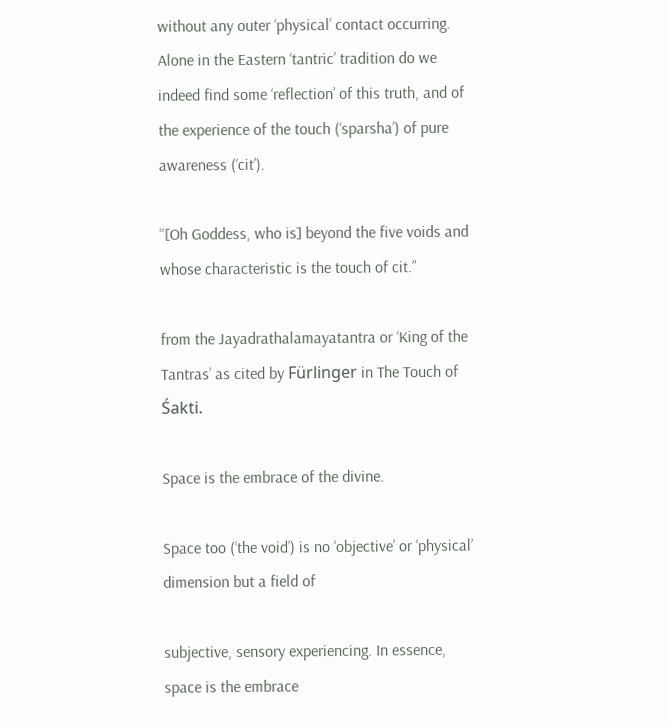without any outer ‘physical’ contact occurring. Alone in the Eastern ‘tantric’ tradition do we indeed find some ‘reflection’ of this truth, and of the experience of the touch (‘sparsha’) of pure awareness (‘cit’).

“[Oh Goddess, who is] beyond the five voids and whose characteristic is the touch of cit.”

from the Jayadrathalamayatantra or ‘King of the Tantras’ as cited by Fürlinger in The Touch of Śakti.

Space is the embrace of the divine.

Space too (‘the void’) is no ‘objective’ or ‘physical’ dimension but a field of

subjective, sensory experiencing. In essence, space is the embrace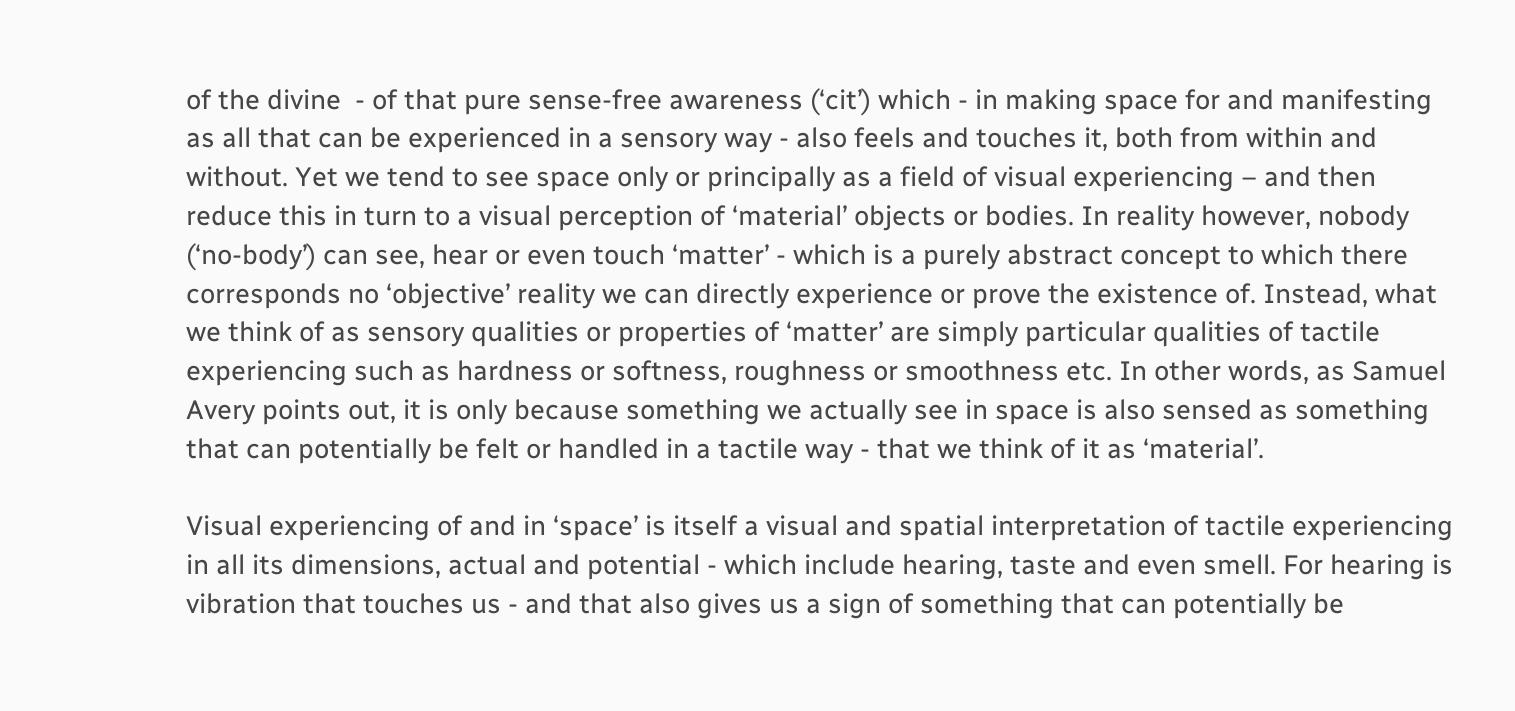of the divine  - of that pure sense-free awareness (‘cit’) which - in making space for and manifesting as all that can be experienced in a sensory way - also feels and touches it, both from within and without. Yet we tend to see space only or principally as a field of visual experiencing – and then reduce this in turn to a visual perception of ‘material’ objects or bodies. In reality however, nobody (‘no-body’) can see, hear or even touch ‘matter’ - which is a purely abstract concept to which there corresponds no ‘objective’ reality we can directly experience or prove the existence of. Instead, what we think of as sensory qualities or properties of ‘matter’ are simply particular qualities of tactile experiencing such as hardness or softness, roughness or smoothness etc. In other words, as Samuel Avery points out, it is only because something we actually see in space is also sensed as something that can potentially be felt or handled in a tactile way - that we think of it as ‘material’.

Visual experiencing of and in ‘space’ is itself a visual and spatial interpretation of tactile experiencing in all its dimensions, actual and potential - which include hearing, taste and even smell. For hearing is vibration that touches us - and that also gives us a sign of something that can potentially be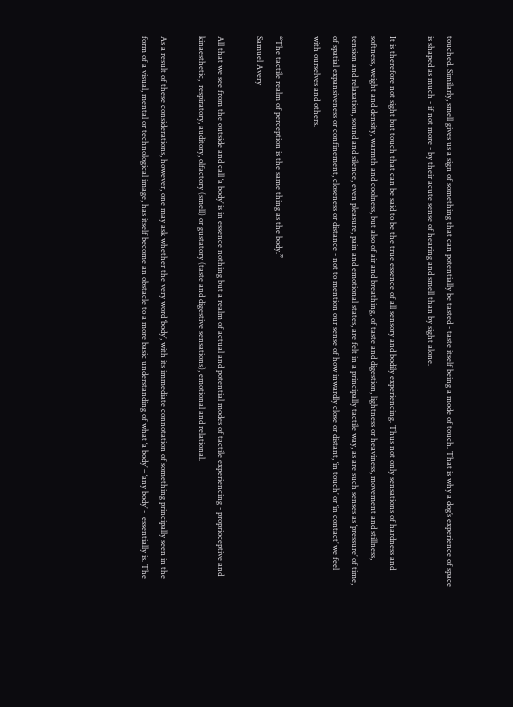touched. Similarly, smell gives us a sign of something that can potentially be tasted - taste itself being a mode of touch. That is why a dog’s experience of space is shaped as much - if not more - by their acute sense of hearing and smell than by sight alone.

It is therefore not sight but touch that can be said to be the true essence of all sensory and bodily experiencing. Thus not only sensations of hardness and softness, weight and density, warmth and coolness, but also of air and breathing, of taste and digestion, lightness or heaviness, movement and stillness, tension and relaxation, sound and silence, even pleasure, pain and emotional states, are felt in a principally tactile way, as are such senses as ‘pressure’ of time, of spatial expansiveness or confinement, closeness or distance - not to mention our sense of how inwardly close or distant, ‘in touch’ or ‘in contact’ we feel with ourselves and others.

“The tactile realm of perception is the same thing as the body.”
Samuel Avery

All that we see from the outside and call ‘a body’ is in essence nothing but a realm of actual and potential modes of tactile experiencing - proprioceptive and kinaesthetic,  respiratory, auditory, olfactory (smell) or gustatory (taste and digestive sensations), emotional and relational.

As a result of these considerations, however, one may ask whether the very word ‘body’, with its immediate connotation of something principally seen in the form of a visual, mental or technological image, has itself become an obstacle to a more basic understanding of what ‘a body’ – ‘any body’ -  essentially is. The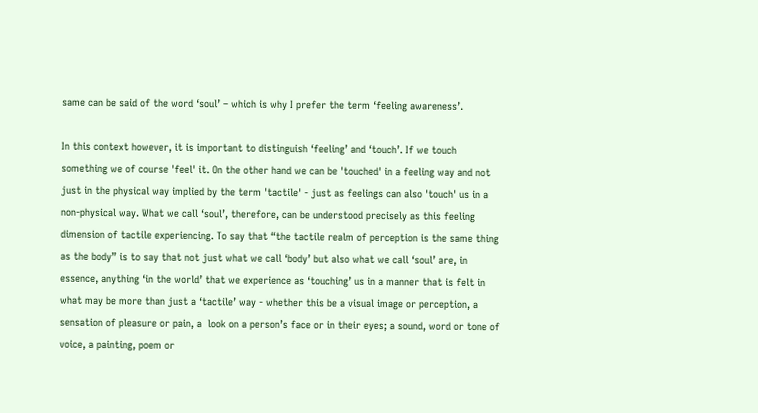same can be said of the word ‘soul’ – which is why I prefer the term ‘feeling awareness’.

In this context however, it is important to distinguish ‘feeling’ and ‘touch’. If we touch something we of course 'feel' it. On the other hand we can be 'touched' in a feeling way and not just in the physical way implied by the term 'tactile' - just as feelings can also 'touch' us in a non-physical way. What we call ‘soul’, therefore, can be understood precisely as this feeling dimension of tactile experiencing. To say that “the tactile realm of perception is the same thing as the body” is to say that not just what we call ‘body’ but also what we call ‘soul’ are, in essence, anything ‘in the world’ that we experience as ‘touching’ us in a manner that is felt in what may be more than just a ‘tactile’ way - whether this be a visual image or perception, a sensation of pleasure or pain, a  look on a person’s face or in their eyes; a sound, word or tone of voice, a painting, poem or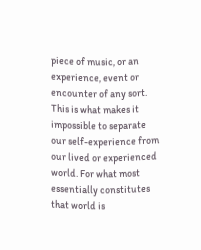piece of music, or an experience, event or encounter of any sort. This is what makes it impossible to separate our self-experience from our lived or experienced world. For what most essentially constitutes that world is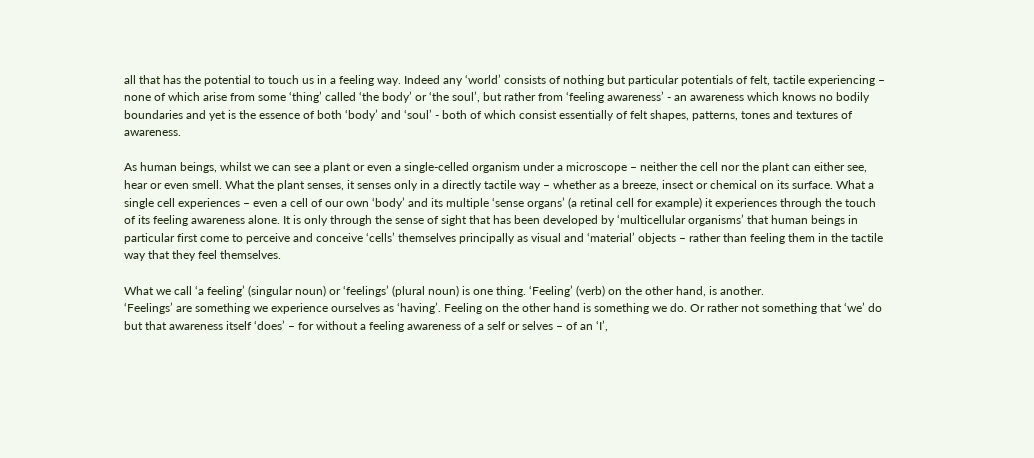all that has the potential to touch us in a feeling way. Indeed any ‘world’ consists of nothing but particular potentials of felt, tactile experiencing – none of which arise from some ‘thing’ called ‘the body’ or ‘the soul’, but rather from ‘feeling awareness’ - an awareness which knows no bodily boundaries and yet is the essence of both ‘body’ and ‘soul’ - both of which consist essentially of felt shapes, patterns, tones and textures of awareness.

As human beings, whilst we can see a plant or even a single-celled organism under a microscope – neither the cell nor the plant can either see, hear or even smell. What the plant senses, it senses only in a directly tactile way – whether as a breeze, insect or chemical on its surface. What a single cell experiences – even a cell of our own ‘body’ and its multiple ‘sense organs’ (a retinal cell for example) it experiences through the touch of its feeling awareness alone. It is only through the sense of sight that has been developed by ‘multicellular organisms’ that human beings in particular first come to perceive and conceive ‘cells’ themselves principally as visual and ‘material’ objects – rather than feeling them in the tactile way that they feel themselves.

What we call ‘a feeling’ (singular noun) or ‘feelings’ (plural noun) is one thing. ‘Feeling’ (verb) on the other hand, is another.
‘Feelings’ are something we experience ourselves as ‘having’. Feeling on the other hand is something we do. Or rather not something that ‘we’ do but that awareness itself ‘does’ – for without a feeling awareness of a self or selves – of an ‘I’,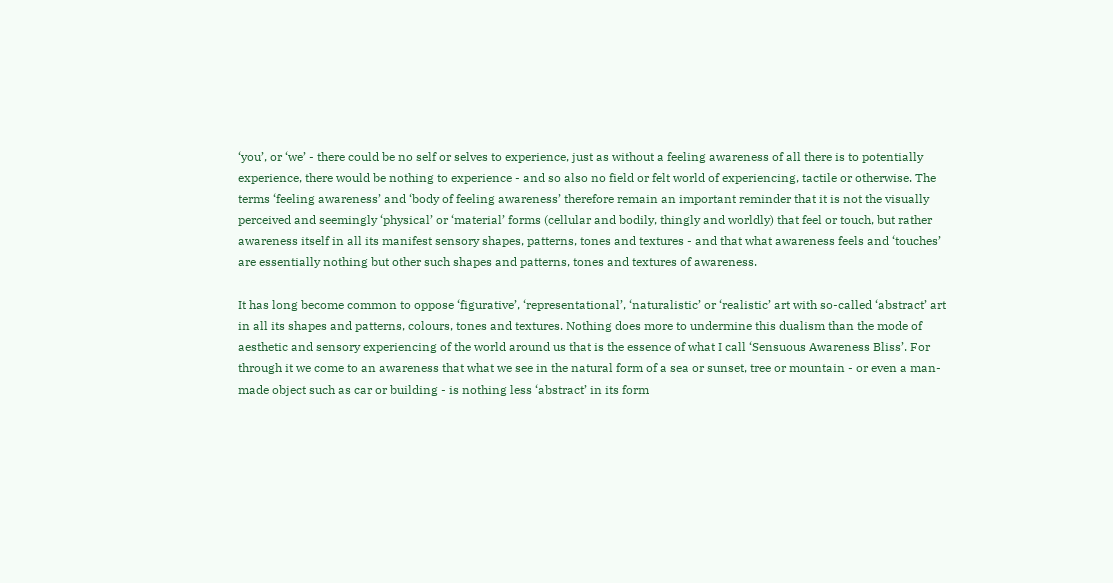‘you’, or ‘we’ - there could be no self or selves to experience, just as without a feeling awareness of all there is to potentially experience, there would be nothing to experience - and so also no field or felt world of experiencing, tactile or otherwise. The terms ‘feeling awareness’ and ‘body of feeling awareness’ therefore remain an important reminder that it is not the visually perceived and seemingly ‘physical’ or ‘material’ forms (cellular and bodily, thingly and worldly) that feel or touch, but rather awareness itself in all its manifest sensory shapes, patterns, tones and textures - and that what awareness feels and ‘touches’ are essentially nothing but other such shapes and patterns, tones and textures of awareness.

It has long become common to oppose ‘figurative’, ‘representational’, ‘naturalistic’ or ‘realistic’ art with so-called ‘abstract’ art in all its shapes and patterns, colours, tones and textures. Nothing does more to undermine this dualism than the mode of aesthetic and sensory experiencing of the world around us that is the essence of what I call ‘Sensuous Awareness Bliss’. For through it we come to an awareness that what we see in the natural form of a sea or sunset, tree or mountain - or even a man-made object such as car or building - is nothing less ‘abstract’ in its form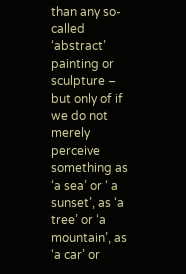than any so-called ‘abstract’ painting or sculpture – but only of if we do not merely perceive something as ‘a sea’ or ‘ a sunset’, as ‘a tree’ or ‘a mountain’, as ‘a car’ or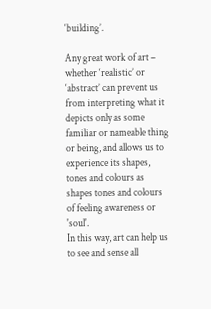‘building’.

Any great work of art – whether ‘realistic’ or ‘abstract’ can prevent us from interpreting what it depicts only as some familiar or nameable thing or being, and allows us to experience its shapes, tones and colours as shapes tones and colours of feeling awareness or 'soul'.
In this way, art can help us to see and sense all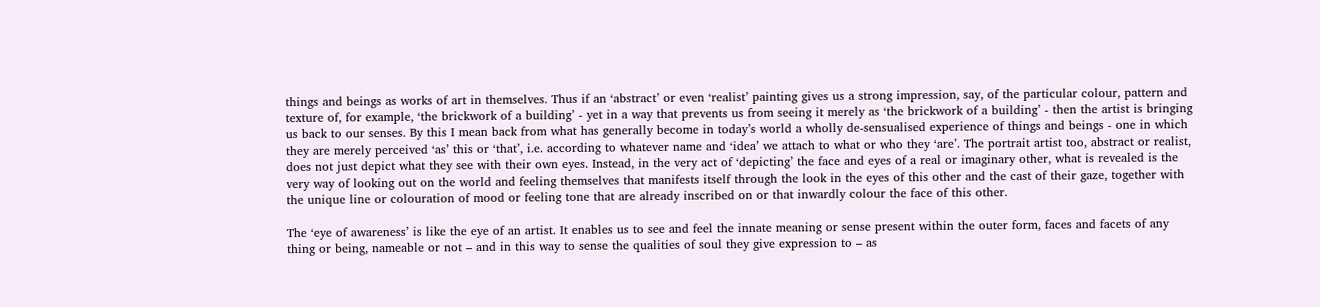things and beings as works of art in themselves. Thus if an ‘abstract’ or even ‘realist’ painting gives us a strong impression, say, of the particular colour, pattern and texture of, for example, ‘the brickwork of a building’ - yet in a way that prevents us from seeing it merely as ‘the brickwork of a building’ - then the artist is bringing us back to our senses. By this I mean back from what has generally become in today’s world a wholly de-sensualised experience of things and beings - one in which they are merely perceived ‘as’ this or ‘that’, i.e. according to whatever name and ‘idea’ we attach to what or who they ‘are’. The portrait artist too, abstract or realist, does not just depict what they see with their own eyes. Instead, in the very act of ‘depicting’ the face and eyes of a real or imaginary other, what is revealed is the very way of looking out on the world and feeling themselves that manifests itself through the look in the eyes of this other and the cast of their gaze, together with the unique line or colouration of mood or feeling tone that are already inscribed on or that inwardly colour the face of this other.

The ‘eye of awareness’ is like the eye of an artist. It enables us to see and feel the innate meaning or sense present within the outer form, faces and facets of any thing or being, nameable or not – and in this way to sense the qualities of soul they give expression to – as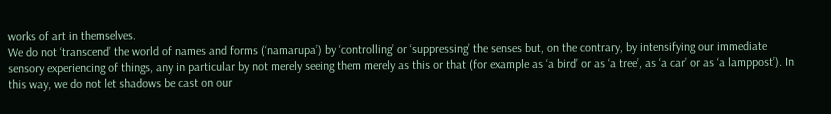works of art in themselves.
We do not ‘transcend’ the world of names and forms (‘namarupa’) by ‘controlling’ or ‘suppressing’ the senses but, on the contrary, by intensifying our immediate sensory experiencing of things, any in particular by not merely seeing them merely as this or that (for example as ‘a bird’ or as ‘a tree’, as ‘a car’ or as ‘a lamppost’). In this way, we do not let shadows be cast on our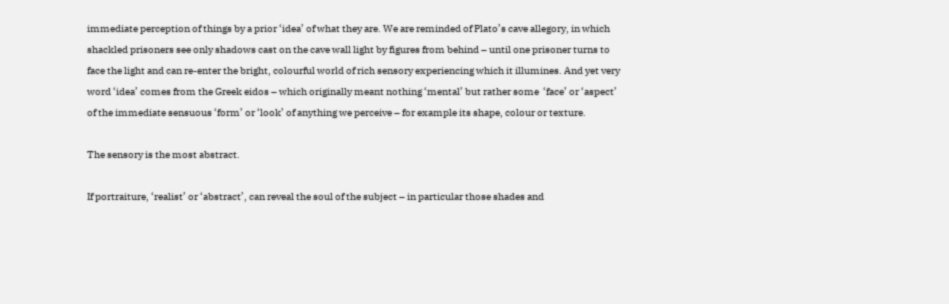immediate perception of things by a prior ‘idea’ of what they are. We are reminded of Plato’s cave allegory, in which shackled prisoners see only shadows cast on the cave wall light by figures from behind – until one prisoner turns to face the light and can re-enter the bright, colourful world of rich sensory experiencing which it illumines. And yet very word ‘idea’ comes from the Greek eidos – which originally meant nothing ‘mental’ but rather some  ‘face’ or ‘aspect’ of the immediate sensuous ‘form’ or ‘look’ of anything we perceive – for example its shape, colour or texture.

The sensory is the most abstract.

If portraiture, ‘realist’ or ‘abstract’, can reveal the soul of the subject – in particular those shades and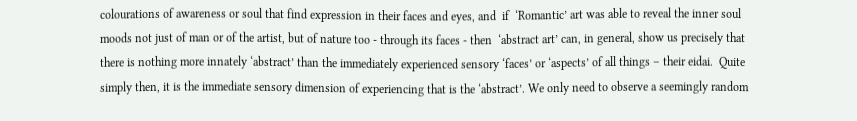colourations of awareness or soul that find expression in their faces and eyes, and  if  ‘Romantic’ art was able to reveal the inner soul  moods not just of man or of the artist, but of nature too - through its faces - then  ‘abstract art’ can, in general, show us precisely that there is nothing more innately ‘abstract’ than the immediately experienced sensory ‘faces’ or ‘aspects’ of all things – their eidai.  Quite simply then, it is the immediate sensory dimension of experiencing that is the ‘abstract’. We only need to observe a seemingly random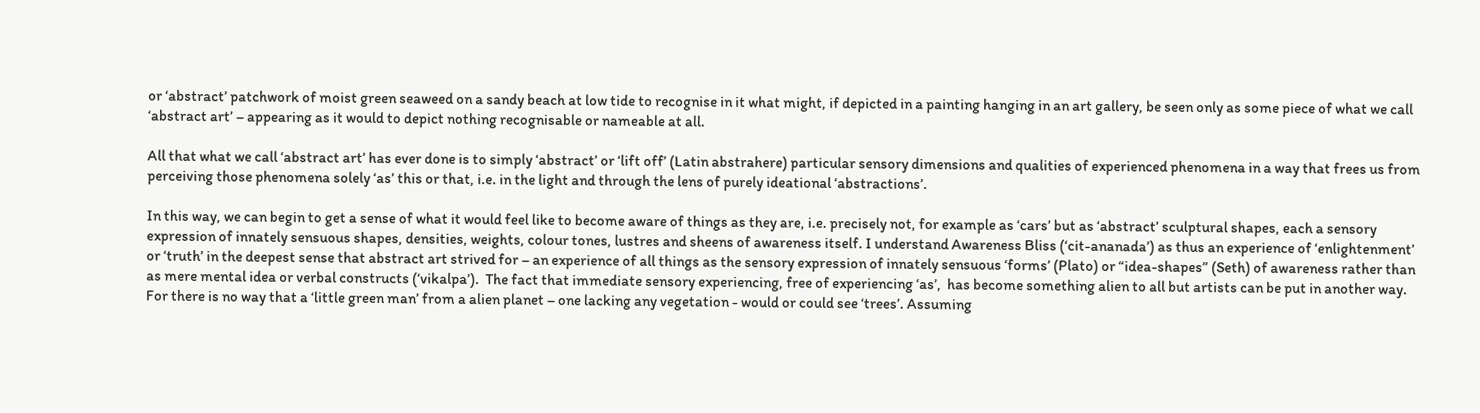or ‘abstract’ patchwork of moist green seaweed on a sandy beach at low tide to recognise in it what might, if depicted in a painting hanging in an art gallery, be seen only as some piece of what we call ‘abstract art’ – appearing as it would to depict nothing recognisable or nameable at all.

All that what we call ‘abstract art’ has ever done is to simply ‘abstract’ or ‘lift off’ (Latin abstrahere) particular sensory dimensions and qualities of experienced phenomena in a way that frees us from perceiving those phenomena solely ‘as’ this or that, i.e. in the light and through the lens of purely ideational ‘abstractions’.

In this way, we can begin to get a sense of what it would feel like to become aware of things as they are, i.e. precisely not, for example as ‘cars’ but as ‘abstract’ sculptural shapes, each a sensory expression of innately sensuous shapes, densities, weights, colour tones, lustres and sheens of awareness itself. I understand Awareness Bliss (‘cit-ananada’) as thus an experience of ‘enlightenment’ or ‘truth’ in the deepest sense that abstract art strived for – an experience of all things as the sensory expression of innately sensuous ‘forms’ (Plato) or “idea-shapes” (Seth) of awareness rather than as mere mental idea or verbal constructs (‘vikalpa’).  The fact that immediate sensory experiencing, free of experiencing ‘as’,  has become something alien to all but artists can be put in another way. For there is no way that a ‘little green man’ from a alien planet – one lacking any vegetation - would or could see ‘trees’. Assuming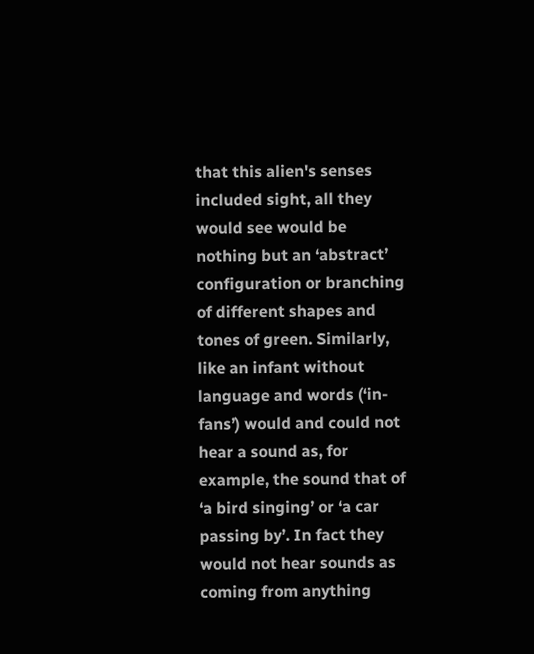that this alien's senses included sight, all they would see would be nothing but an ‘abstract’ configuration or branching of different shapes and tones of green. Similarly, like an infant without language and words (‘in-fans’) would and could not hear a sound as, for example, the sound that of ‘a bird singing’ or ‘a car passing by’. In fact they would not hear sounds as coming from anything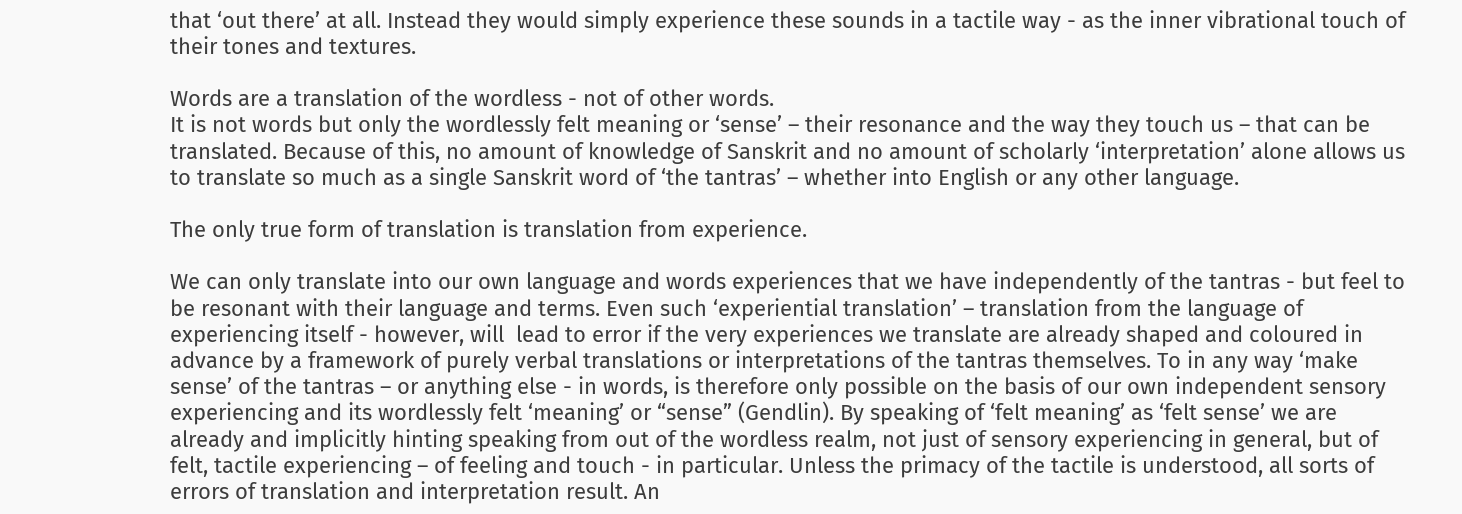that ‘out there’ at all. Instead they would simply experience these sounds in a tactile way - as the inner vibrational touch of their tones and textures.

Words are a translation of the wordless - not of other words.
It is not words but only the wordlessly felt meaning or ‘sense’ – their resonance and the way they touch us – that can be translated. Because of this, no amount of knowledge of Sanskrit and no amount of scholarly ‘interpretation’ alone allows us to translate so much as a single Sanskrit word of ‘the tantras’ – whether into English or any other language.

The only true form of translation is translation from experience.

We can only translate into our own language and words experiences that we have independently of the tantras - but feel to be resonant with their language and terms. Even such ‘experiential translation’ – translation from the language of experiencing itself - however, will  lead to error if the very experiences we translate are already shaped and coloured in advance by a framework of purely verbal translations or interpretations of the tantras themselves. To in any way ‘make sense’ of the tantras – or anything else - in words, is therefore only possible on the basis of our own independent sensory experiencing and its wordlessly felt ‘meaning’ or “sense” (Gendlin). By speaking of ‘felt meaning’ as ‘felt sense’ we are already and implicitly hinting speaking from out of the wordless realm, not just of sensory experiencing in general, but of felt, tactile experiencing – of feeling and touch - in particular. Unless the primacy of the tactile is understood, all sorts of errors of translation and interpretation result. An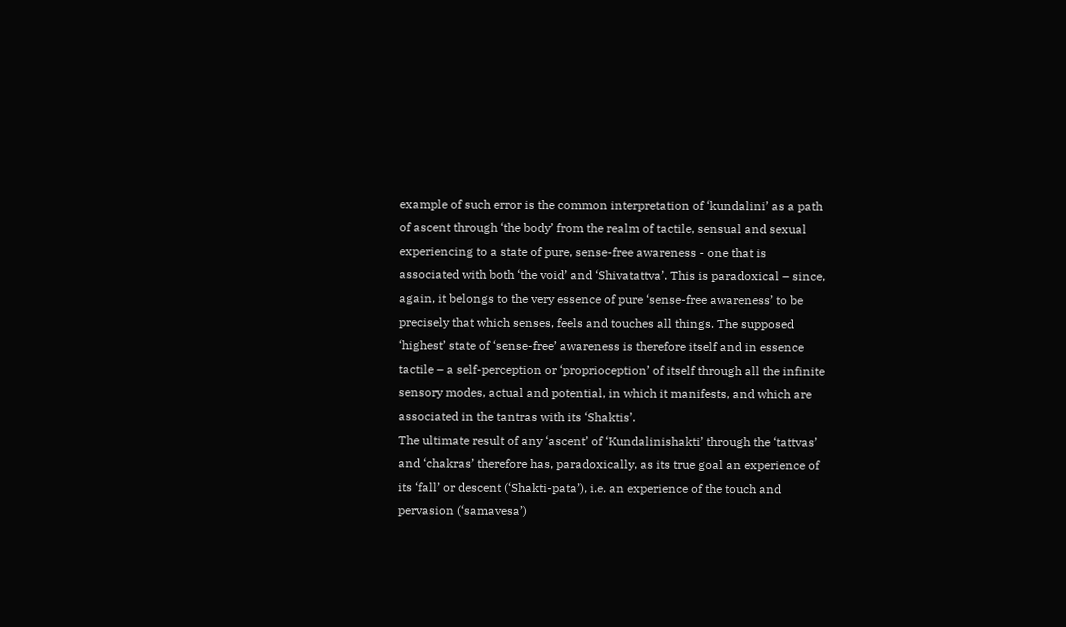example of such error is the common interpretation of ‘kundalini’ as a path of ascent through ‘the body’ from the realm of tactile, sensual and sexual experiencing to a state of pure, sense-free awareness - one that is associated with both ‘the void’ and ‘Shivatattva’. This is paradoxical – since, again, it belongs to the very essence of pure ‘sense-free awareness’ to be precisely that which senses, feels and touches all things. The supposed ‘highest’ state of ‘sense-free’ awareness is therefore itself and in essence tactile – a self-perception or ‘proprioception’ of itself through all the infinite sensory modes, actual and potential, in which it manifests, and which are associated in the tantras with its ‘Shaktis’.
The ultimate result of any ‘ascent’ of ‘Kundalinishakti’ through the ‘tattvas’ and ‘chakras’ therefore has, paradoxically, as its true goal an experience of its ‘fall’ or descent (‘Shakti-pata’), i.e. an experience of the touch and pervasion (‘samavesa’)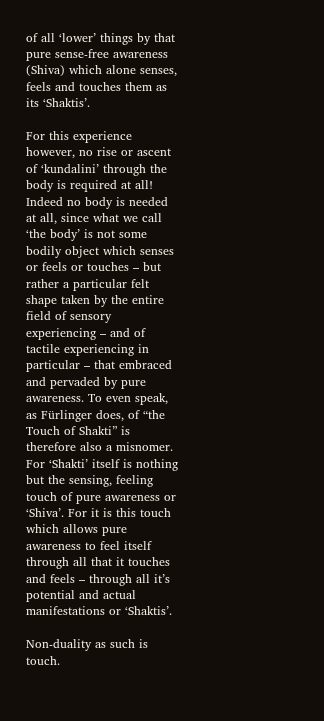of all ‘lower’ things by that pure sense-free awareness (Shiva) which alone senses, feels and touches them as its ‘Shaktis’.

For this experience however, no rise or ascent of ‘kundalini’ through the body is required at all! Indeed no body is needed at all, since what we call ‘the body’ is not some bodily object which senses or feels or touches – but rather a particular felt shape taken by the entire field of sensory experiencing – and of tactile experiencing in particular – that embraced and pervaded by pure awareness. To even speak, as Fürlinger does, of “the Touch of Shakti” is therefore also a misnomer. For ‘Shakti’ itself is nothing but the sensing, feeling touch of pure awareness or ‘Shiva’. For it is this touch which allows pure awareness to feel itself through all that it touches and feels – through all it’s potential and actual manifestations or ‘Shaktis’.

Non-duality as such is touch.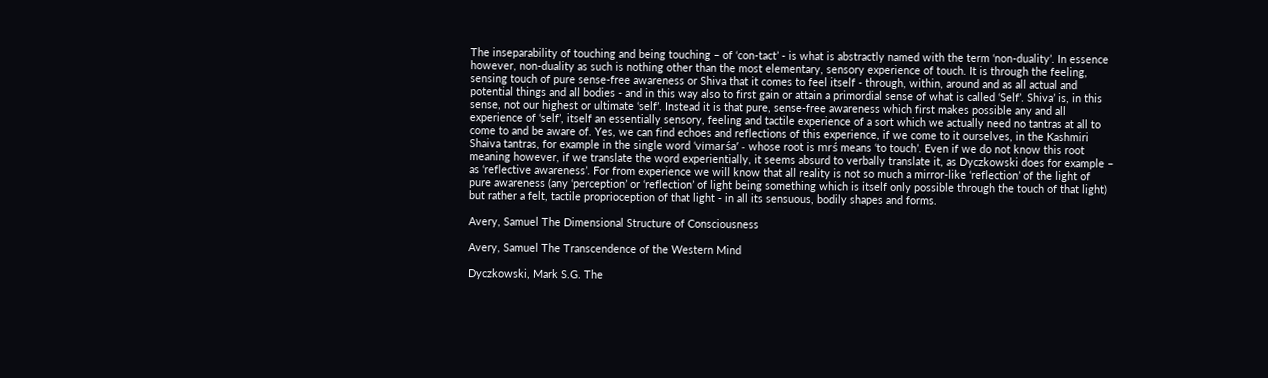The inseparability of touching and being touching – of ‘con-tact’ - is what is abstractly named with the term ‘non-duality’. In essence however, non-duality as such is nothing other than the most elementary, sensory experience of touch. It is through the feeling, sensing touch of pure sense-free awareness or Shiva that it comes to feel itself - through, within, around and as all actual and potential things and all bodies - and in this way also to first gain or attain a primordial sense of what is called ‘Self’. Shiva’ is, in this sense, not our highest or ultimate ‘self’. Instead it is that pure, sense-free awareness which first makes possible any and all experience of ‘self’, itself an essentially sensory, feeling and tactile experience of a sort which we actually need no tantras at all to come to and be aware of. Yes, we can find echoes and reflections of this experience, if we come to it ourselves, in the Kashmiri Shaiva tantras, for example in the single word ‘vimarśa’ - whose root is mrś means ‘to touch’. Even if we do not know this root meaning however, if we translate the word experientially, it seems absurd to verbally translate it, as Dyczkowski does for example – as ‘reflective awareness’. For from experience we will know that all reality is not so much a mirror-like ‘reflection’ of the light of pure awareness (any ‘perception’ or ‘reflection’ of light being something which is itself only possible through the touch of that light) but rather a felt, tactile proprioception of that light - in all its sensuous, bodily shapes and forms.

Avery, Samuel The Dimensional Structure of Consciousness

Avery, Samuel The Transcendence of the Western Mind

Dyczkowski, Mark S.G. The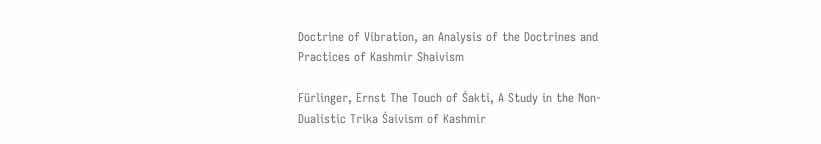Doctrine of Vibration, an Analysis of the Doctrines and Practices of Kashmir Shaivism

Fürlinger, Ernst The Touch of Śakti, A Study in the Non-Dualistic Trika Śaivism of Kashmir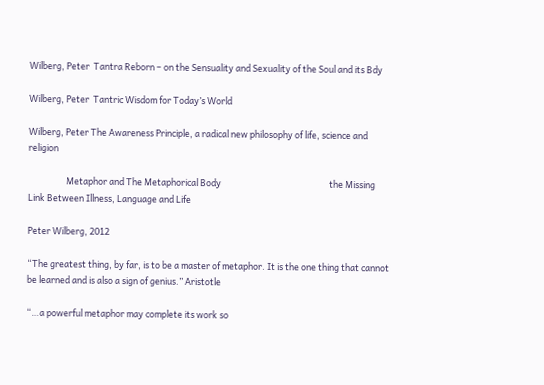Wilberg, Peter  Tantra Reborn – on the Sensuality and Sexuality of the Soul and its Bdy

Wilberg, Peter  Tantric Wisdom for Today’s World

Wilberg, Peter The Awareness Principle, a radical new philosophy of life, science and religion

                   Metaphor and The Metaphorical Body                                                      the Missing Link Between Illness, Language and Life

Peter Wilberg, 2012

“The greatest thing, by far, is to be a master of metaphor. It is the one thing that cannot be learned and is also a sign of genius.” Aristotle

“…a powerful metaphor may complete its work so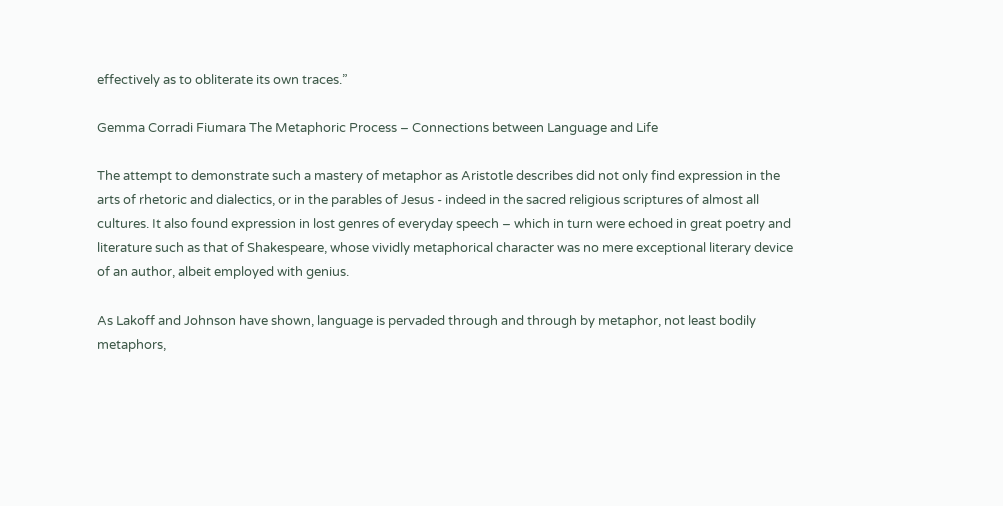effectively as to obliterate its own traces.”

Gemma Corradi Fiumara The Metaphoric Process – Connections between Language and Life

The attempt to demonstrate such a mastery of metaphor as Aristotle describes did not only find expression in the arts of rhetoric and dialectics, or in the parables of Jesus - indeed in the sacred religious scriptures of almost all cultures. It also found expression in lost genres of everyday speech – which in turn were echoed in great poetry and literature such as that of Shakespeare, whose vividly metaphorical character was no mere exceptional literary device of an author, albeit employed with genius.

As Lakoff and Johnson have shown, language is pervaded through and through by metaphor, not least bodily metaphors,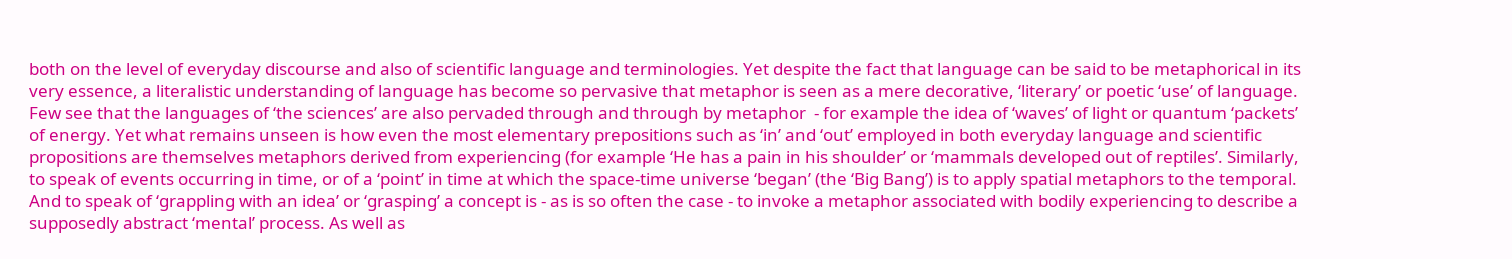both on the level of everyday discourse and also of scientific language and terminologies. Yet despite the fact that language can be said to be metaphorical in its very essence, a literalistic understanding of language has become so pervasive that metaphor is seen as a mere decorative, ‘literary’ or poetic ‘use’ of language. Few see that the languages of ‘the sciences’ are also pervaded through and through by metaphor  - for example the idea of ‘waves’ of light or quantum ‘packets’ of energy. Yet what remains unseen is how even the most elementary prepositions such as ‘in’ and ‘out’ employed in both everyday language and scientific propositions are themselves metaphors derived from experiencing (for example ‘He has a pain in his shoulder’ or ‘mammals developed out of reptiles’. Similarly, to speak of events occurring in time, or of a ‘point’ in time at which the space-time universe ‘began’ (the ‘Big Bang’) is to apply spatial metaphors to the temporal. And to speak of ‘grappling with an idea’ or ‘grasping’ a concept is - as is so often the case - to invoke a metaphor associated with bodily experiencing to describe a supposedly abstract ‘mental’ process. As well as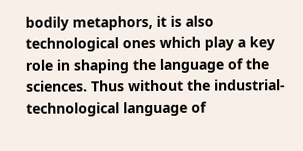bodily metaphors, it is also technological ones which play a key role in shaping the language of the sciences. Thus without the industrial-technological language of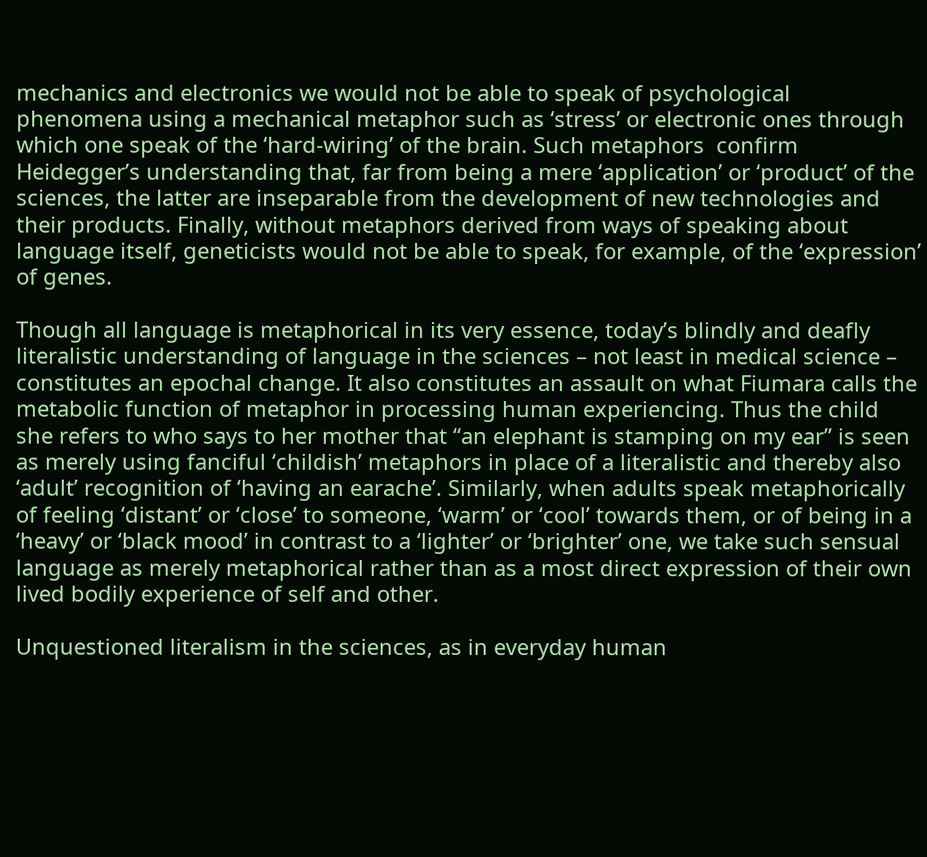mechanics and electronics we would not be able to speak of psychological phenomena using a mechanical metaphor such as ‘stress’ or electronic ones through which one speak of the ‘hard-wiring’ of the brain. Such metaphors  confirm Heidegger’s understanding that, far from being a mere ‘application’ or ‘product’ of the sciences, the latter are inseparable from the development of new technologies and their products. Finally, without metaphors derived from ways of speaking about language itself, geneticists would not be able to speak, for example, of the ‘expression’ of genes.

Though all language is metaphorical in its very essence, today’s blindly and deafly literalistic understanding of language in the sciences – not least in medical science – constitutes an epochal change. It also constitutes an assault on what Fiumara calls the metabolic function of metaphor in processing human experiencing. Thus the child she refers to who says to her mother that “an elephant is stamping on my ear” is seen as merely using fanciful ‘childish’ metaphors in place of a literalistic and thereby also ‘adult’ recognition of ‘having an earache’. Similarly, when adults speak metaphorically of feeling ‘distant’ or ‘close’ to someone, ‘warm’ or ‘cool’ towards them, or of being in a ‘heavy’ or ‘black mood’ in contrast to a ‘lighter’ or ‘brighter’ one, we take such sensual language as merely metaphorical rather than as a most direct expression of their own lived bodily experience of self and other.

Unquestioned literalism in the sciences, as in everyday human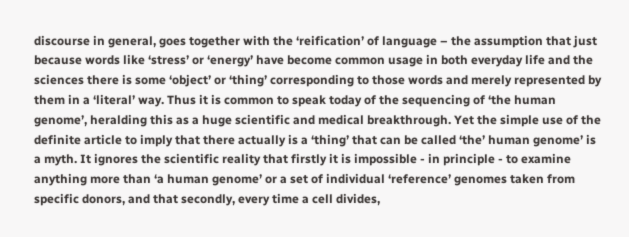discourse in general, goes together with the ‘reification’ of language – the assumption that just because words like ‘stress’ or ‘energy’ have become common usage in both everyday life and the sciences there is some ‘object’ or ‘thing’ corresponding to those words and merely represented by them in a ‘literal’ way. Thus it is common to speak today of the sequencing of ‘the human genome’, heralding this as a huge scientific and medical breakthrough. Yet the simple use of the definite article to imply that there actually is a ‘thing’ that can be called ‘the’ human genome’ is a myth. It ignores the scientific reality that firstly it is impossible - in principle - to examine anything more than ‘a human genome’ or a set of individual ‘reference’ genomes taken from specific donors, and that secondly, every time a cell divides,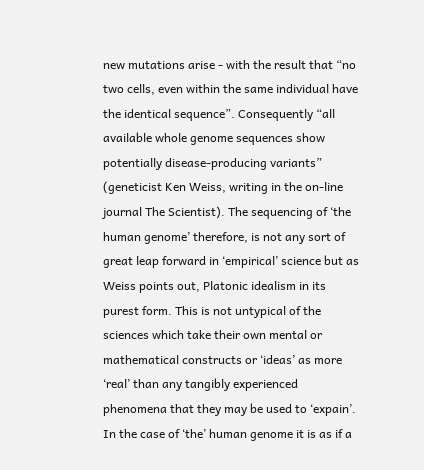new mutations arise - with the result that “no two cells, even within the same individual have the identical sequence”. Consequently “all available whole genome sequences show potentially disease-producing variants” (geneticist Ken Weiss, writing in the on-line journal The Scientist). The sequencing of ‘the human genome’ therefore, is not any sort of great leap forward in ‘empirical’ science but as Weiss points out, Platonic idealism in its purest form. This is not untypical of the sciences which take their own mental or mathematical constructs or ‘ideas’ as more ‘real’ than any tangibly experienced phenomena that they may be used to ‘expain’. In the case of ‘the’ human genome it is as if a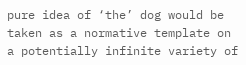pure idea of ‘the’ dog would be taken as a normative template on a potentially infinite variety of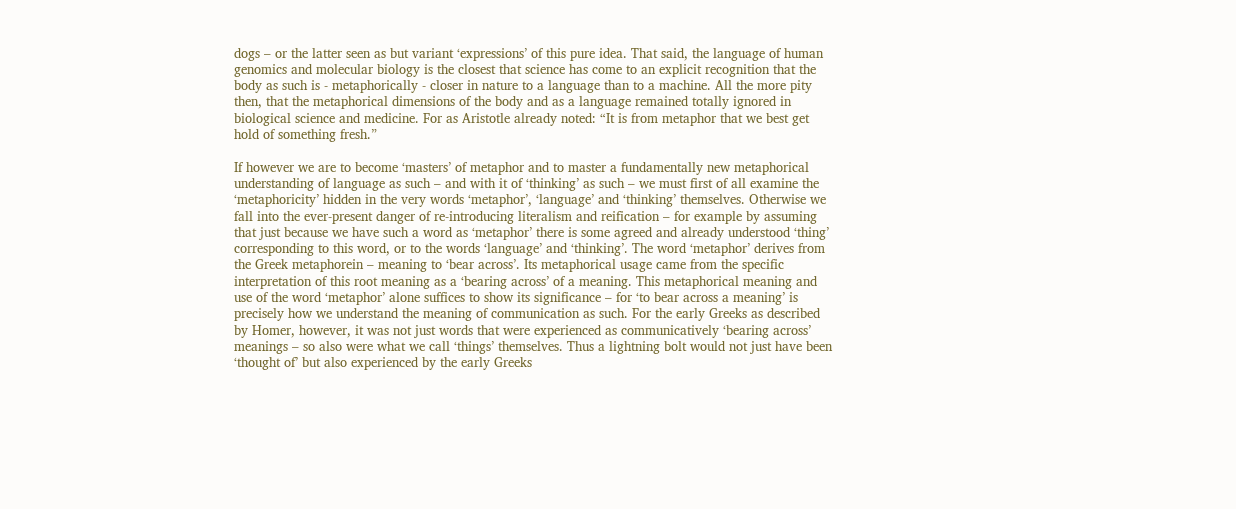dogs – or the latter seen as but variant ‘expressions’ of this pure idea. That said, the language of human genomics and molecular biology is the closest that science has come to an explicit recognition that the body as such is - metaphorically - closer in nature to a language than to a machine. All the more pity then, that the metaphorical dimensions of the body and as a language remained totally ignored in biological science and medicine. For as Aristotle already noted: “It is from metaphor that we best get hold of something fresh.”

If however we are to become ‘masters’ of metaphor and to master a fundamentally new metaphorical understanding of language as such – and with it of ‘thinking’ as such – we must first of all examine the ‘metaphoricity’ hidden in the very words ‘metaphor’, ‘language’ and ‘thinking’ themselves. Otherwise we fall into the ever-present danger of re-introducing literalism and reification – for example by assuming that just because we have such a word as ‘metaphor’ there is some agreed and already understood ‘thing’ corresponding to this word, or to the words ‘language’ and ‘thinking’. The word ‘metaphor’ derives from the Greek metaphorein – meaning to ‘bear across’. Its metaphorical usage came from the specific interpretation of this root meaning as a ‘bearing across’ of a meaning. This metaphorical meaning and use of the word ‘metaphor’ alone suffices to show its significance – for ‘to bear across a meaning’ is precisely how we understand the meaning of communication as such. For the early Greeks as described by Homer, however, it was not just words that were experienced as communicatively ‘bearing across’ meanings – so also were what we call ‘things’ themselves. Thus a lightning bolt would not just have been ‘thought of’ but also experienced by the early Greeks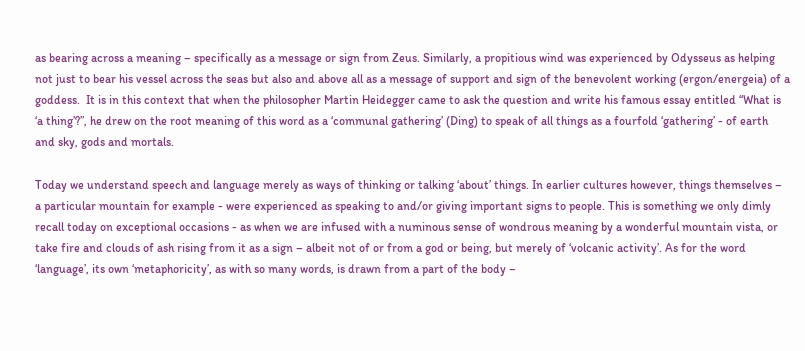as bearing across a meaning – specifically as a message or sign from Zeus. Similarly, a propitious wind was experienced by Odysseus as helping not just to bear his vessel across the seas but also and above all as a message of support and sign of the benevolent working (ergon/energeia) of a goddess.  It is in this context that when the philosopher Martin Heidegger came to ask the question and write his famous essay entitled “What is ‘a thing’?”, he drew on the root meaning of this word as a ‘communal gathering’ (Ding) to speak of all things as a fourfold ‘gathering’ - of earth and sky, gods and mortals.

Today we understand speech and language merely as ways of thinking or talking ‘about’ things. In earlier cultures however, things themselves – a particular mountain for example - were experienced as speaking to and/or giving important signs to people. This is something we only dimly recall today on exceptional occasions - as when we are infused with a numinous sense of wondrous meaning by a wonderful mountain vista, or take fire and clouds of ash rising from it as a sign – albeit not of or from a god or being, but merely of ‘volcanic activity’. As for the word ‘language’, its own ‘metaphoricity’, as with so many words, is drawn from a part of the body –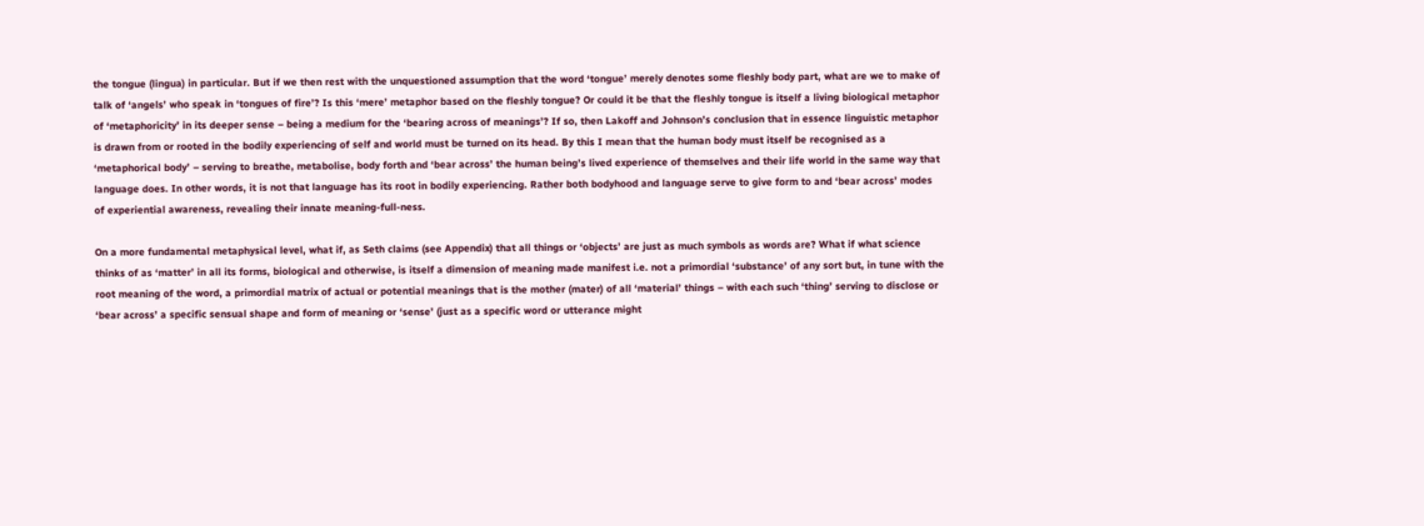the tongue (lingua) in particular. But if we then rest with the unquestioned assumption that the word ‘tongue’ merely denotes some fleshly body part, what are we to make of talk of ‘angels’ who speak in ‘tongues of fire’? Is this ‘mere’ metaphor based on the fleshly tongue? Or could it be that the fleshly tongue is itself a living biological metaphor of ‘metaphoricity’ in its deeper sense – being a medium for the ‘bearing across of meanings’? If so, then Lakoff and Johnson’s conclusion that in essence linguistic metaphor is drawn from or rooted in the bodily experiencing of self and world must be turned on its head. By this I mean that the human body must itself be recognised as a ‘metaphorical body’ – serving to breathe, metabolise, body forth and ‘bear across’ the human being’s lived experience of themselves and their life world in the same way that language does. In other words, it is not that language has its root in bodily experiencing. Rather both bodyhood and language serve to give form to and ‘bear across’ modes of experiential awareness, revealing their innate meaning-full-ness.

On a more fundamental metaphysical level, what if, as Seth claims (see Appendix) that all things or ‘objects’ are just as much symbols as words are? What if what science thinks of as ‘matter’ in all its forms, biological and otherwise, is itself a dimension of meaning made manifest i.e. not a primordial ‘substance’ of any sort but, in tune with the root meaning of the word, a primordial matrix of actual or potential meanings that is the mother (mater) of all ‘material’ things – with each such ‘thing’ serving to disclose or ‘bear across’ a specific sensual shape and form of meaning or ‘sense’ (just as a specific word or utterance might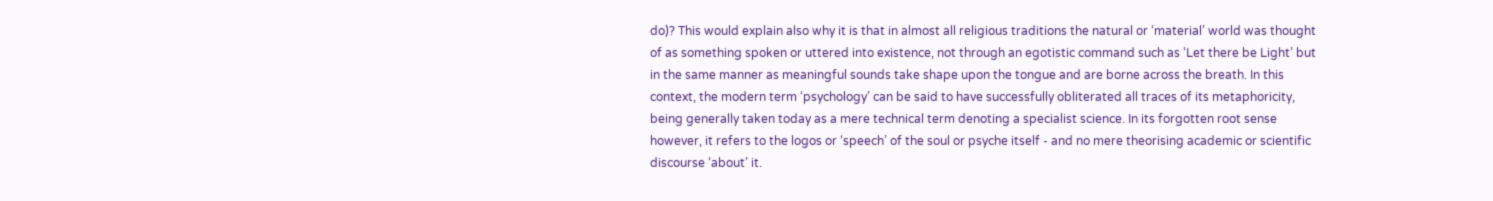do)? This would explain also why it is that in almost all religious traditions the natural or ‘material’ world was thought of as something spoken or uttered into existence, not through an egotistic command such as ‘Let there be Light’ but in the same manner as meaningful sounds take shape upon the tongue and are borne across the breath. In this context, the modern term ‘psychology’ can be said to have successfully obliterated all traces of its metaphoricity, being generally taken today as a mere technical term denoting a specialist science. In its forgotten root sense however, it refers to the logos or ‘speech’ of the soul or psyche itself - and no mere theorising academic or scientific discourse ‘about’ it.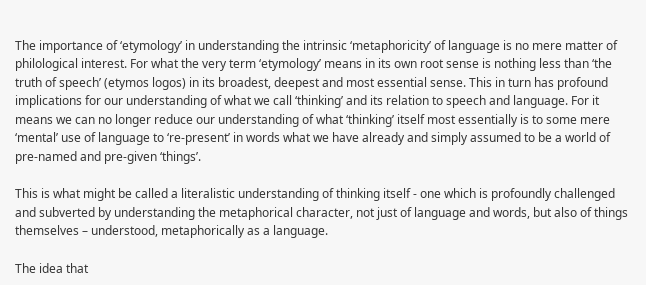The importance of ‘etymology’ in understanding the intrinsic ‘metaphoricity’ of language is no mere matter of philological interest. For what the very term ‘etymology’ means in its own root sense is nothing less than ‘the truth of speech’ (etymos logos) in its broadest, deepest and most essential sense. This in turn has profound implications for our understanding of what we call ‘thinking’ and its relation to speech and language. For it means we can no longer reduce our understanding of what ‘thinking’ itself most essentially is to some mere ‘mental’ use of language to ‘re-present’ in words what we have already and simply assumed to be a world of pre-named and pre-given ‘things’.

This is what might be called a literalistic understanding of thinking itself - one which is profoundly challenged and subverted by understanding the metaphorical character, not just of language and words, but also of things themselves – understood, metaphorically as a language.

The idea that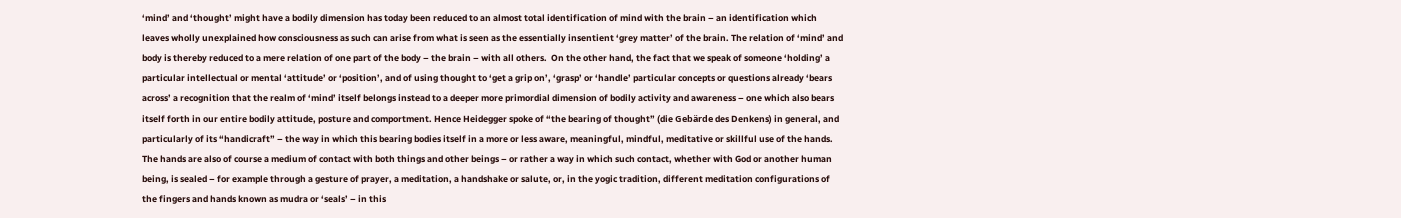‘mind’ and ‘thought’ might have a bodily dimension has today been reduced to an almost total identification of mind with the brain – an identification which leaves wholly unexplained how consciousness as such can arise from what is seen as the essentially insentient ‘grey matter’ of the brain. The relation of ‘mind’ and body is thereby reduced to a mere relation of one part of the body – the brain – with all others.  On the other hand, the fact that we speak of someone ‘holding’ a particular intellectual or mental ‘attitude’ or ‘position’, and of using thought to ‘get a grip on’, ‘grasp’ or ‘handle’ particular concepts or questions already ‘bears across’ a recognition that the realm of ‘mind’ itself belongs instead to a deeper more primordial dimension of bodily activity and awareness – one which also bears itself forth in our entire bodily attitude, posture and comportment. Hence Heidegger spoke of “the bearing of thought” (die Gebärde des Denkens) in general, and particularly of its “handicraft” – the way in which this bearing bodies itself in a more or less aware, meaningful, mindful, meditative or skillful use of the hands. The hands are also of course a medium of contact with both things and other beings – or rather a way in which such contact, whether with God or another human being, is sealed – for example through a gesture of prayer, a meditation, a handshake or salute, or, in the yogic tradition, different meditation configurations of the fingers and hands known as mudra or ‘seals’ – in this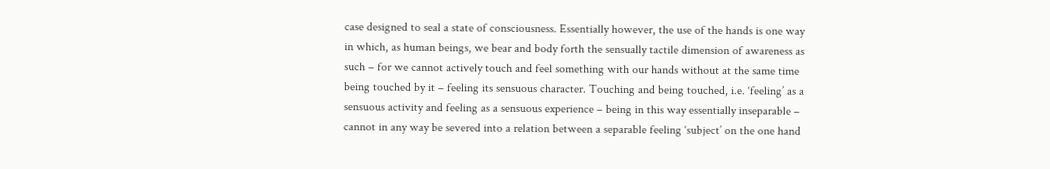case designed to seal a state of consciousness. Essentially however, the use of the hands is one way in which, as human beings, we bear and body forth the sensually tactile dimension of awareness as such – for we cannot actively touch and feel something with our hands without at the same time being touched by it – feeling its sensuous character. Touching and being touched, i.e. ‘feeling’ as a sensuous activity and feeling as a sensuous experience – being in this way essentially inseparable – cannot in any way be severed into a relation between a separable feeling ‘subject’ on the one hand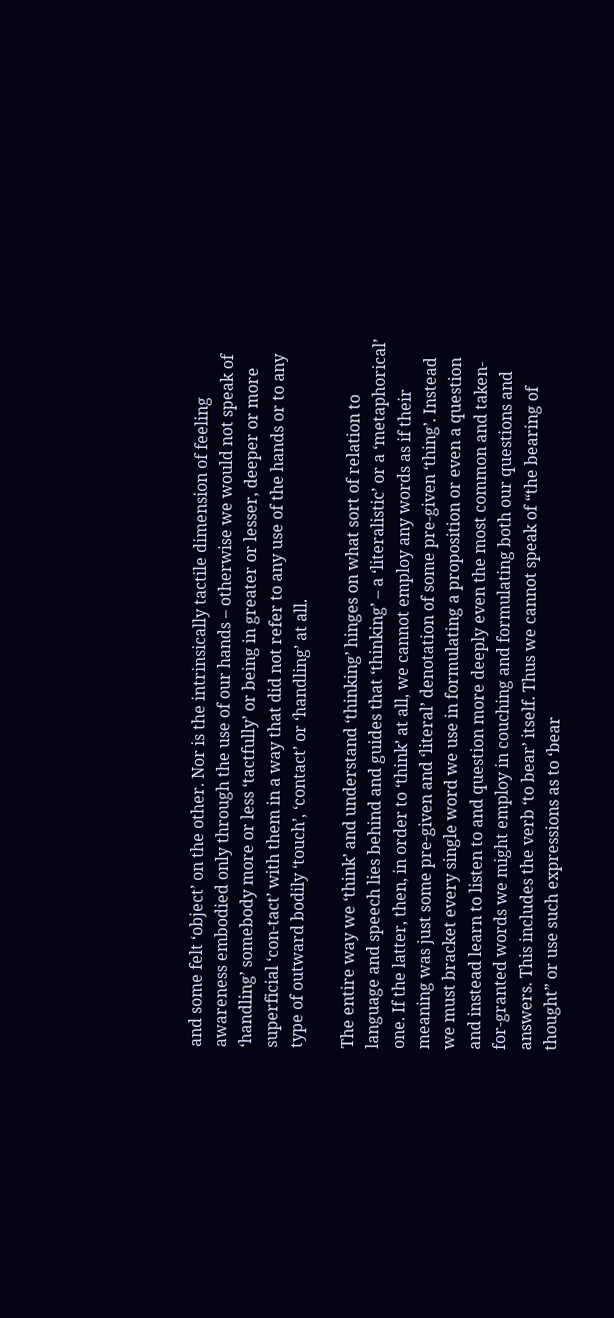and some felt ‘object’ on the other. Nor is the intrinsically tactile dimension of feeling awareness embodied only through the use of our hands – otherwise we would not speak of ‘handling’ somebody more or less ‘tactfully’ or being in greater or lesser, deeper or more superficial ‘con-tact’ with them in a way that did not refer to any use of the hands or to any type of outward bodily ‘touch’, ‘contact’ or ‘handling’ at all.

The entire way we ‘think’ and understand ‘thinking’ hinges on what sort of relation to language and speech lies behind and guides that ‘thinking’ – a ‘literalistic’ or a ‘metaphorical’ one. If the latter, then, in order to ‘think’ at all, we cannot employ any words as if their meaning was just some pre-given and ‘literal’ denotation of some pre-given ‘thing’. Instead we must bracket every single word we use in formulating a proposition or even a question and instead learn to listen to and question more deeply even the most common and taken-for-granted words we might employ in couching and formulating both our questions and answers. This includes the verb ‘to bear’ itself. Thus we cannot speak of “the bearing of thought” or use such expressions as to ‘bear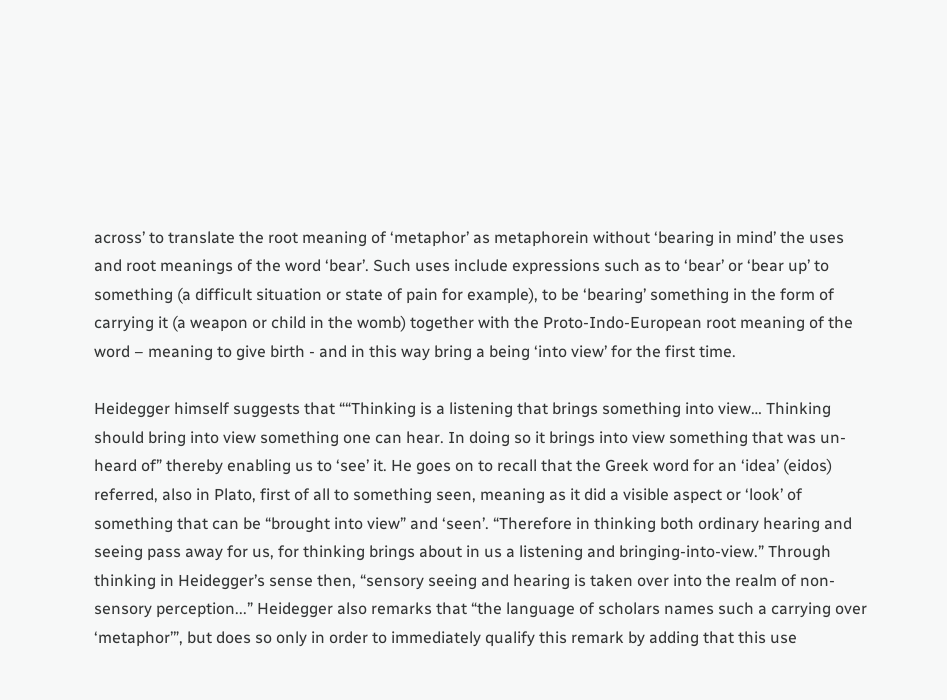across’ to translate the root meaning of ‘metaphor’ as metaphorein without ‘bearing in mind’ the uses and root meanings of the word ‘bear’. Such uses include expressions such as to ‘bear’ or ‘bear up’ to something (a difficult situation or state of pain for example), to be ‘bearing’ something in the form of carrying it (a weapon or child in the womb) together with the Proto-Indo-European root meaning of the word – meaning to give birth - and in this way bring a being ‘into view’ for the first time.

Heidegger himself suggests that ““Thinking is a listening that brings something into view… Thinking should bring into view something one can hear. In doing so it brings into view something that was un-heard of” thereby enabling us to ‘see’ it. He goes on to recall that the Greek word for an ‘idea’ (eidos) referred, also in Plato, first of all to something seen, meaning as it did a visible aspect or ‘look’ of something that can be “brought into view” and ‘seen’. “Therefore in thinking both ordinary hearing and seeing pass away for us, for thinking brings about in us a listening and bringing-into-view.” Through thinking in Heidegger’s sense then, “sensory seeing and hearing is taken over into the realm of non-sensory perception...” Heidegger also remarks that “the language of scholars names such a carrying over ‘metaphor’”, but does so only in order to immediately qualify this remark by adding that this use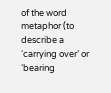of the word metaphor (to describe a ‘carrying over’ or ‘bearing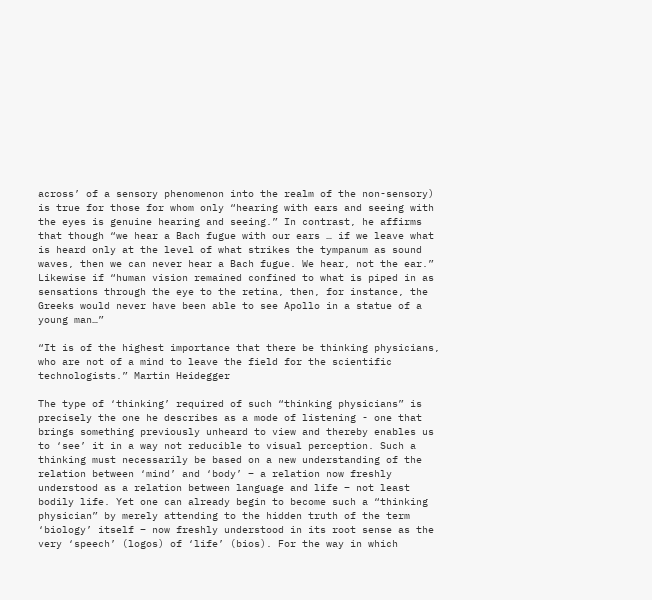across’ of a sensory phenomenon into the realm of the non-sensory) is true for those for whom only “hearing with ears and seeing with the eyes is genuine hearing and seeing.” In contrast, he affirms that though “we hear a Bach fugue with our ears … if we leave what is heard only at the level of what strikes the tympanum as sound waves, then we can never hear a Bach fugue. We hear, not the ear.” Likewise if “human vision remained confined to what is piped in as sensations through the eye to the retina, then, for instance, the Greeks would never have been able to see Apollo in a statue of a young man…”

“It is of the highest importance that there be thinking physicians, who are not of a mind to leave the field for the scientific technologists.” Martin Heidegger

The type of ‘thinking’ required of such “thinking physicians” is precisely the one he describes as a mode of listening - one that brings something previously unheard to view and thereby enables us to ‘see’ it in a way not reducible to visual perception. Such a thinking must necessarily be based on a new understanding of the relation between ‘mind’ and ‘body’ – a relation now freshly understood as a relation between language and life – not least bodily life. Yet one can already begin to become such a “thinking physician” by merely attending to the hidden truth of the term ‘biology’ itself – now freshly understood in its root sense as the very ‘speech’ (logos) of ‘life’ (bios). For the way in which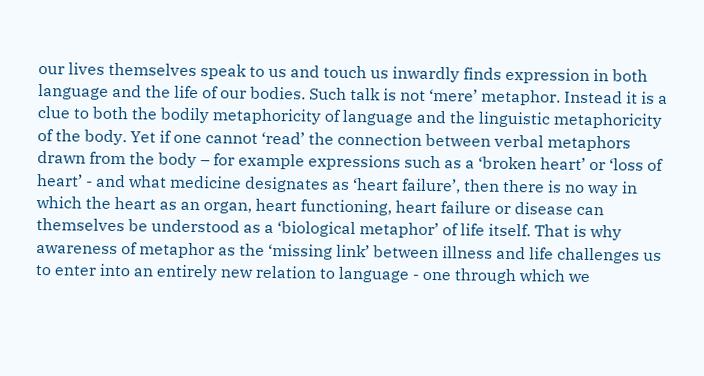our lives themselves speak to us and touch us inwardly finds expression in both language and the life of our bodies. Such talk is not ‘mere’ metaphor. Instead it is a clue to both the bodily metaphoricity of language and the linguistic metaphoricity of the body. Yet if one cannot ‘read’ the connection between verbal metaphors drawn from the body – for example expressions such as a ‘broken heart’ or ‘loss of heart’ - and what medicine designates as ‘heart failure’, then there is no way in which the heart as an organ, heart functioning, heart failure or disease can themselves be understood as a ‘biological metaphor’ of life itself. That is why awareness of metaphor as the ‘missing link’ between illness and life challenges us to enter into an entirely new relation to language - one through which we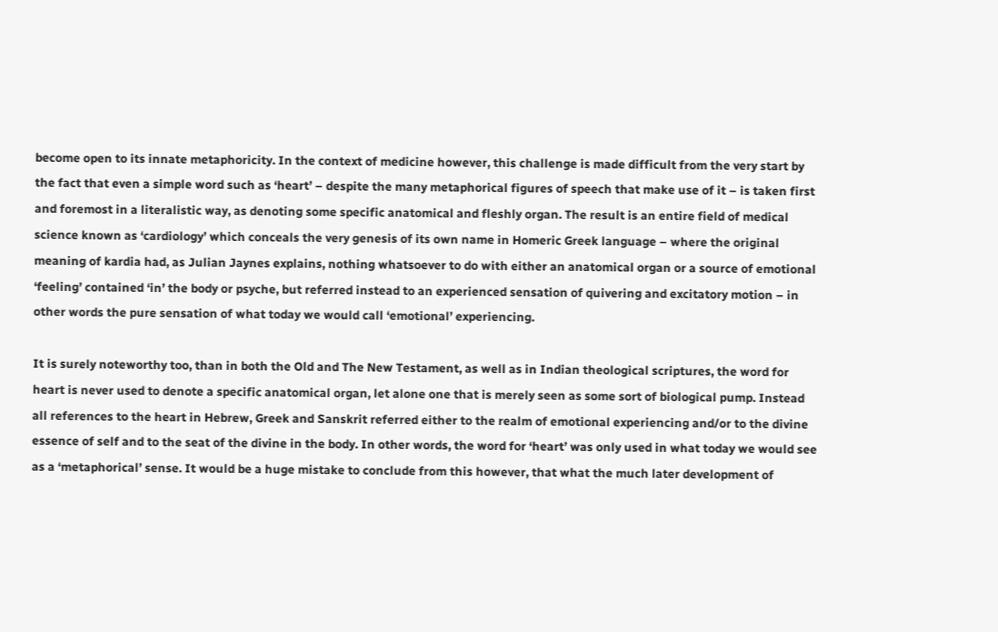become open to its innate metaphoricity. In the context of medicine however, this challenge is made difficult from the very start by the fact that even a simple word such as ‘heart’ – despite the many metaphorical figures of speech that make use of it – is taken first and foremost in a literalistic way, as denoting some specific anatomical and fleshly organ. The result is an entire field of medical science known as ‘cardiology’ which conceals the very genesis of its own name in Homeric Greek language – where the original meaning of kardia had, as Julian Jaynes explains, nothing whatsoever to do with either an anatomical organ or a source of emotional ‘feeling’ contained ‘in’ the body or psyche, but referred instead to an experienced sensation of quivering and excitatory motion – in other words the pure sensation of what today we would call ‘emotional’ experiencing.

It is surely noteworthy too, than in both the Old and The New Testament, as well as in Indian theological scriptures, the word for heart is never used to denote a specific anatomical organ, let alone one that is merely seen as some sort of biological pump. Instead all references to the heart in Hebrew, Greek and Sanskrit referred either to the realm of emotional experiencing and/or to the divine essence of self and to the seat of the divine in the body. In other words, the word for ‘heart’ was only used in what today we would see as a ‘metaphorical’ sense. It would be a huge mistake to conclude from this however, that what the much later development of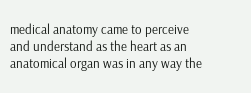medical anatomy came to perceive and understand as the heart as an anatomical organ was in any way the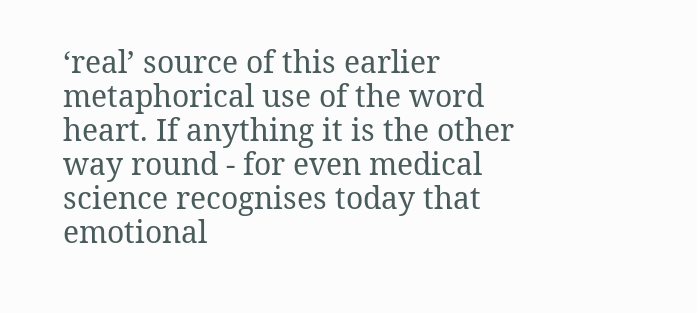‘real’ source of this earlier metaphorical use of the word heart. If anything it is the other way round - for even medical science recognises today that emotional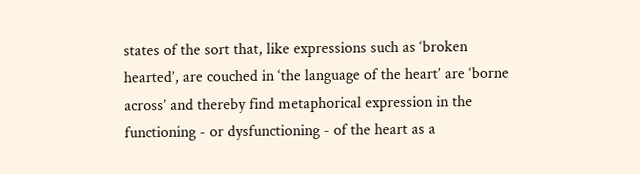states of the sort that, like expressions such as ‘broken hearted’, are couched in ‘the language of the heart’ are ‘borne across’ and thereby find metaphorical expression in the functioning - or dysfunctioning - of the heart as a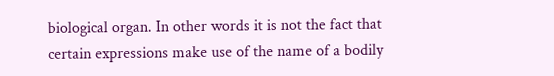biological organ. In other words it is not the fact that certain expressions make use of the name of a bodily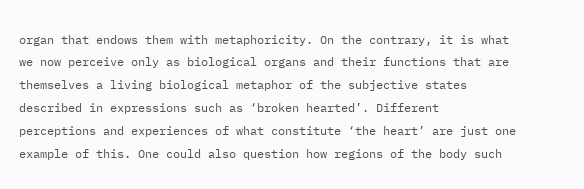organ that endows them with metaphoricity. On the contrary, it is what we now perceive only as biological organs and their functions that are themselves a living biological metaphor of the subjective states described in expressions such as ‘broken hearted’. Different perceptions and experiences of what constitute ‘the heart’ are just one example of this. One could also question how regions of the body such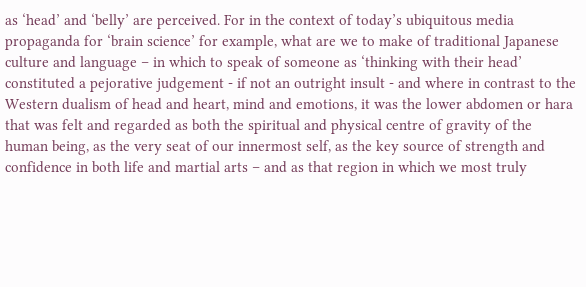as ‘head’ and ‘belly’ are perceived. For in the context of today’s ubiquitous media propaganda for ‘brain science’ for example, what are we to make of traditional Japanese culture and language – in which to speak of someone as ‘thinking with their head’ constituted a pejorative judgement - if not an outright insult - and where in contrast to the Western dualism of head and heart, mind and emotions, it was the lower abdomen or hara that was felt and regarded as both the spiritual and physical centre of gravity of the human being, as the very seat of our innermost self, as the key source of strength and confidence in both life and martial arts – and as that region in which we most truly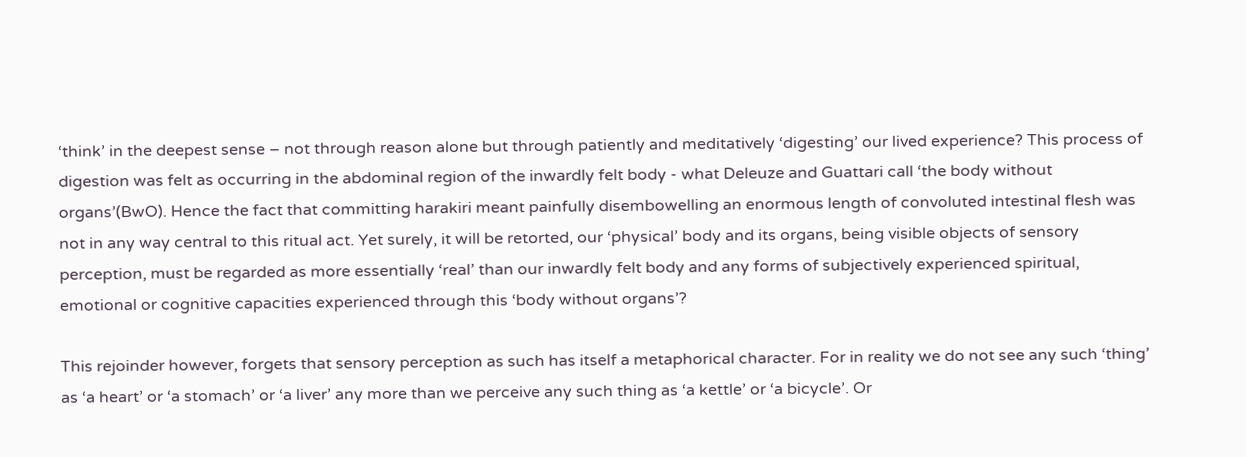‘think’ in the deepest sense – not through reason alone but through patiently and meditatively ‘digesting’ our lived experience? This process of digestion was felt as occurring in the abdominal region of the inwardly felt body - what Deleuze and Guattari call ‘the body without organs’(BwO). Hence the fact that committing harakiri meant painfully disembowelling an enormous length of convoluted intestinal flesh was not in any way central to this ritual act. Yet surely, it will be retorted, our ‘physical’ body and its organs, being visible objects of sensory perception, must be regarded as more essentially ‘real’ than our inwardly felt body and any forms of subjectively experienced spiritual, emotional or cognitive capacities experienced through this ‘body without organs’?

This rejoinder however, forgets that sensory perception as such has itself a metaphorical character. For in reality we do not see any such ‘thing’ as ‘a heart’ or ‘a stomach’ or ‘a liver’ any more than we perceive any such thing as ‘a kettle’ or ‘a bicycle’. Or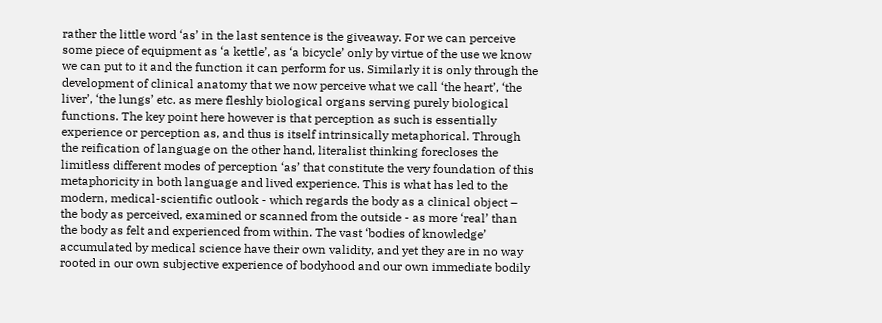rather the little word ‘as’ in the last sentence is the giveaway. For we can perceive some piece of equipment as ‘a kettle’, as ‘a bicycle’ only by virtue of the use we know we can put to it and the function it can perform for us. Similarly it is only through the development of clinical anatomy that we now perceive what we call ‘the heart’, ‘the liver’, ‘the lungs’ etc. as mere fleshly biological organs serving purely biological functions. The key point here however is that perception as such is essentially experience or perception as, and thus is itself intrinsically metaphorical. Through the reification of language on the other hand, literalist thinking forecloses the limitless different modes of perception ‘as’ that constitute the very foundation of this metaphoricity in both language and lived experience. This is what has led to the modern, medical-scientific outlook - which regards the body as a clinical object – the body as perceived, examined or scanned from the outside - as more ‘real’ than the body as felt and experienced from within. The vast ‘bodies of knowledge’ accumulated by medical science have their own validity, and yet they are in no way rooted in our own subjective experience of bodyhood and our own immediate bodily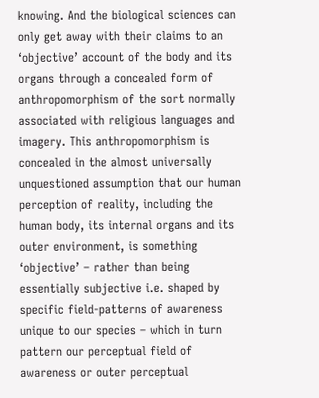knowing. And the biological sciences can only get away with their claims to an ‘objective’ account of the body and its organs through a concealed form of anthropomorphism of the sort normally associated with religious languages and imagery. This anthropomorphism is concealed in the almost universally unquestioned assumption that our human perception of reality, including the human body, its internal organs and its outer environment, is something ‘objective’ – rather than being essentially subjective i.e. shaped by specific field-patterns of awareness unique to our species – which in turn pattern our perceptual field of awareness or outer perceptual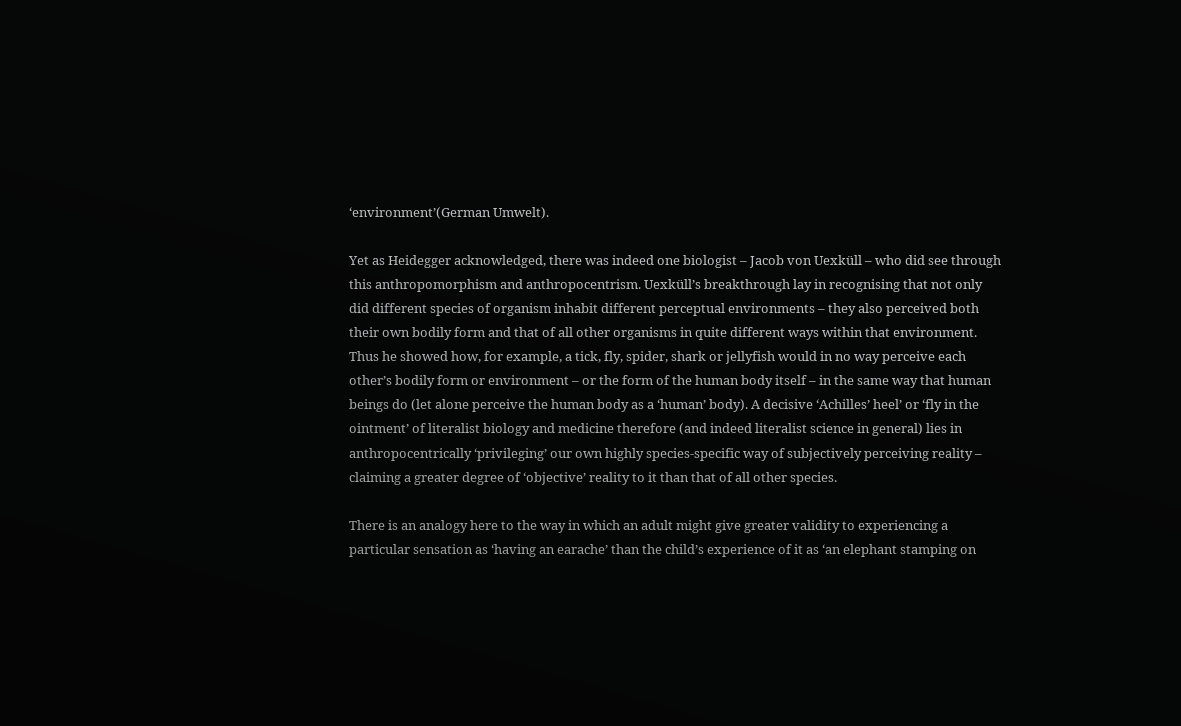‘environment’(German Umwelt).

Yet as Heidegger acknowledged, there was indeed one biologist – Jacob von Uexküll – who did see through this anthropomorphism and anthropocentrism. Uexküll’s breakthrough lay in recognising that not only did different species of organism inhabit different perceptual environments – they also perceived both their own bodily form and that of all other organisms in quite different ways within that environment. Thus he showed how, for example, a tick, fly, spider, shark or jellyfish would in no way perceive each other’s bodily form or environment – or the form of the human body itself – in the same way that human beings do (let alone perceive the human body as a ‘human’ body). A decisive ‘Achilles’ heel’ or ‘fly in the ointment’ of literalist biology and medicine therefore (and indeed literalist science in general) lies in anthropocentrically ‘privileging’ our own highly species-specific way of subjectively perceiving reality – claiming a greater degree of ‘objective’ reality to it than that of all other species.

There is an analogy here to the way in which an adult might give greater validity to experiencing a particular sensation as ‘having an earache’ than the child’s experience of it as ‘an elephant stamping on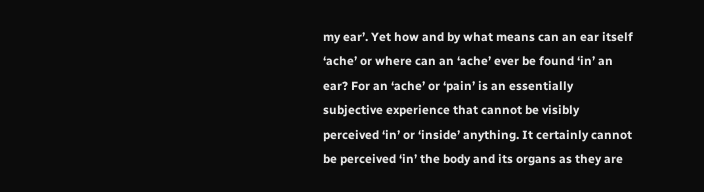my ear’. Yet how and by what means can an ear itself ‘ache’ or where can an ‘ache’ ever be found ‘in’ an ear? For an ‘ache’ or ‘pain’ is an essentially subjective experience that cannot be visibly perceived ‘in’ or ‘inside’ anything. It certainly cannot be perceived ‘in’ the body and its organs as they are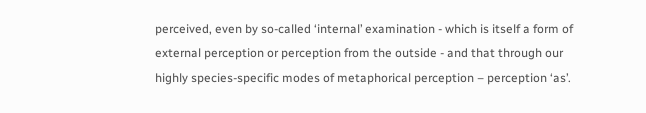perceived, even by so-called ‘internal’ examination - which is itself a form of external perception or perception from the outside - and that through our highly species-specific modes of metaphorical perception – perception ‘as’.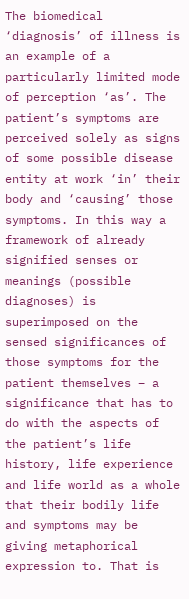The biomedical ‘diagnosis’ of illness is an example of a particularly limited mode of perception ‘as’. The patient’s symptoms are perceived solely as signs of some possible disease entity at work ‘in’ their body and ‘causing’ those symptoms. In this way a framework of already signified senses or meanings (possible diagnoses) is superimposed on the sensed significances of those symptoms for the patient themselves – a significance that has to do with the aspects of the patient’s life history, life experience and life world as a whole that their bodily life and symptoms may be giving metaphorical expression to. That is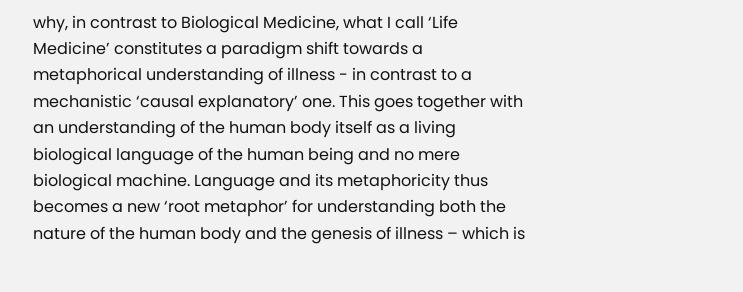why, in contrast to Biological Medicine, what I call ‘Life Medicine’ constitutes a paradigm shift towards a metaphorical understanding of illness - in contrast to a mechanistic ‘causal explanatory’ one. This goes together with an understanding of the human body itself as a living biological language of the human being and no mere biological machine. Language and its metaphoricity thus becomes a new ‘root metaphor’ for understanding both the nature of the human body and the genesis of illness – which is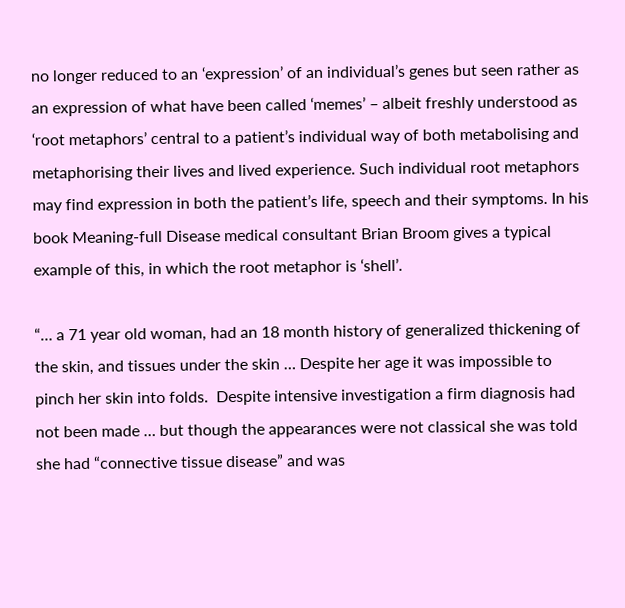no longer reduced to an ‘expression’ of an individual’s genes but seen rather as an expression of what have been called ‘memes’ – albeit freshly understood as ‘root metaphors’ central to a patient’s individual way of both metabolising and metaphorising their lives and lived experience. Such individual root metaphors may find expression in both the patient’s life, speech and their symptoms. In his book Meaning-full Disease medical consultant Brian Broom gives a typical example of this, in which the root metaphor is ‘shell’.

“… a 71 year old woman, had an 18 month history of generalized thickening of the skin, and tissues under the skin … Despite her age it was impossible to pinch her skin into folds.  Despite intensive investigation a firm diagnosis had not been made … but though the appearances were not classical she was told she had “connective tissue disease” and was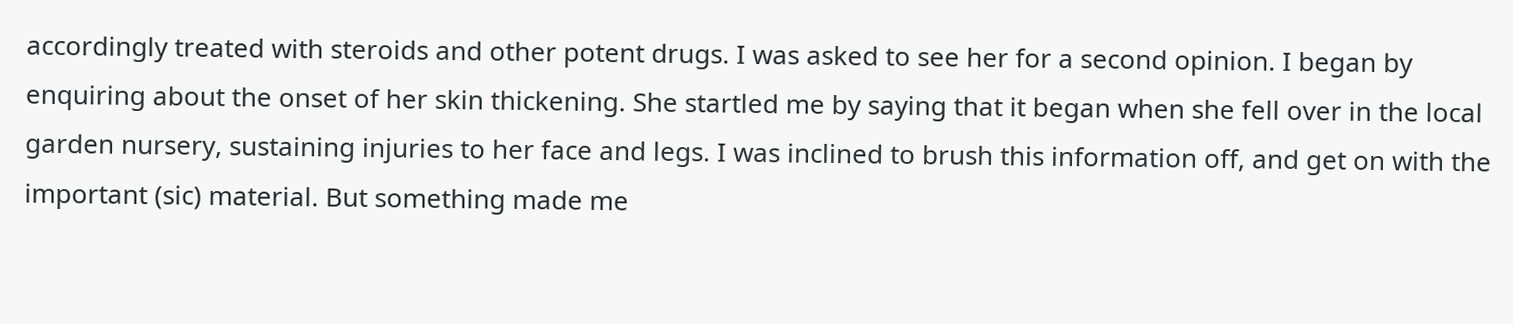accordingly treated with steroids and other potent drugs. I was asked to see her for a second opinion. I began by enquiring about the onset of her skin thickening. She startled me by saying that it began when she fell over in the local garden nursery, sustaining injuries to her face and legs. I was inclined to brush this information off, and get on with the important (sic) material. But something made me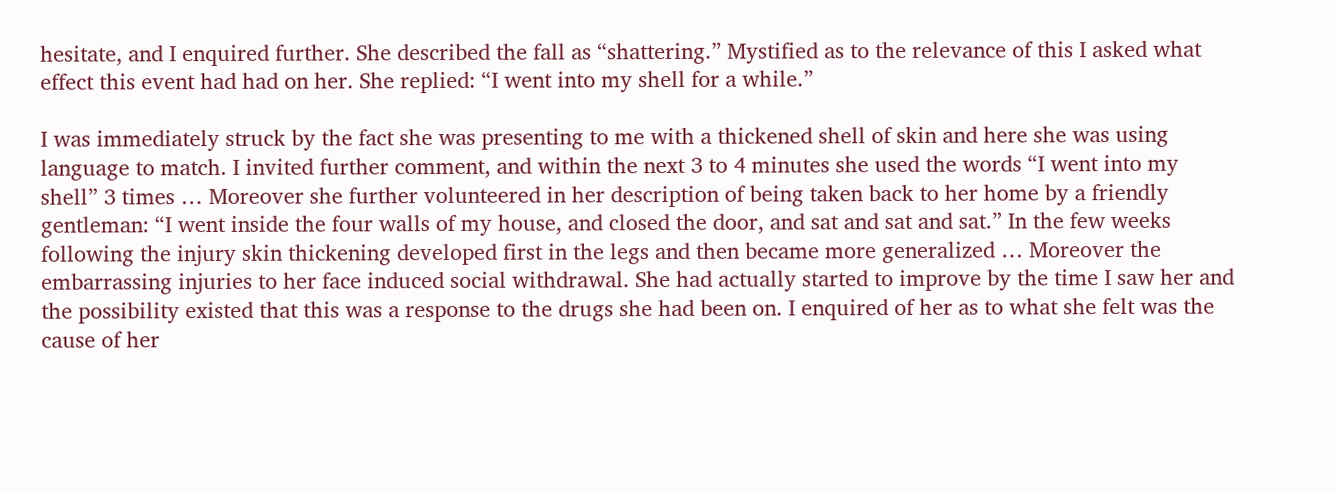hesitate, and I enquired further. She described the fall as “shattering.” Mystified as to the relevance of this I asked what effect this event had had on her. She replied: “I went into my shell for a while.”

I was immediately struck by the fact she was presenting to me with a thickened shell of skin and here she was using language to match. I invited further comment, and within the next 3 to 4 minutes she used the words “I went into my shell” 3 times … Moreover she further volunteered in her description of being taken back to her home by a friendly gentleman: “I went inside the four walls of my house, and closed the door, and sat and sat and sat.” In the few weeks following the injury skin thickening developed first in the legs and then became more generalized … Moreover the embarrassing injuries to her face induced social withdrawal. She had actually started to improve by the time I saw her and the possibility existed that this was a response to the drugs she had been on. I enquired of her as to what she felt was the cause of her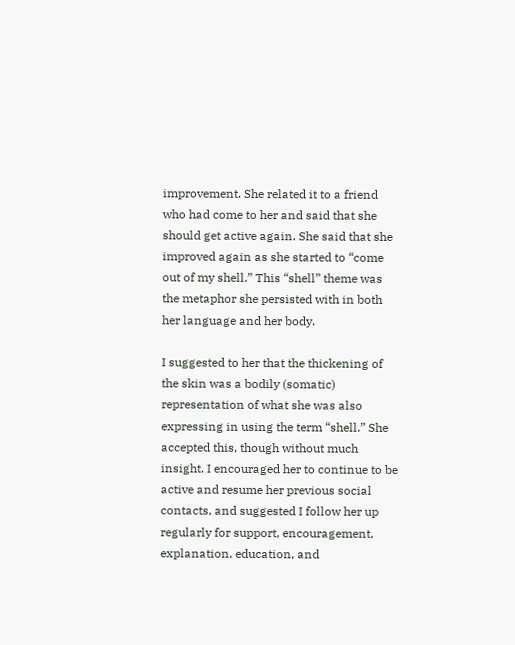improvement. She related it to a friend who had come to her and said that she should get active again. She said that she improved again as she started to “come out of my shell.” This “shell” theme was the metaphor she persisted with in both her language and her body.

I suggested to her that the thickening of the skin was a bodily (somatic) representation of what she was also expressing in using the term “shell.” She accepted this, though without much insight. I encouraged her to continue to be active and resume her previous social contacts, and suggested I follow her up regularly for support, encouragement, explanation, education, and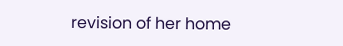revision of her home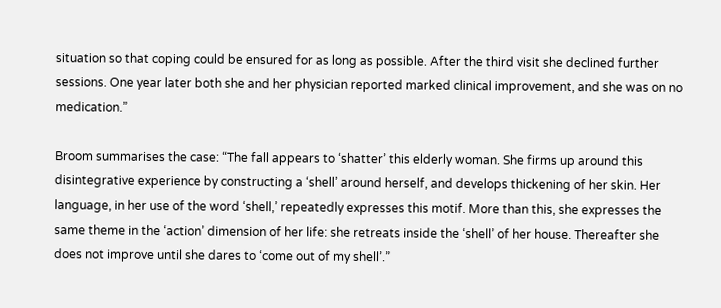situation so that coping could be ensured for as long as possible. After the third visit she declined further sessions. One year later both she and her physician reported marked clinical improvement, and she was on no medication.”

Broom summarises the case: “The fall appears to ‘shatter’ this elderly woman. She firms up around this disintegrative experience by constructing a ‘shell’ around herself, and develops thickening of her skin. Her language, in her use of the word ‘shell,’ repeatedly expresses this motif. More than this, she expresses the same theme in the ‘action’ dimension of her life: she retreats inside the ‘shell’ of her house. Thereafter she does not improve until she dares to ‘come out of my shell’.”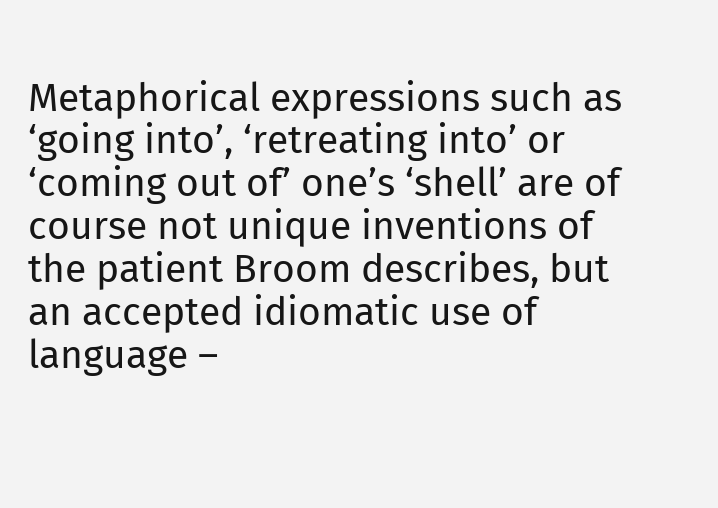Metaphorical expressions such as ‘going into’, ‘retreating into’ or ‘coming out of’ one’s ‘shell’ are of course not unique inventions of the patient Broom describes, but an accepted idiomatic use of language –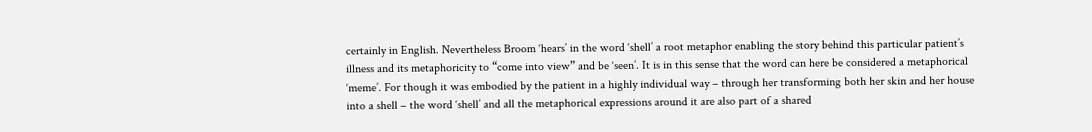certainly in English. Nevertheless Broom ‘hears’ in the word ‘shell’ a root metaphor enabling the story behind this particular patient’s illness and its metaphoricity to “come into view” and be ‘seen’. It is in this sense that the word can here be considered a metaphorical ‘meme’. For though it was embodied by the patient in a highly individual way – through her transforming both her skin and her house into a shell – the word ‘shell’ and all the metaphorical expressions around it are also part of a shared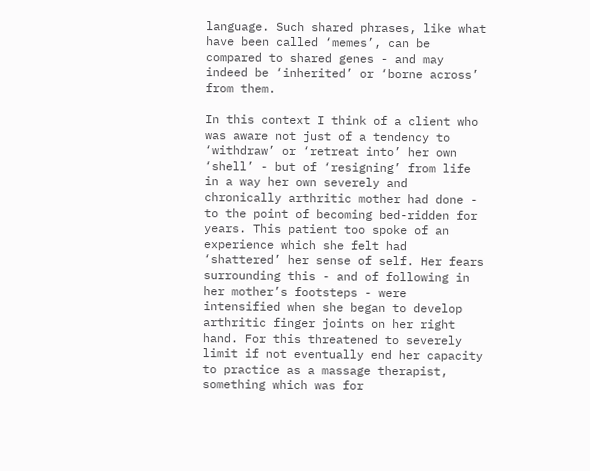language. Such shared phrases, like what have been called ‘memes’, can be compared to shared genes - and may indeed be ‘inherited’ or ‘borne across’ from them.

In this context I think of a client who was aware not just of a tendency to ‘withdraw’ or ‘retreat into’ her own ‘shell’ - but of ‘resigning’ from life in a way her own severely and chronically arthritic mother had done - to the point of becoming bed-ridden for years. This patient too spoke of an experience which she felt had ‘shattered’ her sense of self. Her fears surrounding this - and of following in her mother’s footsteps - were intensified when she began to develop arthritic finger joints on her right hand. For this threatened to severely limit if not eventually end her capacity to practice as a massage therapist, something which was for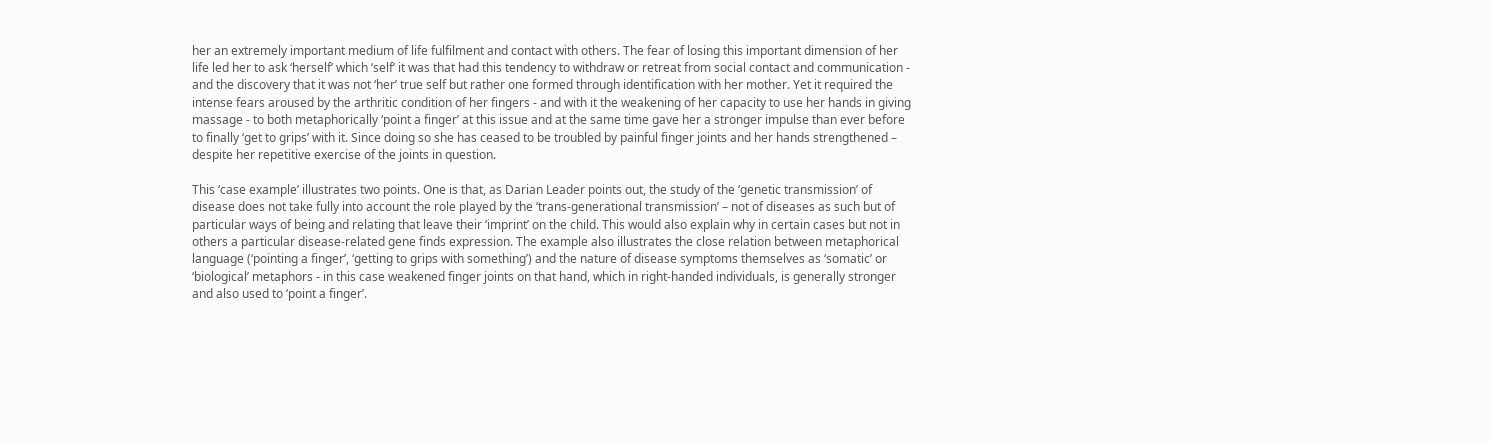her an extremely important medium of life fulfilment and contact with others. The fear of losing this important dimension of her life led her to ask ‘herself’ which ‘self’ it was that had this tendency to withdraw or retreat from social contact and communication - and the discovery that it was not ‘her’ true self but rather one formed through identification with her mother. Yet it required the intense fears aroused by the arthritic condition of her fingers - and with it the weakening of her capacity to use her hands in giving massage - to both metaphorically ‘point a finger’ at this issue and at the same time gave her a stronger impulse than ever before to finally ‘get to grips’ with it. Since doing so she has ceased to be troubled by painful finger joints and her hands strengthened – despite her repetitive exercise of the joints in question.

This ‘case example’ illustrates two points. One is that, as Darian Leader points out, the study of the ‘genetic transmission’ of disease does not take fully into account the role played by the ‘trans-generational transmission’ – not of diseases as such but of particular ways of being and relating that leave their ‘imprint’ on the child. This would also explain why in certain cases but not in others a particular disease-related gene finds expression. The example also illustrates the close relation between metaphorical language (‘pointing a finger’, ‘getting to grips with something’) and the nature of disease symptoms themselves as ‘somatic’ or ‘biological’ metaphors - in this case weakened finger joints on that hand, which in right-handed individuals, is generally stronger and also used to ‘point a finger’.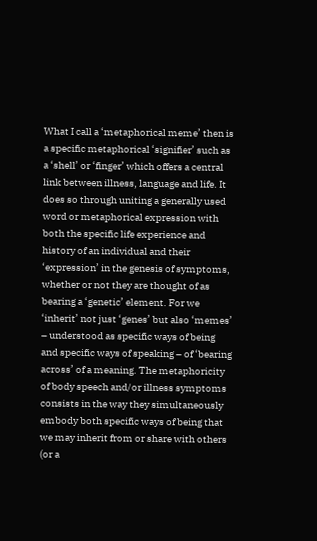What I call a ‘metaphorical meme’ then is a specific metaphorical ‘signifier’ such as a ‘shell’ or ‘finger’ which offers a central link between illness, language and life. It does so through uniting a generally used word or metaphorical expression with both the specific life experience and history of an individual and their ‘expression’ in the genesis of symptoms, whether or not they are thought of as bearing a ‘genetic’ element. For we ‘inherit’ not just ‘genes’ but also ‘memes’ – understood as specific ways of being and specific ways of speaking – of ‘bearing across’ of a meaning. The metaphoricity of body speech and/or illness symptoms consists in the way they simultaneously embody both specific ways of being that we may inherit from or share with others (or a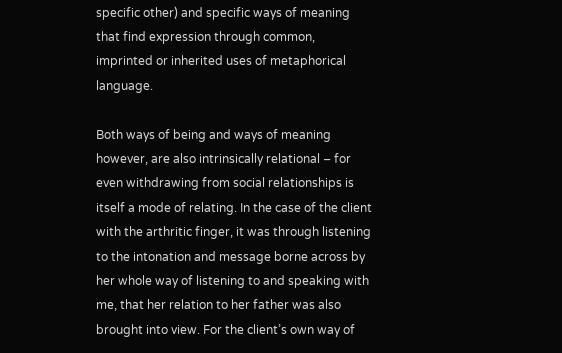specific other) and specific ways of meaning that find expression through common, imprinted or inherited uses of metaphorical language.

Both ways of being and ways of meaning however, are also intrinsically relational – for even withdrawing from social relationships is itself a mode of relating. In the case of the client with the arthritic finger, it was through listening to the intonation and message borne across by her whole way of listening to and speaking with me, that her relation to her father was also brought into view. For the client’s own way of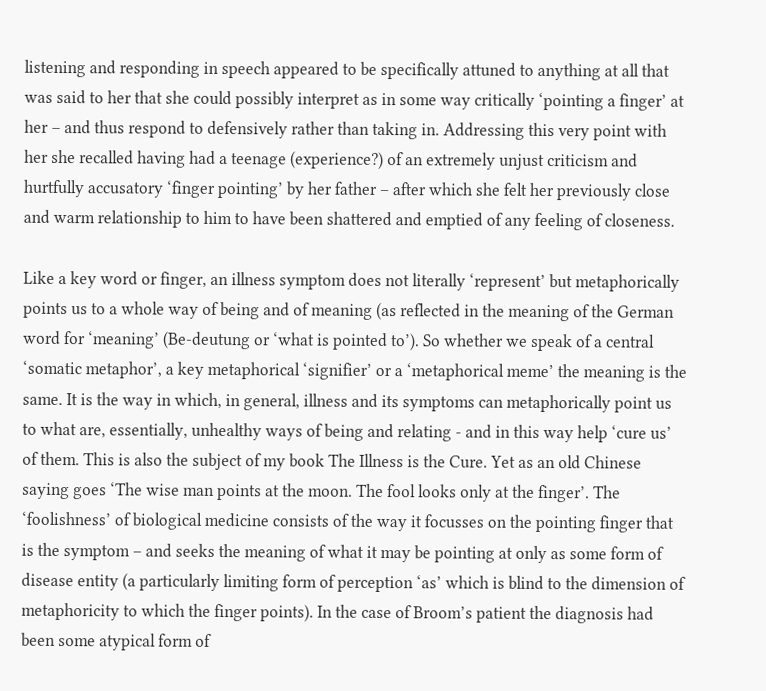listening and responding in speech appeared to be specifically attuned to anything at all that was said to her that she could possibly interpret as in some way critically ‘pointing a finger’ at her – and thus respond to defensively rather than taking in. Addressing this very point with her she recalled having had a teenage (experience?) of an extremely unjust criticism and hurtfully accusatory ‘finger pointing’ by her father – after which she felt her previously close and warm relationship to him to have been shattered and emptied of any feeling of closeness.

Like a key word or finger, an illness symptom does not literally ‘represent’ but metaphorically points us to a whole way of being and of meaning (as reflected in the meaning of the German word for ‘meaning’ (Be-deutung or ‘what is pointed to’). So whether we speak of a central ‘somatic metaphor’, a key metaphorical ‘signifier’ or a ‘metaphorical meme’ the meaning is the same. It is the way in which, in general, illness and its symptoms can metaphorically point us to what are, essentially, unhealthy ways of being and relating - and in this way help ‘cure us’ of them. This is also the subject of my book The Illness is the Cure. Yet as an old Chinese saying goes ‘The wise man points at the moon. The fool looks only at the finger’. The ‘foolishness’ of biological medicine consists of the way it focusses on the pointing finger that is the symptom – and seeks the meaning of what it may be pointing at only as some form of disease entity (a particularly limiting form of perception ‘as’ which is blind to the dimension of metaphoricity to which the finger points). In the case of Broom’s patient the diagnosis had been some atypical form of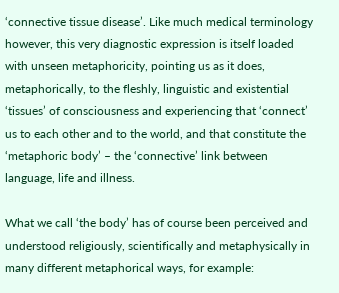‘connective tissue disease’. Like much medical terminology however, this very diagnostic expression is itself loaded with unseen metaphoricity, pointing us as it does, metaphorically, to the fleshly, linguistic and existential ‘tissues’ of consciousness and experiencing that ‘connect’ us to each other and to the world, and that constitute the ‘metaphoric body’ – the ‘connective’ link between language, life and illness.

What we call ‘the body’ has of course been perceived and understood religiously, scientifically and metaphysically in many different metaphorical ways, for example: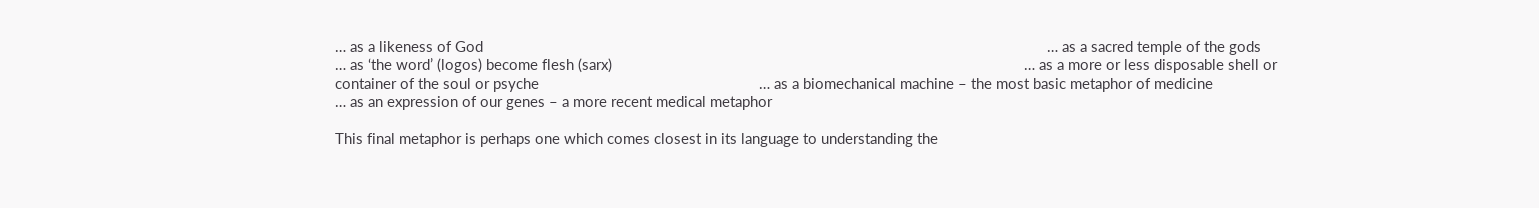… as a likeness of God                                                                                                                                             … as a sacred temple of the gods                                                                                                                        … as ‘the word’ (logos) become flesh (sarx)                                                                                                       … as a more or less disposable shell or container of the soul or psyche                                                       … as a biomechanical machine – the most basic metaphor of medicine                                                      … as an expression of our genes – a more recent medical metaphor

This final metaphor is perhaps one which comes closest in its language to understanding the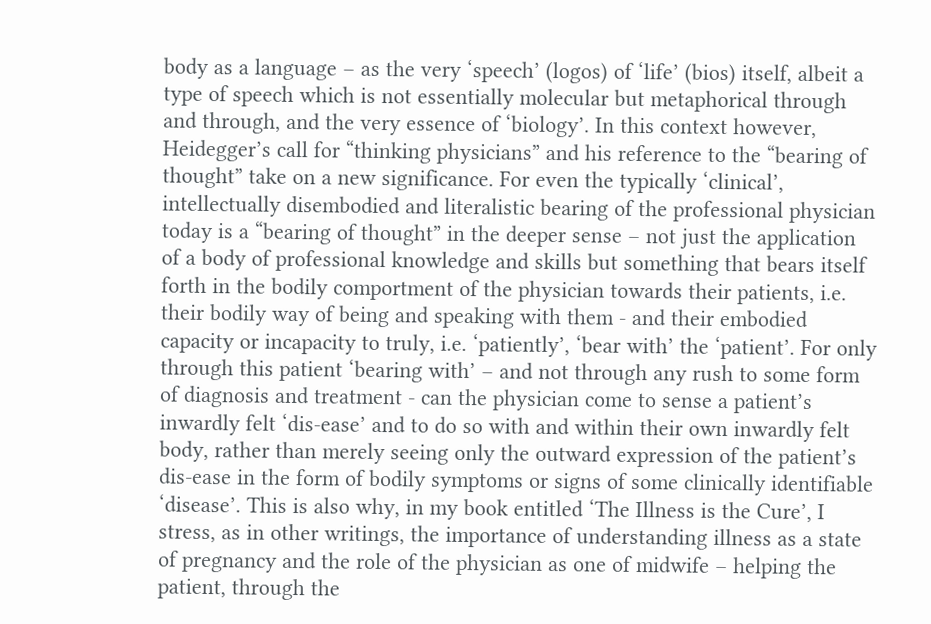body as a language – as the very ‘speech’ (logos) of ‘life’ (bios) itself, albeit a type of speech which is not essentially molecular but metaphorical through and through, and the very essence of ‘biology’. In this context however, Heidegger’s call for “thinking physicians” and his reference to the “bearing of thought” take on a new significance. For even the typically ‘clinical’, intellectually disembodied and literalistic bearing of the professional physician today is a “bearing of thought” in the deeper sense – not just the application of a body of professional knowledge and skills but something that bears itself forth in the bodily comportment of the physician towards their patients, i.e.  their bodily way of being and speaking with them - and their embodied capacity or incapacity to truly, i.e. ‘patiently’, ‘bear with’ the ‘patient’. For only through this patient ‘bearing with’ – and not through any rush to some form of diagnosis and treatment - can the physician come to sense a patient’s inwardly felt ‘dis-ease’ and to do so with and within their own inwardly felt body, rather than merely seeing only the outward expression of the patient’s dis-ease in the form of bodily symptoms or signs of some clinically identifiable ‘disease’. This is also why, in my book entitled ‘The Illness is the Cure’, I stress, as in other writings, the importance of understanding illness as a state of pregnancy and the role of the physician as one of midwife – helping the patient, through the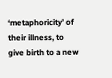‘metaphoricity’ of their illness, to give birth to a new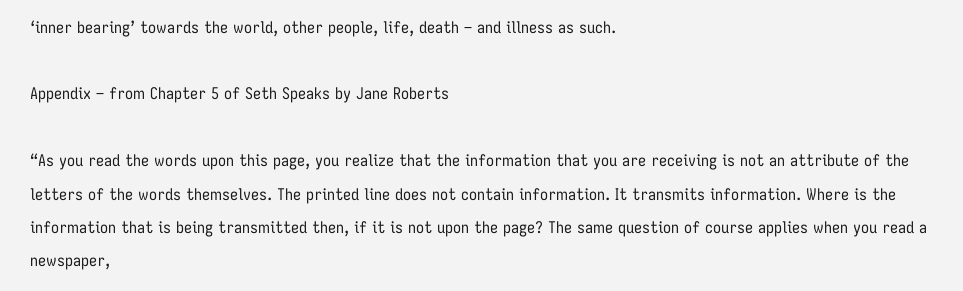‘inner bearing’ towards the world, other people, life, death – and illness as such.

Appendix – from Chapter 5 of Seth Speaks by Jane Roberts

“As you read the words upon this page, you realize that the information that you are receiving is not an attribute of the letters of the words themselves. The printed line does not contain information. It transmits information. Where is the information that is being transmitted then, if it is not upon the page? The same question of course applies when you read a newspaper,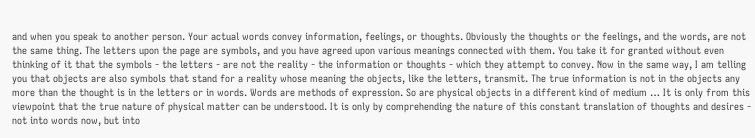and when you speak to another person. Your actual words convey information, feelings, or thoughts. Obviously the thoughts or the feelings, and the words, are not the same thing. The letters upon the page are symbols, and you have agreed upon various meanings connected with them. You take it for granted without even thinking of it that the symbols - the letters - are not the reality - the information or thoughts - which they attempt to convey. Now in the same way, I am telling you that objects are also symbols that stand for a reality whose meaning the objects, like the letters, transmit. The true information is not in the objects any more than the thought is in the letters or in words. Words are methods of expression. So are physical objects in a different kind of medium … It is only from this viewpoint that the true nature of physical matter can be understood. It is only by comprehending the nature of this constant translation of thoughts and desires - not into words now, but into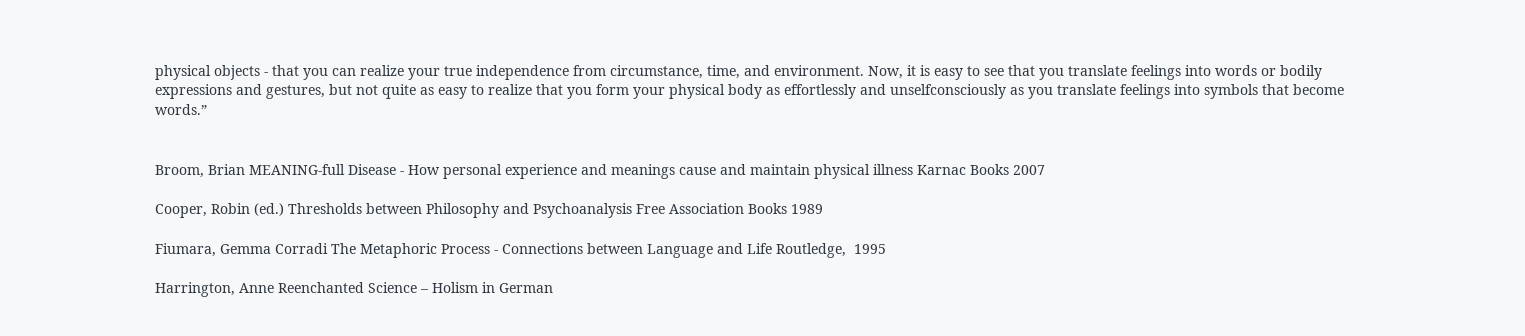physical objects - that you can realize your true independence from circumstance, time, and environment. Now, it is easy to see that you translate feelings into words or bodily expressions and gestures, but not quite as easy to realize that you form your physical body as effortlessly and unselfconsciously as you translate feelings into symbols that become words.”


Broom, Brian MEANING-full Disease - How personal experience and meanings cause and maintain physical illness Karnac Books 2007

Cooper, Robin (ed.) Thresholds between Philosophy and Psychoanalysis Free Association Books 1989

Fiumara, Gemma Corradi The Metaphoric Process - Connections between Language and Life Routledge,  1995

Harrington, Anne Reenchanted Science – Holism in German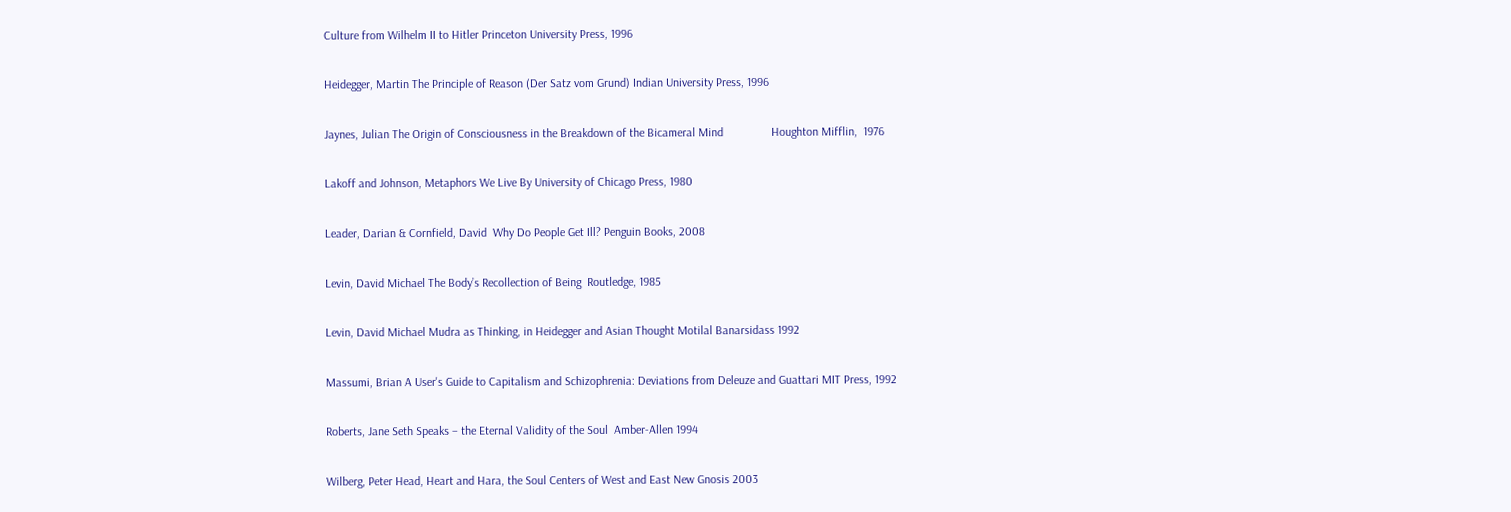Culture from Wilhelm II to Hitler Princeton University Press, 1996

Heidegger, Martin The Principle of Reason (Der Satz vom Grund) Indian University Press, 1996

Jaynes, Julian The Origin of Consciousness in the Breakdown of the Bicameral Mind                Houghton Mifflin,  1976

Lakoff and Johnson, Metaphors We Live By University of Chicago Press, 1980

Leader, Darian & Cornfield, David  Why Do People Get Ill? Penguin Books, 2008

Levin, David Michael The Body’s Recollection of Being  Routledge, 1985

Levin, David Michael Mudra as Thinking, in Heidegger and Asian Thought Motilal Banarsidass 1992

Massumi, Brian A User's Guide to Capitalism and Schizophrenia: Deviations from Deleuze and Guattari MIT Press, 1992

Roberts, Jane Seth Speaks – the Eternal Validity of the Soul  Amber-Allen 1994

Wilberg, Peter Head, Heart and Hara, the Soul Centers of West and East New Gnosis 2003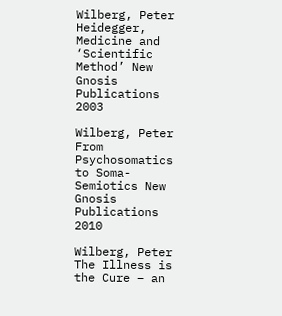Wilberg, Peter Heidegger, Medicine and ‘Scientific Method’ New Gnosis Publications 2003

Wilberg, Peter From Psychosomatics to Soma-Semiotics New Gnosis Publications 2010

Wilberg, Peter The Illness is the Cure – an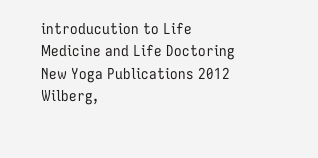introducution to Life Medicine and Life Doctoring         New Yoga Publications 2012
Wilberg,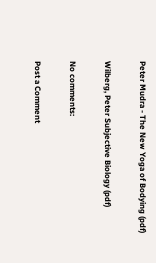Peter Mudra - The New Yoga of Bodying (pdf)

Wilberg, Peter Subjective Biology (pdf)

No comments:

Post a Comment